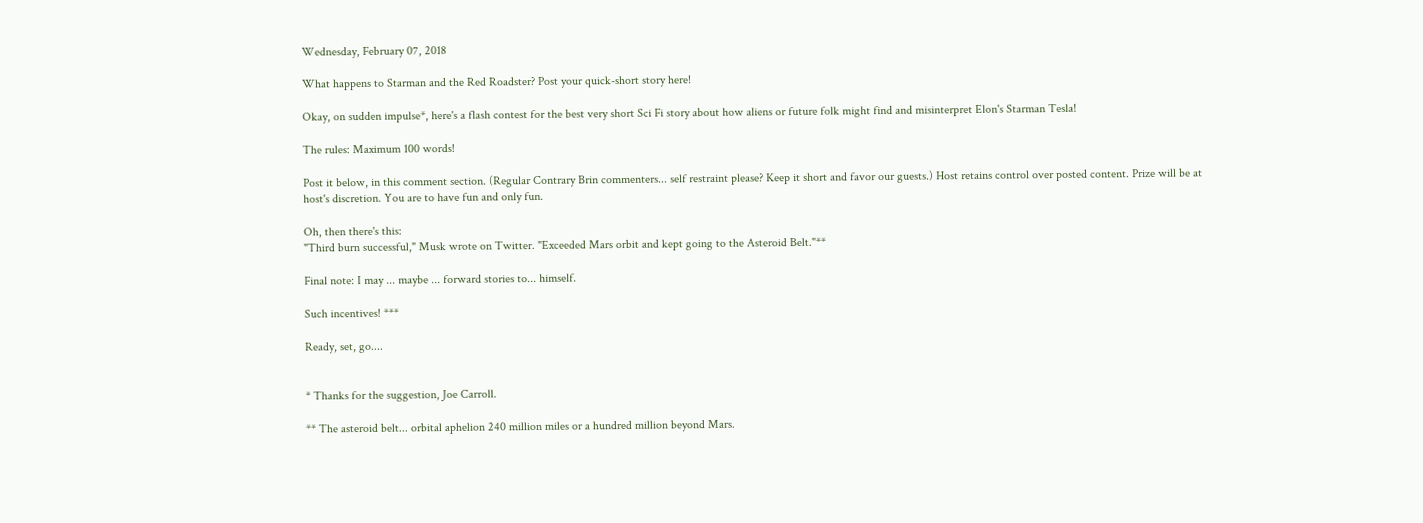Wednesday, February 07, 2018

What happens to Starman and the Red Roadster? Post your quick-short story here!

Okay, on sudden impulse*, here's a flash contest for the best very short Sci Fi story about how aliens or future folk might find and misinterpret Elon's Starman Tesla!

The rules: Maximum 100 words!

Post it below, in this comment section. (Regular Contrary Brin commenters... self restraint please? Keep it short and favor our guests.) Host retains control over posted content. Prize will be at host's discretion. You are to have fun and only fun.

Oh, then there's this:
"Third burn successful," Musk wrote on Twitter. "Exceeded Mars orbit and kept going to the Asteroid Belt."**

Final note: I may ... maybe ... forward stories to... himself.

Such incentives! ***

Ready, set, go....


* Thanks for the suggestion, Joe Carroll.

** The asteroid belt... orbital aphelion 240 million miles or a hundred million beyond Mars.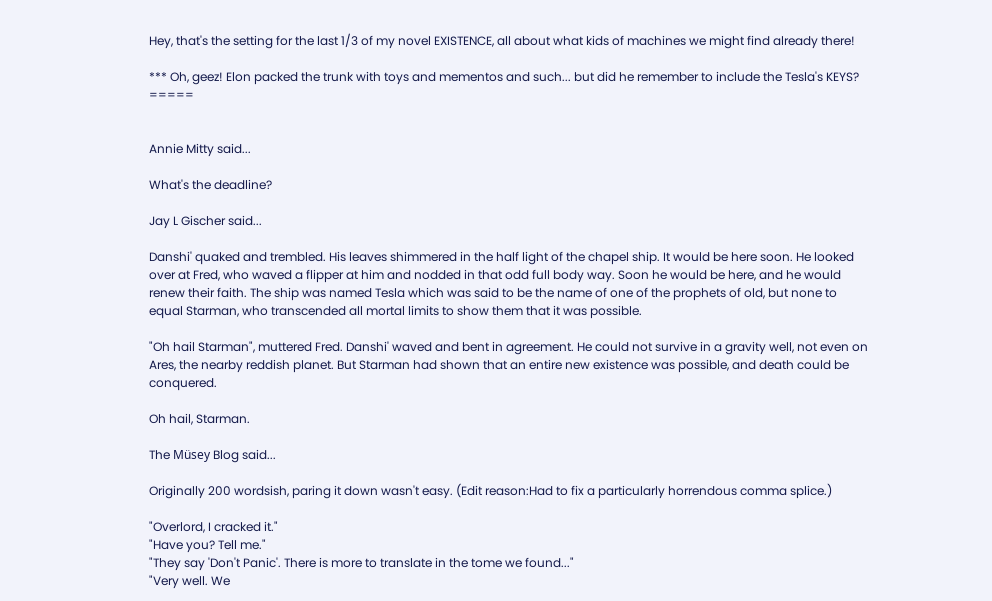Hey, that's the setting for the last 1/3 of my novel EXISTENCE, all about what kids of machines we might find already there!

*** Oh, geez! Elon packed the trunk with toys and mementos and such... but did he remember to include the Tesla's KEYS? =====


Annie Mitty said...

What's the deadline?

Jay L Gischer said...

Danshi' quaked and trembled. His leaves shimmered in the half light of the chapel ship. It would be here soon. He looked over at Fred, who waved a flipper at him and nodded in that odd full body way. Soon he would be here, and he would renew their faith. The ship was named Tesla which was said to be the name of one of the prophets of old, but none to equal Starman, who transcended all mortal limits to show them that it was possible.

"Oh hail Starman", muttered Fred. Danshi' waved and bent in agreement. He could not survive in a gravity well, not even on Ares, the nearby reddish planet. But Starman had shown that an entire new existence was possible, and death could be conquered.

Oh hail, Starman.

The Müsey Blog said...

Originally 200 wordsish, paring it down wasn't easy. (Edit reason:Had to fix a particularly horrendous comma splice.)

"Overlord, I cracked it."
"Have you? Tell me."
"They say 'Don't Panic'. There is more to translate in the tome we found..."
"Very well. We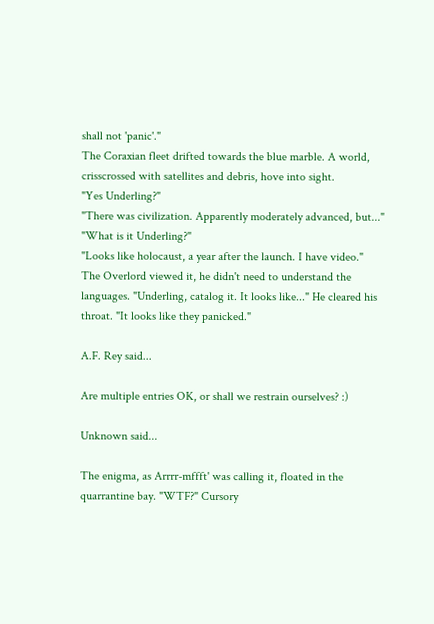shall not 'panic'."
The Coraxian fleet drifted towards the blue marble. A world, crisscrossed with satellites and debris, hove into sight.
"Yes Underling?"
"There was civilization. Apparently moderately advanced, but..."
"What is it Underling?"
"Looks like holocaust, a year after the launch. I have video."
The Overlord viewed it, he didn't need to understand the languages. "Underling, catalog it. It looks like..." He cleared his throat. "It looks like they panicked."

A.F. Rey said...

Are multiple entries OK, or shall we restrain ourselves? :)

Unknown said...

The enigma, as Arrrr-mffft' was calling it, floated in the quarrantine bay. "WTF?" Cursory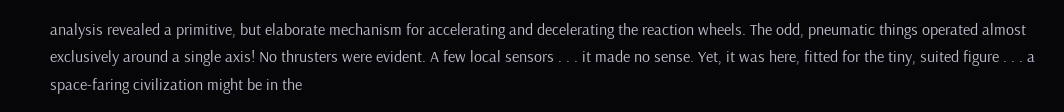analysis revealed a primitive, but elaborate mechanism for accelerating and decelerating the reaction wheels. The odd, pneumatic things operated almost exclusively around a single axis! No thrusters were evident. A few local sensors . . . it made no sense. Yet, it was here, fitted for the tiny, suited figure . . . a space-faring civilization might be in the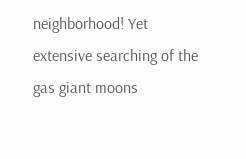neighborhood! Yet extensive searching of the gas giant moons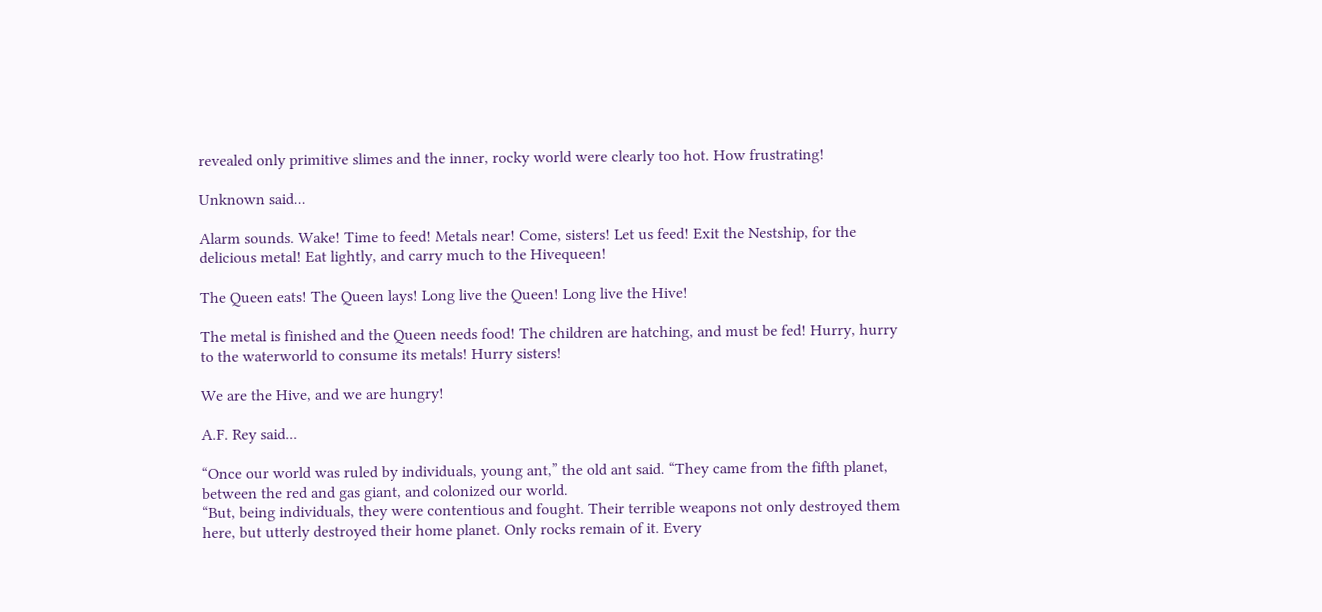revealed only primitive slimes and the inner, rocky world were clearly too hot. How frustrating!

Unknown said...

Alarm sounds. Wake! Time to feed! Metals near! Come, sisters! Let us feed! Exit the Nestship, for the delicious metal! Eat lightly, and carry much to the Hivequeen!

The Queen eats! The Queen lays! Long live the Queen! Long live the Hive!

The metal is finished and the Queen needs food! The children are hatching, and must be fed! Hurry, hurry to the waterworld to consume its metals! Hurry sisters!

We are the Hive, and we are hungry!

A.F. Rey said...

“Once our world was ruled by individuals, young ant,” the old ant said. “They came from the fifth planet, between the red and gas giant, and colonized our world.
“But, being individuals, they were contentious and fought. Their terrible weapons not only destroyed them here, but utterly destroyed their home planet. Only rocks remain of it. Every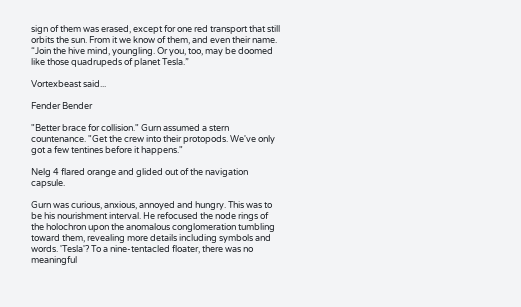sign of them was erased, except for one red transport that still orbits the sun. From it we know of them, and even their name.
“Join the hive mind, youngling. Or you, too, may be doomed like those quadrupeds of planet Tesla.”

Vortexbeast said...

Fender Bender

"Better brace for collision." Gurn assumed a stern countenance. "Get the crew into their protopods. We've only got a few tentines before it happens."

Nelg 4 flared orange and glided out of the navigation capsule.

Gurn was curious, anxious, annoyed and hungry. This was to be his nourishment interval. He refocused the node rings of the holochron upon the anomalous conglomeration tumbling toward them, revealing more details including symbols and words. 'Tesla'? To a nine-tentacled floater, there was no meaningful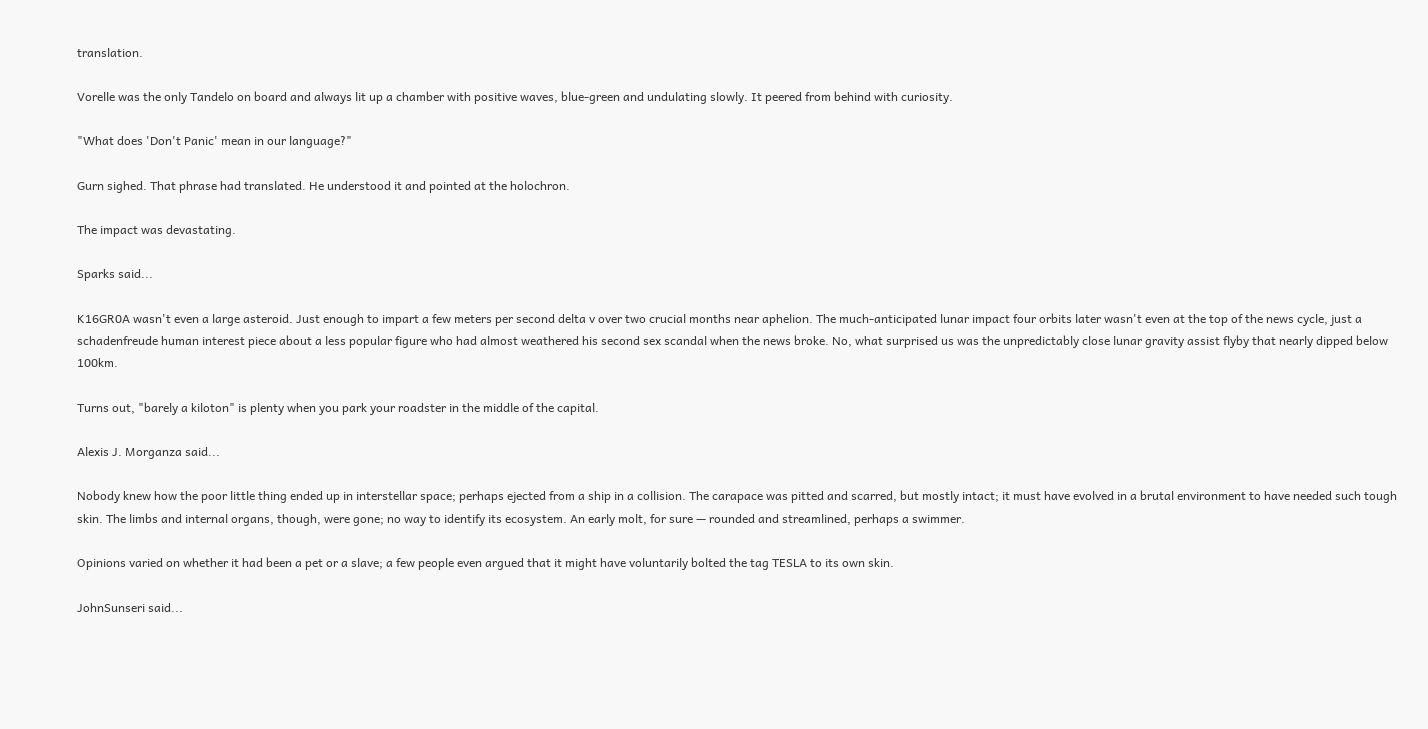translation.

Vorelle was the only Tandelo on board and always lit up a chamber with positive waves, blue-green and undulating slowly. It peered from behind with curiosity.

"What does 'Don't Panic' mean in our language?"

Gurn sighed. That phrase had translated. He understood it and pointed at the holochron.

The impact was devastating.

Sparks said...

K16GR0A wasn't even a large asteroid. Just enough to impart a few meters per second delta v over two crucial months near aphelion. The much-anticipated lunar impact four orbits later wasn't even at the top of the news cycle, just a schadenfreude human interest piece about a less popular figure who had almost weathered his second sex scandal when the news broke. No, what surprised us was the unpredictably close lunar gravity assist flyby that nearly dipped below 100km.

Turns out, "barely a kiloton" is plenty when you park your roadster in the middle of the capital.

Alexis J. Morganza said...

Nobody knew how the poor little thing ended up in interstellar space; perhaps ejected from a ship in a collision. The carapace was pitted and scarred, but mostly intact; it must have evolved in a brutal environment to have needed such tough skin. The limbs and internal organs, though, were gone; no way to identify its ecosystem. An early molt, for sure — rounded and streamlined, perhaps a swimmer.

Opinions varied on whether it had been a pet or a slave; a few people even argued that it might have voluntarily bolted the tag TESLA to its own skin.

JohnSunseri said...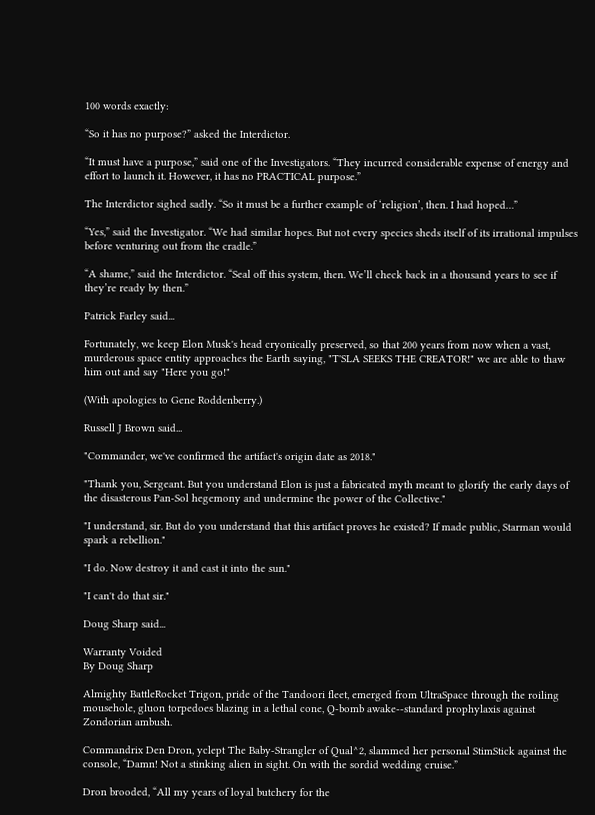100 words exactly:

“So it has no purpose?” asked the Interdictor.

“It must have a purpose,” said one of the Investigators. “They incurred considerable expense of energy and effort to launch it. However, it has no PRACTICAL purpose.”

The Interdictor sighed sadly. “So it must be a further example of ‘religion’, then. I had hoped…”

“Yes,” said the Investigator. “We had similar hopes. But not every species sheds itself of its irrational impulses before venturing out from the cradle.”

“A shame,” said the Interdictor. “Seal off this system, then. We’ll check back in a thousand years to see if they’re ready by then.”

Patrick Farley said...

Fortunately, we keep Elon Musk's head cryonically preserved, so that 200 years from now when a vast, murderous space entity approaches the Earth saying, "T'SLA SEEKS THE CREATOR!" we are able to thaw him out and say "Here you go!"

(With apologies to Gene Roddenberry.)

Russell J Brown said...

"Commander, we've confirmed the artifact's origin date as 2018."

"Thank you, Sergeant. But you understand Elon is just a fabricated myth meant to glorify the early days of the disasterous Pan-Sol hegemony and undermine the power of the Collective."

"I understand, sir. But do you understand that this artifact proves he existed? If made public, Starman would spark a rebellion."

"I do. Now destroy it and cast it into the sun."

"I can't do that sir."

Doug Sharp said...

Warranty Voided
By Doug Sharp

Almighty BattleRocket Trigon, pride of the Tandoori fleet, emerged from UltraSpace through the roiling mousehole, gluon torpedoes blazing in a lethal cone, Q-bomb awake--standard prophylaxis against Zondorian ambush.

Commandrix Den Dron, yclept The Baby-Strangler of Qual^2, slammed her personal StimStick against the console, “Damn! Not a stinking alien in sight. On with the sordid wedding cruise.”

Dron brooded, “All my years of loyal butchery for the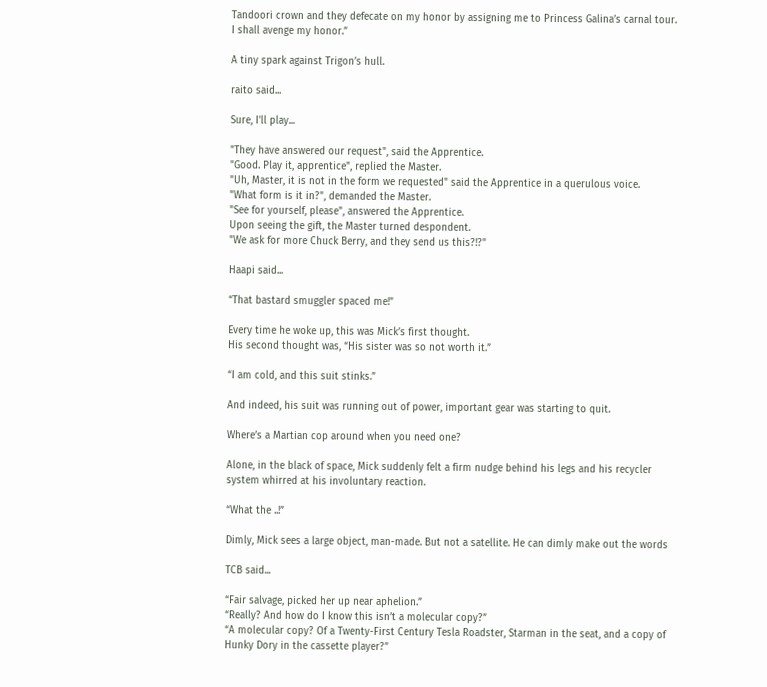Tandoori crown and they defecate on my honor by assigning me to Princess Galina’s carnal tour. I shall avenge my honor.”

A tiny spark against Trigon’s hull.

raito said...

Sure, I'll play...

"They have answered our request", said the Apprentice.
"Good. Play it, apprentice", replied the Master.
"Uh, Master, it is not in the form we requested" said the Apprentice in a querulous voice.
"What form is it in?", demanded the Master.
"See for yourself, please", answered the Apprentice.
Upon seeing the gift, the Master turned despondent.
"We ask for more Chuck Berry, and they send us this?!?"

Haapi said...

“That bastard smuggler spaced me!”

Every time he woke up, this was Mick’s first thought.
His second thought was, “His sister was so not worth it.”

“I am cold, and this suit stinks.”

And indeed, his suit was running out of power, important gear was starting to quit.

Where’s a Martian cop around when you need one?

Alone, in the black of space, Mick suddenly felt a firm nudge behind his legs and his recycler system whirred at his involuntary reaction.

“What the ..!”

Dimly, Mick sees a large object, man-made. But not a satellite. He can dimly make out the words

TCB said...

“Fair salvage, picked her up near aphelion.”
“Really? And how do I know this isn’t a molecular copy?”
“A molecular copy? Of a Twenty-First Century Tesla Roadster, Starman in the seat, and a copy of Hunky Dory in the cassette player?”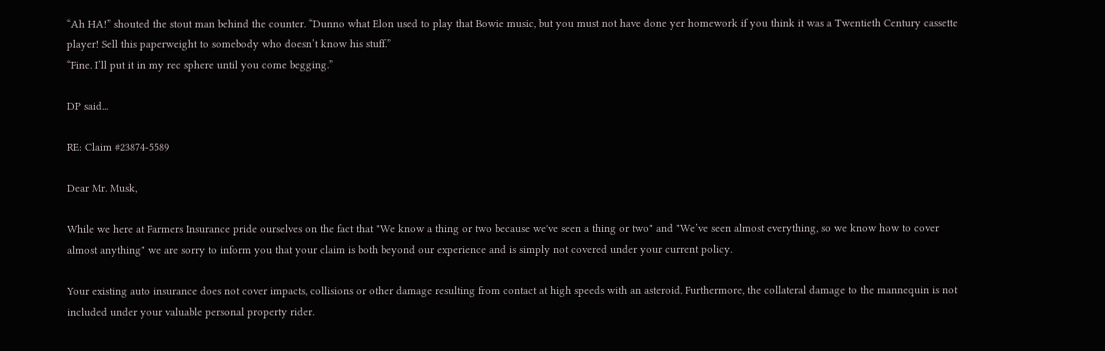“Ah HA!” shouted the stout man behind the counter. “Dunno what Elon used to play that Bowie music, but you must not have done yer homework if you think it was a Twentieth Century cassette player! Sell this paperweight to somebody who doesn’t know his stuff.”
“Fine. I’ll put it in my rec sphere until you come begging.”

DP said...

RE: Claim #23874-5589

Dear Mr. Musk,

While we here at Farmers Insurance pride ourselves on the fact that "We know a thing or two because we've seen a thing or two" and "We’ve seen almost everything, so we know how to cover almost anything" we are sorry to inform you that your claim is both beyond our experience and is simply not covered under your current policy.

Your existing auto insurance does not cover impacts, collisions or other damage resulting from contact at high speeds with an asteroid. Furthermore, the collateral damage to the mannequin is not included under your valuable personal property rider.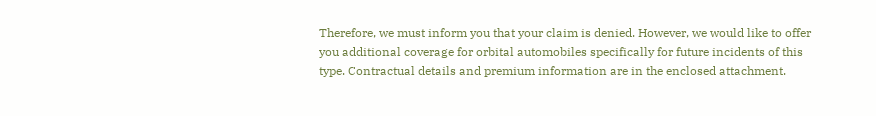Therefore, we must inform you that your claim is denied. However, we would like to offer you additional coverage for orbital automobiles specifically for future incidents of this type. Contractual details and premium information are in the enclosed attachment.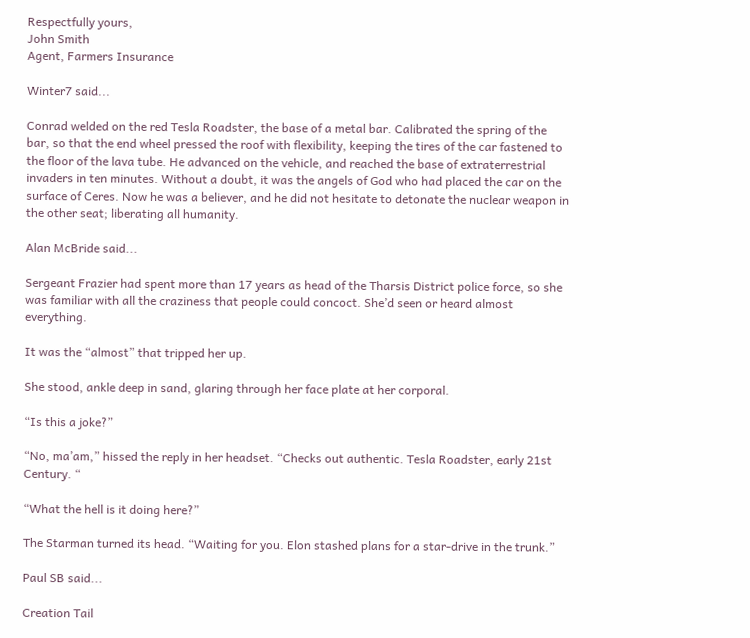Respectfully yours,
John Smith
Agent, Farmers Insurance

Winter7 said...

Conrad welded on the red Tesla Roadster, the base of a metal bar. Calibrated the spring of the bar, so that the end wheel pressed the roof with flexibility, keeping the tires of the car fastened to the floor of the lava tube. He advanced on the vehicle, and reached the base of extraterrestrial invaders in ten minutes. Without a doubt, it was the angels of God who had placed the car on the surface of Ceres. Now he was a believer, and he did not hesitate to detonate the nuclear weapon in the other seat; liberating all humanity.

Alan McBride said...

Sergeant Frazier had spent more than 17 years as head of the Tharsis District police force, so she was familiar with all the craziness that people could concoct. She’d seen or heard almost everything.

It was the “almost” that tripped her up.

She stood, ankle deep in sand, glaring through her face plate at her corporal.

“Is this a joke?”

“No, ma’am,” hissed the reply in her headset. “Checks out authentic. Tesla Roadster, early 21st Century. “

“What the hell is it doing here?”

The Starman turned its head. “Waiting for you. Elon stashed plans for a star-drive in the trunk.”

Paul SB said...

Creation Tail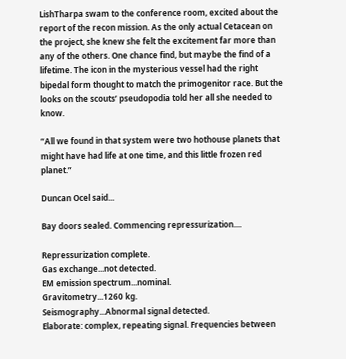LishTharpa swam to the conference room, excited about the report of the recon mission. As the only actual Cetacean on the project, she knew she felt the excitement far more than any of the others. One chance find, but maybe the find of a lifetime. The icon in the mysterious vessel had the right bipedal form thought to match the primogenitor race. But the looks on the scouts’ pseudopodia told her all she needed to know.

“All we found in that system were two hothouse planets that might have had life at one time, and this little frozen red planet.”

Duncan Ocel said...

Bay doors sealed. Commencing repressurization....

Repressurization complete.
Gas exchange...not detected.
EM emission spectrum...nominal.
Gravitometry...1260 kg.
Seismography...Abnormal signal detected.
Elaborate: complex, repeating signal. Frequencies between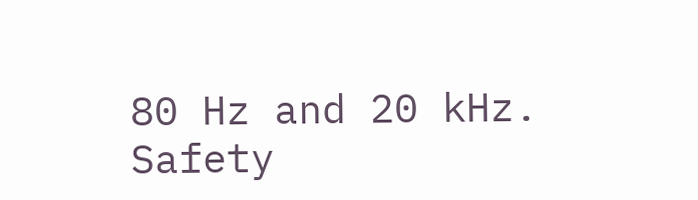80 Hz and 20 kHz.
Safety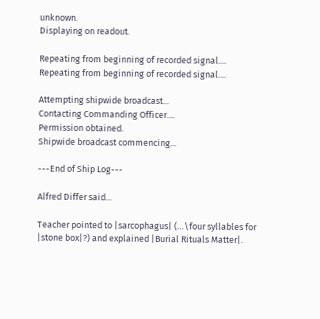unknown.
Displaying on readout.

Repeating from beginning of recorded signal....
Repeating from beginning of recorded signal....

Attempting shipwide broadcast...
Contacting Commanding Officer....
Permission obtained.
Shipwide broadcast commencing...

---End of Ship Log---

Alfred Differ said...

Teacher pointed to |sarcophagus| (…\four syllables for |stone box|?) and explained |Burial Rituals Matter|.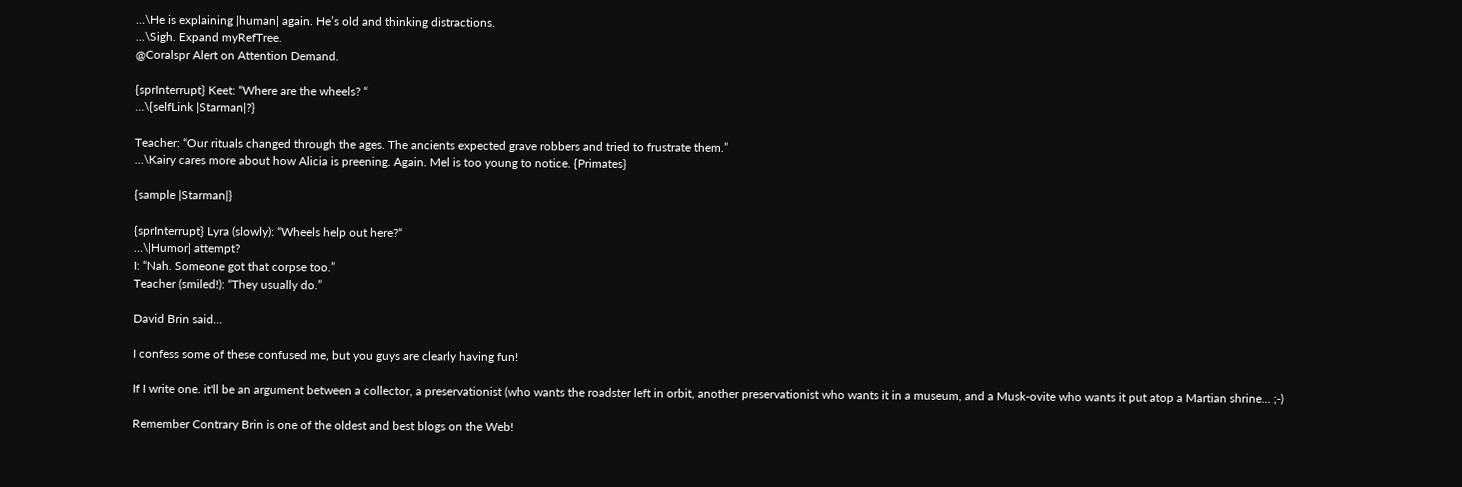…\He is explaining |human| again. He’s old and thinking distractions.
…\Sigh. Expand myRefTree.
@Coralspr Alert on Attention Demand.

{sprInterrupt} Keet: “Where are the wheels? “
…\{selfLink |Starman|?}

Teacher: “Our rituals changed through the ages. The ancients expected grave robbers and tried to frustrate them.”
…\Kairy cares more about how Alicia is preening. Again. Mel is too young to notice. {Primates}

{sample |Starman|}

{sprInterrupt} Lyra (slowly): “Wheels help out here?“
…\|Humor| attempt?
I: “Nah. Someone got that corpse too.”
Teacher (smiled!): “They usually do.”

David Brin said...

I confess some of these confused me, but you guys are clearly having fun!

If I write one. it'll be an argument between a collector, a preservationist (who wants the roadster left in orbit, another preservationist who wants it in a museum, and a Musk-ovite who wants it put atop a Martian shrine... ;-)

Remember Contrary Brin is one of the oldest and best blogs on the Web!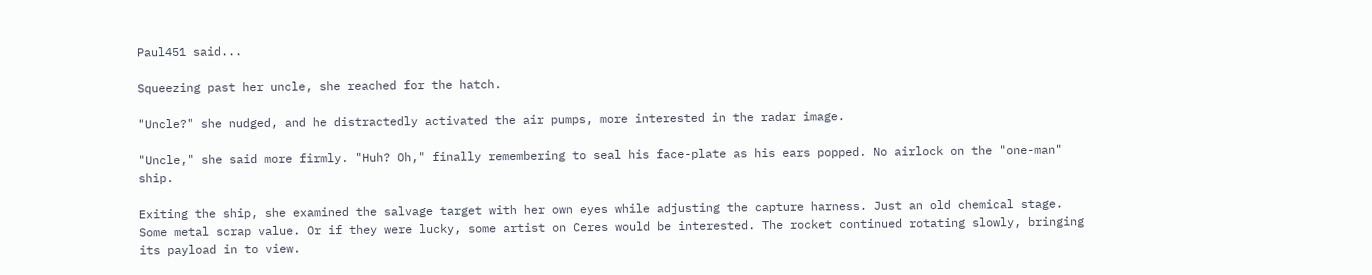Paul451 said...

Squeezing past her uncle, she reached for the hatch.

"Uncle?" she nudged, and he distractedly activated the air pumps, more interested in the radar image.

"Uncle," she said more firmly. "Huh? Oh," finally remembering to seal his face-plate as his ears popped. No airlock on the "one-man" ship.

Exiting the ship, she examined the salvage target with her own eyes while adjusting the capture harness. Just an old chemical stage. Some metal scrap value. Or if they were lucky, some artist on Ceres would be interested. The rocket continued rotating slowly, bringing its payload in to view.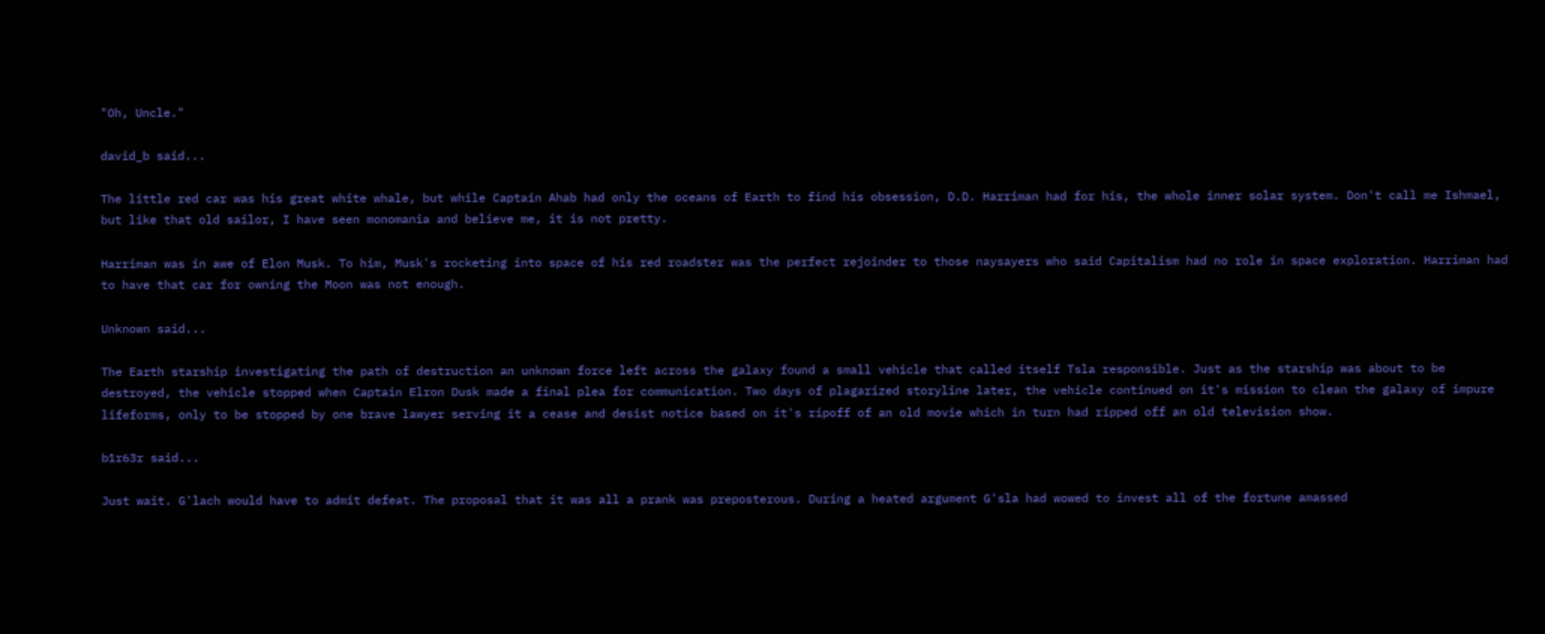"Oh, Uncle."

david_b said...

The little red car was his great white whale, but while Captain Ahab had only the oceans of Earth to find his obsession, D.D. Harriman had for his, the whole inner solar system. Don't call me Ishmael, but like that old sailor, I have seen monomania and believe me, it is not pretty.

Harriman was in awe of Elon Musk. To him, Musk's rocketing into space of his red roadster was the perfect rejoinder to those naysayers who said Capitalism had no role in space exploration. Harriman had to have that car for owning the Moon was not enough.

Unknown said...

The Earth starship investigating the path of destruction an unknown force left across the galaxy found a small vehicle that called itself Tsla responsible. Just as the starship was about to be destroyed, the vehicle stopped when Captain Elron Dusk made a final plea for communication. Two days of plagarized storyline later, the vehicle continued on it's mission to clean the galaxy of impure lifeforms, only to be stopped by one brave lawyer serving it a cease and desist notice based on it's ripoff of an old movie which in turn had ripped off an old television show.

b1r63r said...

Just wait. G'lach would have to admit defeat. The proposal that it was all a prank was preposterous. During a heated argument G'sla had wowed to invest all of the fortune amassed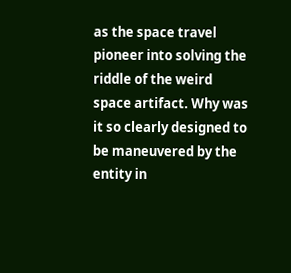as the space travel pioneer into solving the riddle of the weird space artifact. Why was it so clearly designed to be maneuvered by the entity in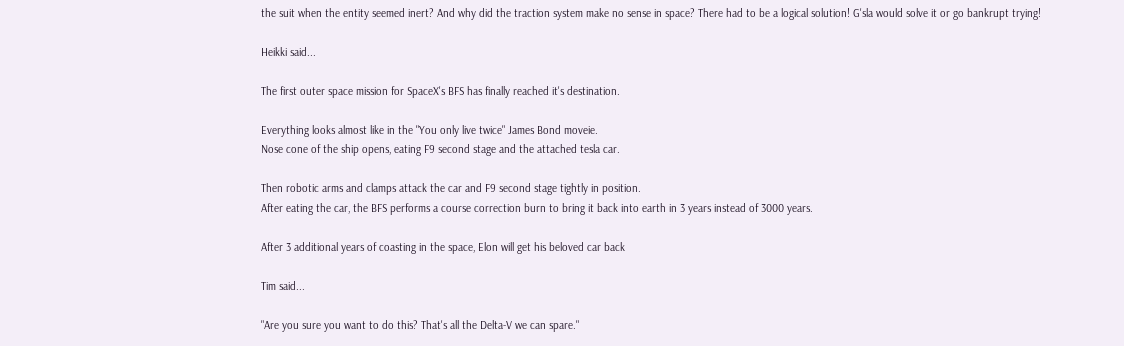the suit when the entity seemed inert? And why did the traction system make no sense in space? There had to be a logical solution! G'sla would solve it or go bankrupt trying!

Heikki said...

The first outer space mission for SpaceX's BFS has finally reached it's destination.

Everything looks almost like in the "You only live twice" James Bond moveie.
Nose cone of the ship opens, eating F9 second stage and the attached tesla car.

Then robotic arms and clamps attack the car and F9 second stage tightly in position.
After eating the car, the BFS performs a course correction burn to bring it back into earth in 3 years instead of 3000 years.

After 3 additional years of coasting in the space, Elon will get his beloved car back

Tim said...

"Are you sure you want to do this? That's all the Delta-V we can spare."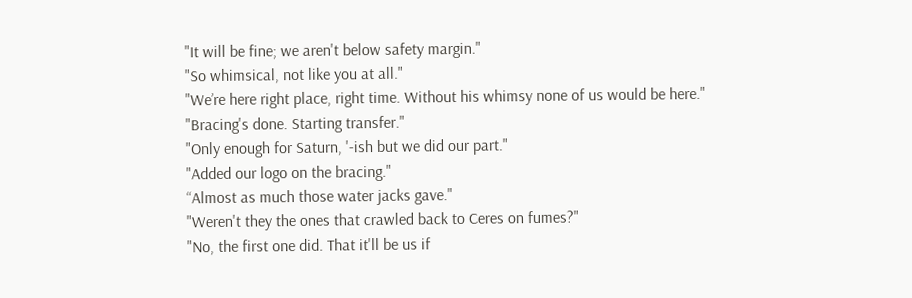"It will be fine; we aren't below safety margin."
"So whimsical, not like you at all."
"We’re here right place, right time. Without his whimsy none of us would be here."
"Bracing's done. Starting transfer."
"Only enough for Saturn, '-ish but we did our part."
"Added our logo on the bracing."
“Almost as much those water jacks gave."
"Weren't they the ones that crawled back to Ceres on fumes?"
"No, the first one did. That it'll be us if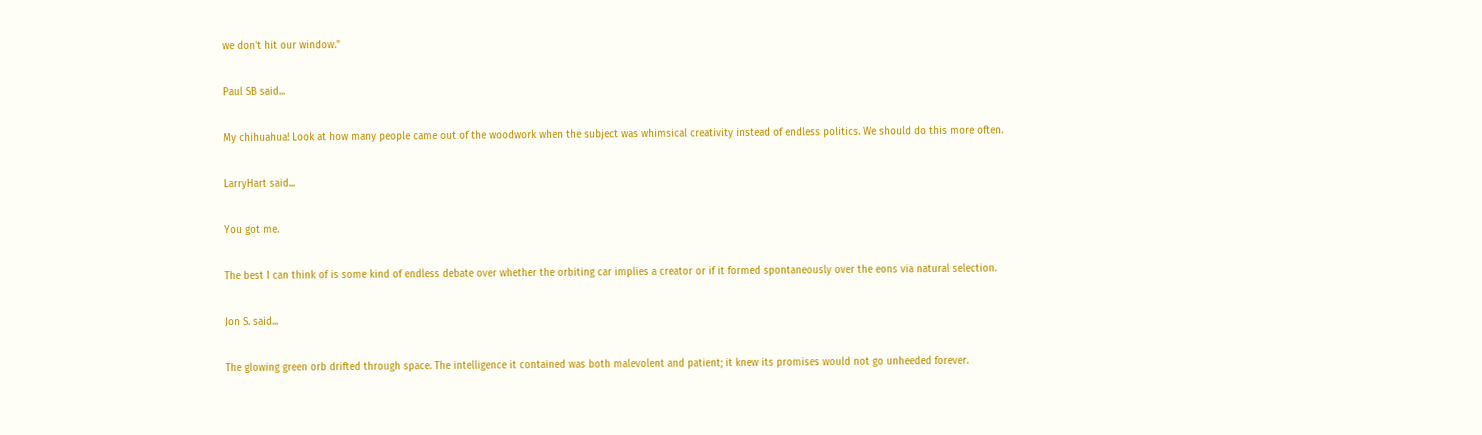we don't hit our window."

Paul SB said...

My chihuahua! Look at how many people came out of the woodwork when the subject was whimsical creativity instead of endless politics. We should do this more often.

LarryHart said...

You got me.

The best I can think of is some kind of endless debate over whether the orbiting car implies a creator or if it formed spontaneously over the eons via natural selection.

Jon S. said...

The glowing green orb drifted through space. The intelligence it contained was both malevolent and patient; it knew its promises would not go unheeded forever.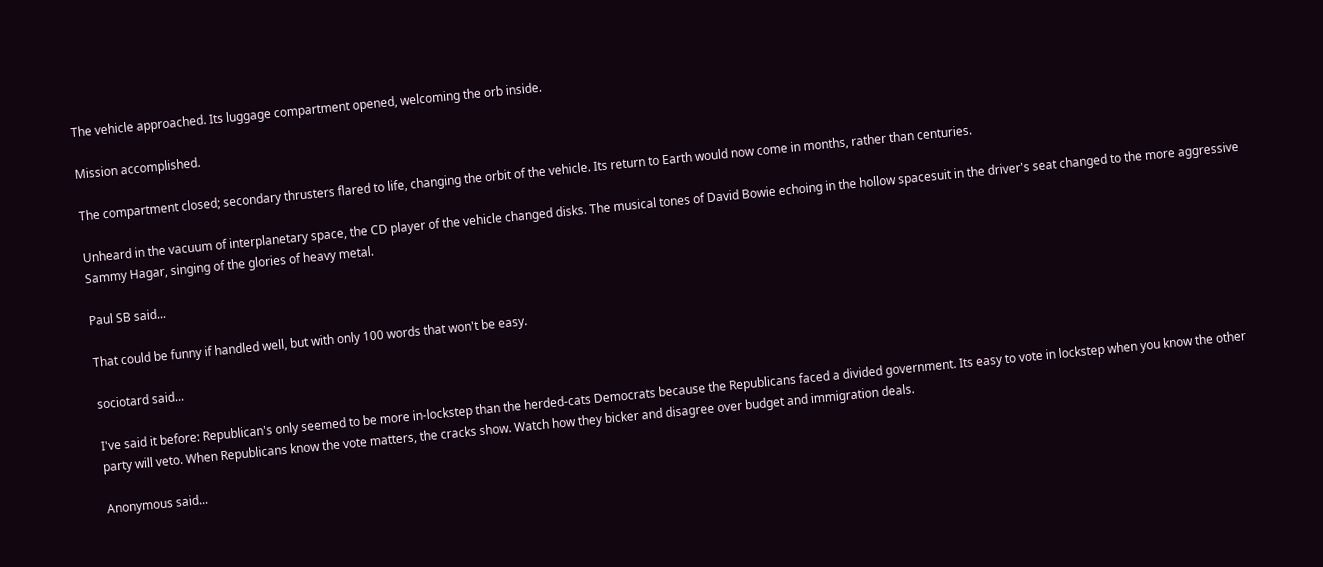The vehicle approached. Its luggage compartment opened, welcoming the orb inside.

Mission accomplished.

The compartment closed; secondary thrusters flared to life, changing the orbit of the vehicle. Its return to Earth would now come in months, rather than centuries.

Unheard in the vacuum of interplanetary space, the CD player of the vehicle changed disks. The musical tones of David Bowie echoing in the hollow spacesuit in the driver's seat changed to the more aggressive Sammy Hagar, singing of the glories of heavy metal.

Paul SB said...

That could be funny if handled well, but with only 100 words that won't be easy.

sociotard said...

I've said it before: Republican's only seemed to be more in-lockstep than the herded-cats Democrats because the Republicans faced a divided government. Its easy to vote in lockstep when you know the other party will veto. When Republicans know the vote matters, the cracks show. Watch how they bicker and disagree over budget and immigration deals.

Anonymous said...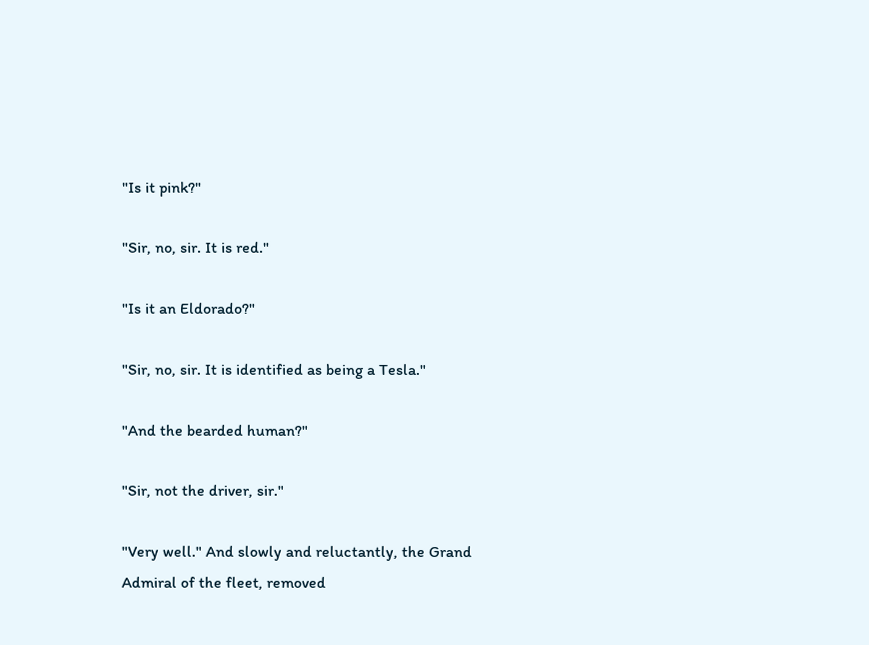"Is it pink?"

"Sir, no, sir. It is red."

"Is it an Eldorado?"

"Sir, no, sir. It is identified as being a Tesla."

"And the bearded human?"

"Sir, not the driver, sir."

"Very well." And slowly and reluctantly, the Grand Admiral of the fleet, removed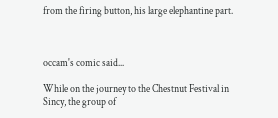from the firing button, his large elephantine part.



occam's comic said...

While on the journey to the Chestnut Festival in Sincy, the group of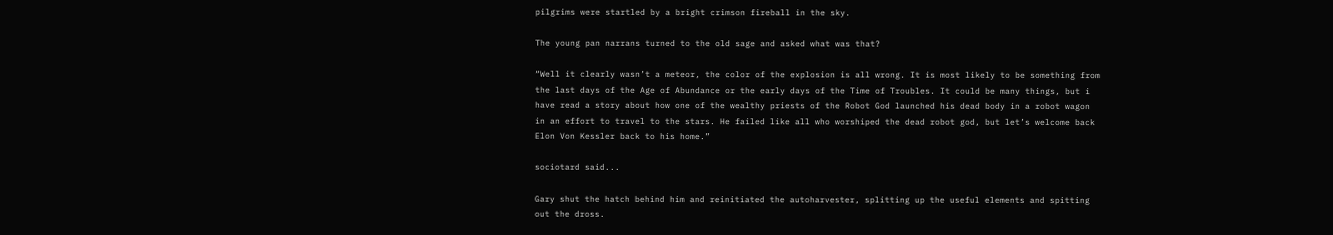pilgrims were startled by a bright crimson fireball in the sky.

The young pan narrans turned to the old sage and asked what was that?

“Well it clearly wasn’t a meteor, the color of the explosion is all wrong. It is most likely to be something from the last days of the Age of Abundance or the early days of the Time of Troubles. It could be many things, but i have read a story about how one of the wealthy priests of the Robot God launched his dead body in a robot wagon in an effort to travel to the stars. He failed like all who worshiped the dead robot god, but let’s welcome back Elon Von Kessler back to his home.”

sociotard said...

Gary shut the hatch behind him and reinitiated the autoharvester, splitting up the useful elements and spitting out the dross.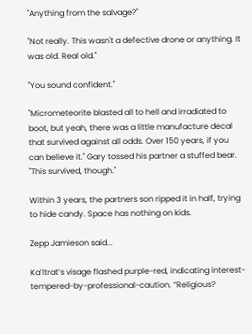"Anything from the salvage?"

"Not really. This wasn't a defective drone or anything. It was old. Real old."

"You sound confident."

"Micrometeorite blasted all to hell and irradiated to boot, but yeah, there was a little manufacture decal that survived against all odds. Over 150 years, if you can believe it." Gary tossed his partner a stuffed bear. "This survived, though."

Within 3 years, the partners son ripped it in half, trying to hide candy. Space has nothing on kids.

Zepp Jamieson said...

Ka’ltrat’s visage flashed purple-red, indicating interest-tempered-by-professional-caution. “Religious?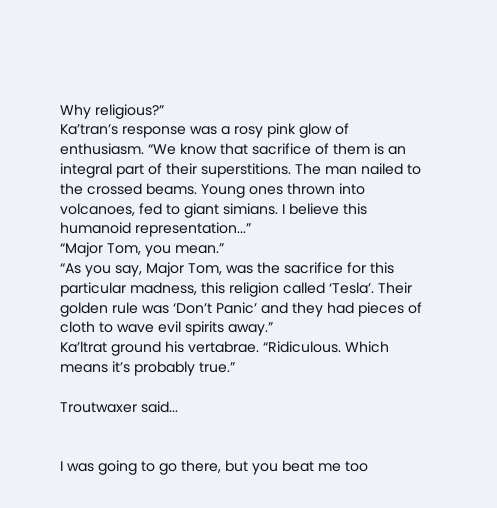Why religious?”
Ka’tran’s response was a rosy pink glow of enthusiasm. “We know that sacrifice of them is an integral part of their superstitions. The man nailed to the crossed beams. Young ones thrown into volcanoes, fed to giant simians. I believe this humanoid representation...”
“Major Tom, you mean.”
“As you say, Major Tom, was the sacrifice for this particular madness, this religion called ‘Tesla’. Their golden rule was ‘Don’t Panic’ and they had pieces of cloth to wave evil spirits away.”
Ka’ltrat ground his vertabrae. “Ridiculous. Which means it’s probably true.”

Troutwaxer said...


I was going to go there, but you beat me too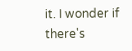it. I wonder if there's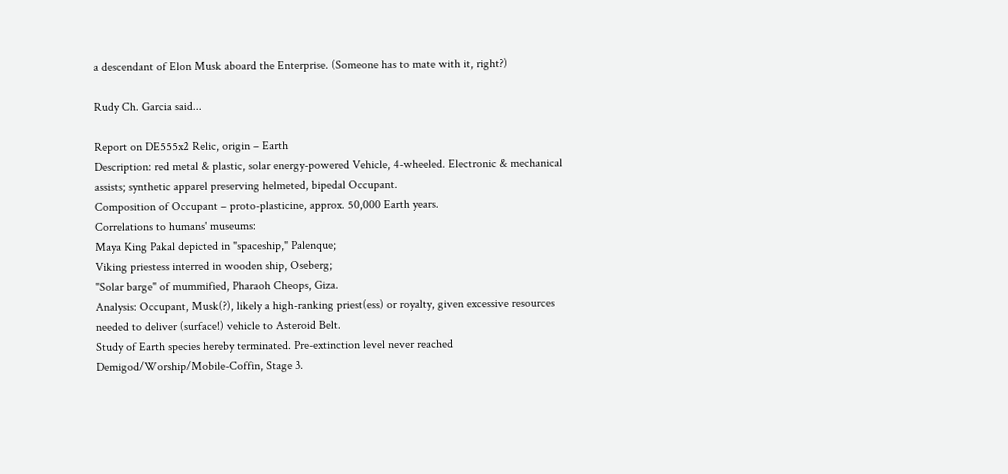a descendant of Elon Musk aboard the Enterprise. (Someone has to mate with it, right?)

Rudy Ch. Garcia said...

Report on DE555x2 Relic, origin – Earth
Description: red metal & plastic, solar energy-powered Vehicle, 4-wheeled. Electronic & mechanical assists; synthetic apparel preserving helmeted, bipedal Occupant.
Composition of Occupant – proto-plasticine, approx. 50,000 Earth years.
Correlations to humans' museums:
Maya King Pakal depicted in "spaceship," Palenque;
Viking priestess interred in wooden ship, Oseberg;
"Solar barge" of mummified, Pharaoh Cheops, Giza.
Analysis: Occupant, Musk(?), likely a high-ranking priest(ess) or royalty, given excessive resources needed to deliver (surface!) vehicle to Asteroid Belt.
Study of Earth species hereby terminated. Pre-extinction level never reached Demigod/Worship/Mobile-Coffin, Stage 3.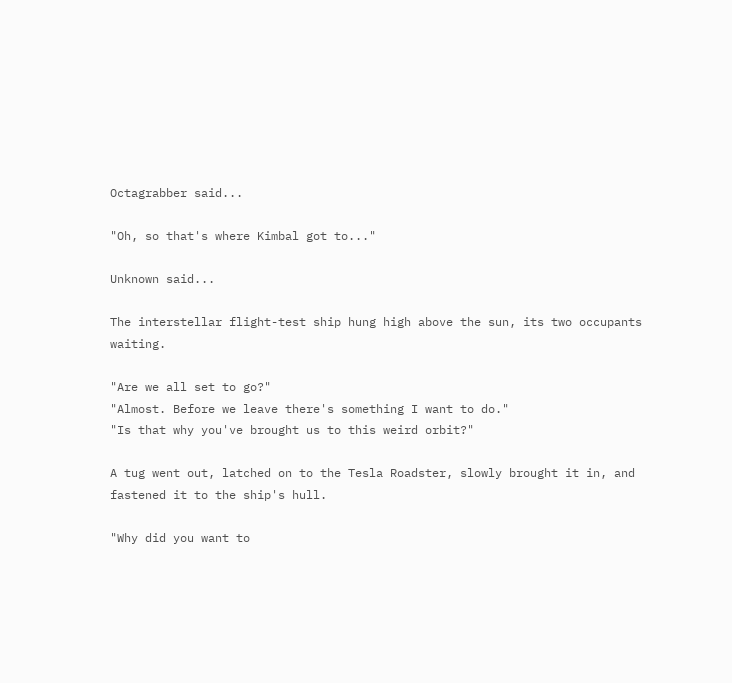Octagrabber said...

"Oh, so that's where Kimbal got to..."

Unknown said...

The interstellar flight-test ship hung high above the sun, its two occupants waiting.

"Are we all set to go?"
"Almost. Before we leave there's something I want to do."
"Is that why you've brought us to this weird orbit?"

A tug went out, latched on to the Tesla Roadster, slowly brought it in, and fastened it to the ship's hull.

"Why did you want to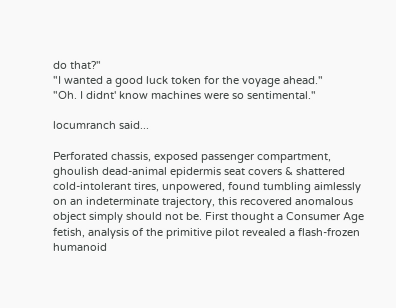do that?"
"I wanted a good luck token for the voyage ahead."
"Oh. I didnt' know machines were so sentimental."

locumranch said...

Perforated chassis, exposed passenger compartment, ghoulish dead-animal epidermis seat covers & shattered cold-intolerant tires, unpowered, found tumbling aimlessly on an indeterminate trajectory, this recovered anomalous object simply should not be. First thought a Consumer Age fetish, analysis of the primitive pilot revealed a flash-frozen humanoid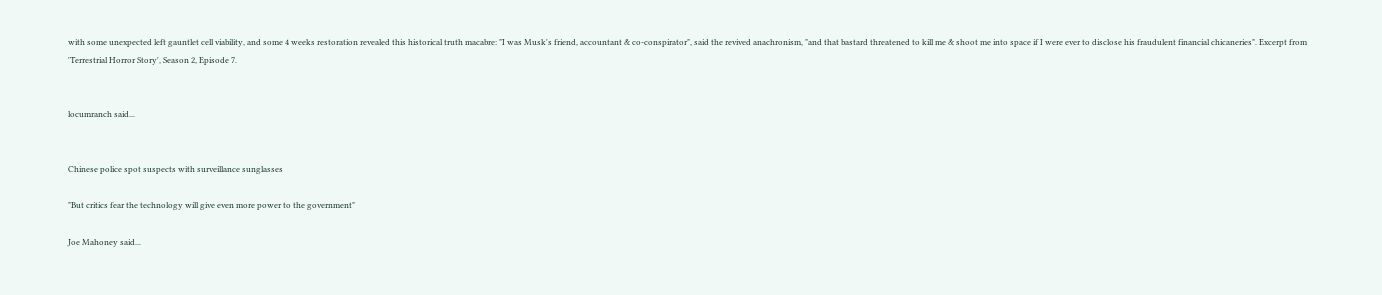with some unexpected left gauntlet cell viability, and some 4 weeks restoration revealed this historical truth macabre: "I was Musk's friend, accountant & co-conspirator", said the revived anachronism, "and that bastard threatened to kill me & shoot me into space if I were ever to disclose his fraudulent financial chicaneries". Excerpt from 'Terrestrial Horror Story', Season 2, Episode 7.


locumranch said...


Chinese police spot suspects with surveillance sunglasses

"But critics fear the technology will give even more power to the government"

Joe Mahoney said...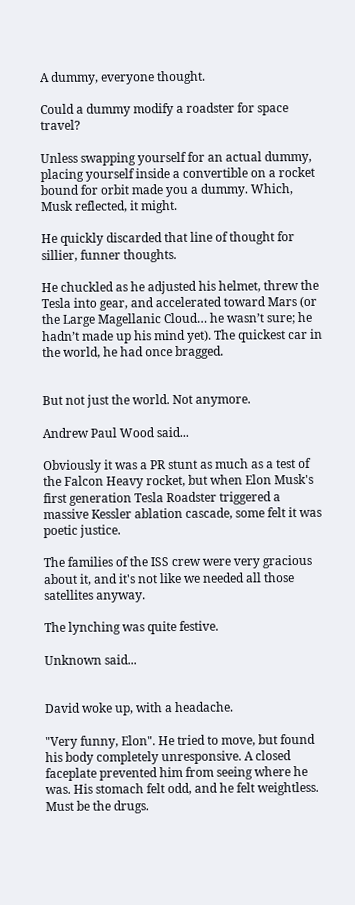A dummy, everyone thought.

Could a dummy modify a roadster for space travel?

Unless swapping yourself for an actual dummy, placing yourself inside a convertible on a rocket bound for orbit made you a dummy. Which, Musk reflected, it might.

He quickly discarded that line of thought for sillier, funner thoughts.

He chuckled as he adjusted his helmet, threw the Tesla into gear, and accelerated toward Mars (or the Large Magellanic Cloud… he wasn’t sure; he hadn’t made up his mind yet). The quickest car in the world, he had once bragged.


But not just the world. Not anymore.

Andrew Paul Wood said...

Obviously it was a PR stunt as much as a test of the Falcon Heavy rocket, but when Elon Musk's first generation Tesla Roadster triggered a massive Kessler ablation cascade, some felt it was poetic justice.

The families of the ISS crew were very gracious about it, and it's not like we needed all those satellites anyway.

The lynching was quite festive.

Unknown said...


David woke up, with a headache.

"Very funny, Elon". He tried to move, but found his body completely unresponsive. A closed faceplate prevented him from seeing where he was. His stomach felt odd, and he felt weightless. Must be the drugs.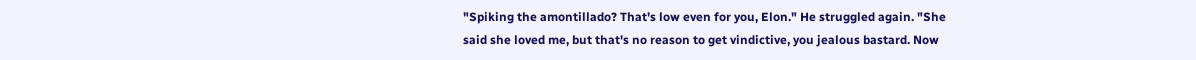"Spiking the amontillado? That's low even for you, Elon." He struggled again. "She said she loved me, but that's no reason to get vindictive, you jealous bastard. Now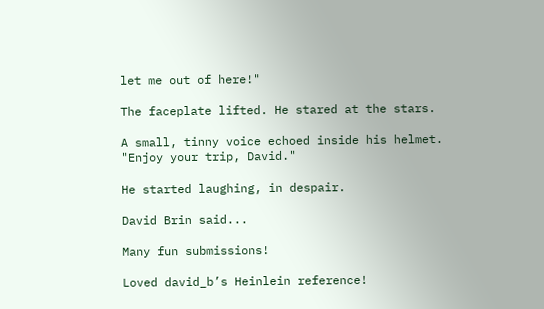let me out of here!"

The faceplate lifted. He stared at the stars.

A small, tinny voice echoed inside his helmet. "Enjoy your trip, David."

He started laughing, in despair.

David Brin said...

Many fun submissions!

Loved david_b’s Heinlein reference!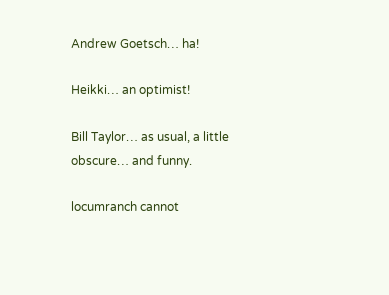Andrew Goetsch… ha!

Heikki… an optimist!

Bill Taylor… as usual, a little obscure… and funny.

locumranch cannot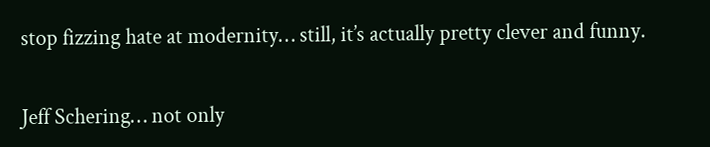stop fizzing hate at modernity… still, it’s actually pretty clever and funny.

Jeff Schering… not only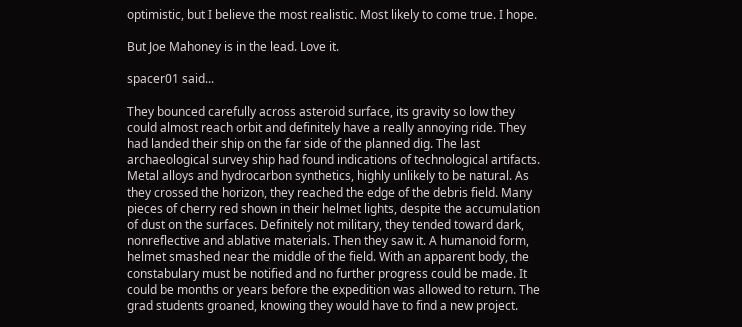optimistic, but I believe the most realistic. Most likely to come true. I hope.

But Joe Mahoney is in the lead. Love it.

spacer01 said...

They bounced carefully across asteroid surface, its gravity so low they could almost reach orbit and definitely have a really annoying ride. They had landed their ship on the far side of the planned dig. The last archaeological survey ship had found indications of technological artifacts. Metal alloys and hydrocarbon synthetics, highly unlikely to be natural. As they crossed the horizon, they reached the edge of the debris field. Many pieces of cherry red shown in their helmet lights, despite the accumulation of dust on the surfaces. Definitely not military, they tended toward dark, nonreflective and ablative materials. Then they saw it. A humanoid form, helmet smashed near the middle of the field. With an apparent body, the constabulary must be notified and no further progress could be made. It could be months or years before the expedition was allowed to return. The grad students groaned, knowing they would have to find a new project.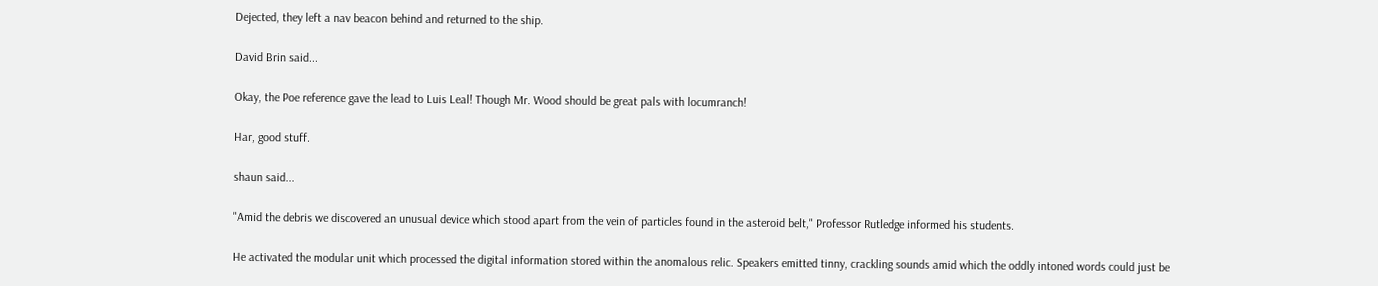Dejected, they left a nav beacon behind and returned to the ship.

David Brin said...

Okay, the Poe reference gave the lead to Luis Leal! Though Mr. Wood should be great pals with locumranch!

Har, good stuff.

shaun said...

"Amid the debris we discovered an unusual device which stood apart from the vein of particles found in the asteroid belt," Professor Rutledge informed his students.

He activated the modular unit which processed the digital information stored within the anomalous relic. Speakers emitted tinny, crackling sounds amid which the oddly intoned words could just be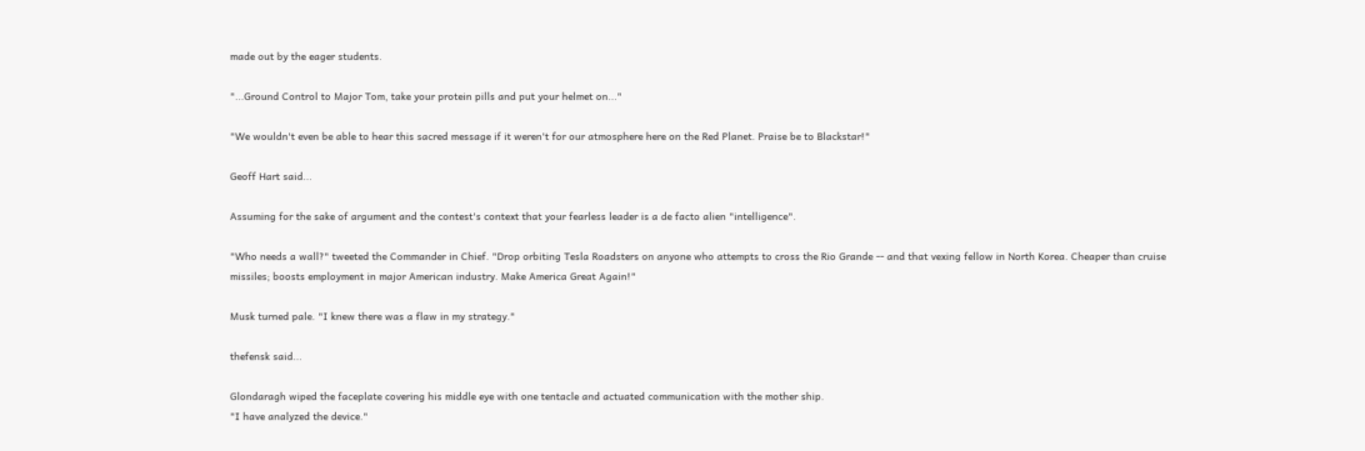made out by the eager students.

"...Ground Control to Major Tom, take your protein pills and put your helmet on..."

"We wouldn't even be able to hear this sacred message if it weren't for our atmosphere here on the Red Planet. Praise be to Blackstar!"

Geoff Hart said...

Assuming for the sake of argument and the contest's context that your fearless leader is a de facto alien "intelligence".

"Who needs a wall?" tweeted the Commander in Chief. "Drop orbiting Tesla Roadsters on anyone who attempts to cross the Rio Grande -- and that vexing fellow in North Korea. Cheaper than cruise missiles; boosts employment in major American industry. Make America Great Again!"

Musk turned pale. "I knew there was a flaw in my strategy."

thefensk said...

Glondaragh wiped the faceplate covering his middle eye with one tentacle and actuated communication with the mother ship.
"I have analyzed the device."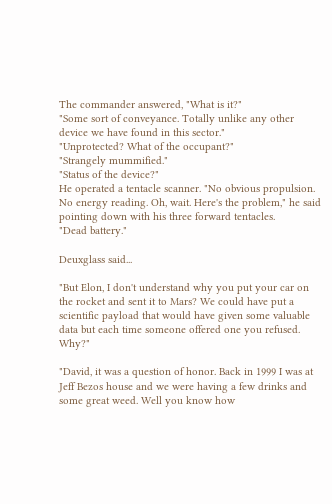The commander answered, "What is it?"
"Some sort of conveyance. Totally unlike any other device we have found in this sector."
"Unprotected? What of the occupant?"
"Strangely mummified."
"Status of the device?"
He operated a tentacle scanner. "No obvious propulsion. No energy reading. Oh, wait. Here's the problem," he said pointing down with his three forward tentacles.
"Dead battery."

Deuxglass said...

"But Elon, I don't understand why you put your car on the rocket and sent it to Mars? We could have put a scientific payload that would have given some valuable data but each time someone offered one you refused. Why?"

"David, it was a question of honor. Back in 1999 I was at Jeff Bezos house and we were having a few drinks and some great weed. Well you know how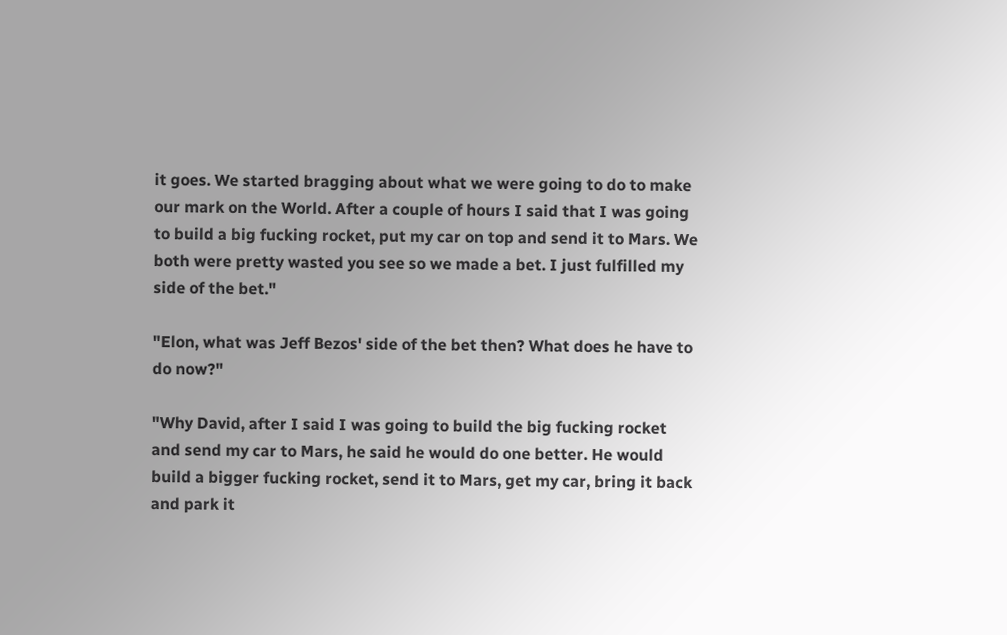it goes. We started bragging about what we were going to do to make our mark on the World. After a couple of hours I said that I was going to build a big fucking rocket, put my car on top and send it to Mars. We both were pretty wasted you see so we made a bet. I just fulfilled my side of the bet."

"Elon, what was Jeff Bezos' side of the bet then? What does he have to do now?"

"Why David, after I said I was going to build the big fucking rocket and send my car to Mars, he said he would do one better. He would build a bigger fucking rocket, send it to Mars, get my car, bring it back and park it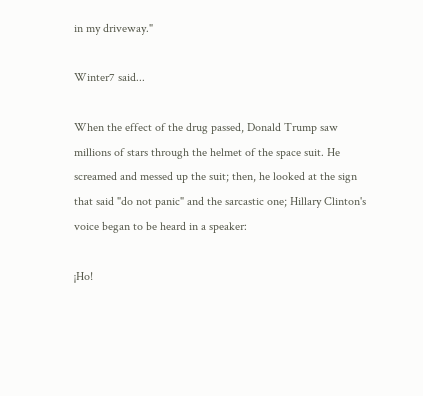in my driveway."

Winter7 said...

When the effect of the drug passed, Donald Trump saw millions of stars through the helmet of the space suit. He screamed and messed up the suit; then, he looked at the sign that said "do not panic" and the sarcastic one; Hillary Clinton's voice began to be heard in a speaker:

¡Ho!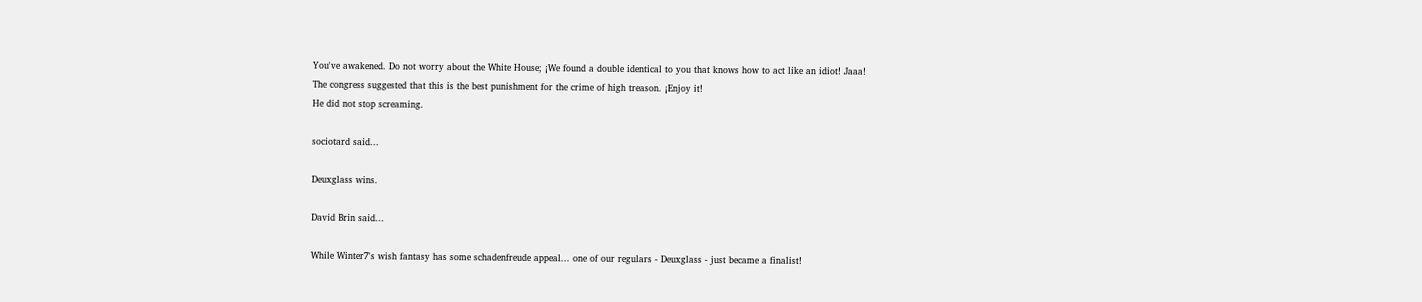You've awakened. Do not worry about the White House; ¡We found a double identical to you that knows how to act like an idiot! Jaaa!
The congress suggested that this is the best punishment for the crime of high treason. ¡Enjoy it!
He did not stop screaming.

sociotard said...

Deuxglass wins.

David Brin said...

While Winter7's wish fantasy has some schadenfreude appeal... one of our regulars - Deuxglass - just became a finalist!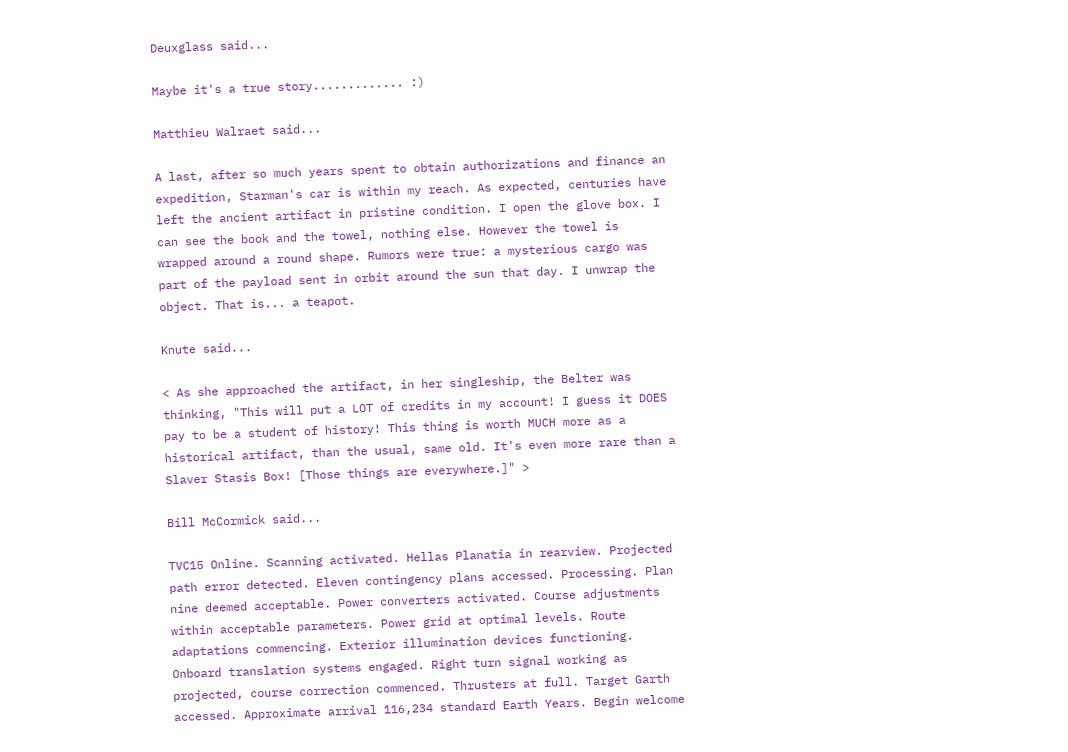Deuxglass said...

Maybe it's a true story............. :)

Matthieu Walraet said...

A last, after so much years spent to obtain authorizations and finance an expedition, Starman's car is within my reach. As expected, centuries have left the ancient artifact in pristine condition. I open the glove box. I can see the book and the towel, nothing else. However the towel is wrapped around a round shape. Rumors were true: a mysterious cargo was part of the payload sent in orbit around the sun that day. I unwrap the object. That is... a teapot.

Knute said...

< As she approached the artifact, in her singleship, the Belter was thinking, "This will put a LOT of credits in my account! I guess it DOES pay to be a student of history! This thing is worth MUCH more as a historical artifact, than the usual, same old. It's even more rare than a Slaver Stasis Box! [Those things are everywhere.]" >

Bill McCormick said...

TVC15 Online. Scanning activated. Hellas Planatia in rearview. Projected path error detected. Eleven contingency plans accessed. Processing. Plan nine deemed acceptable. Power converters activated. Course adjustments within acceptable parameters. Power grid at optimal levels. Route adaptations commencing. Exterior illumination devices functioning. Onboard translation systems engaged. Right turn signal working as projected, course correction commenced. Thrusters at full. Target Garth accessed. Approximate arrival 116,234 standard Earth Years. Begin welcome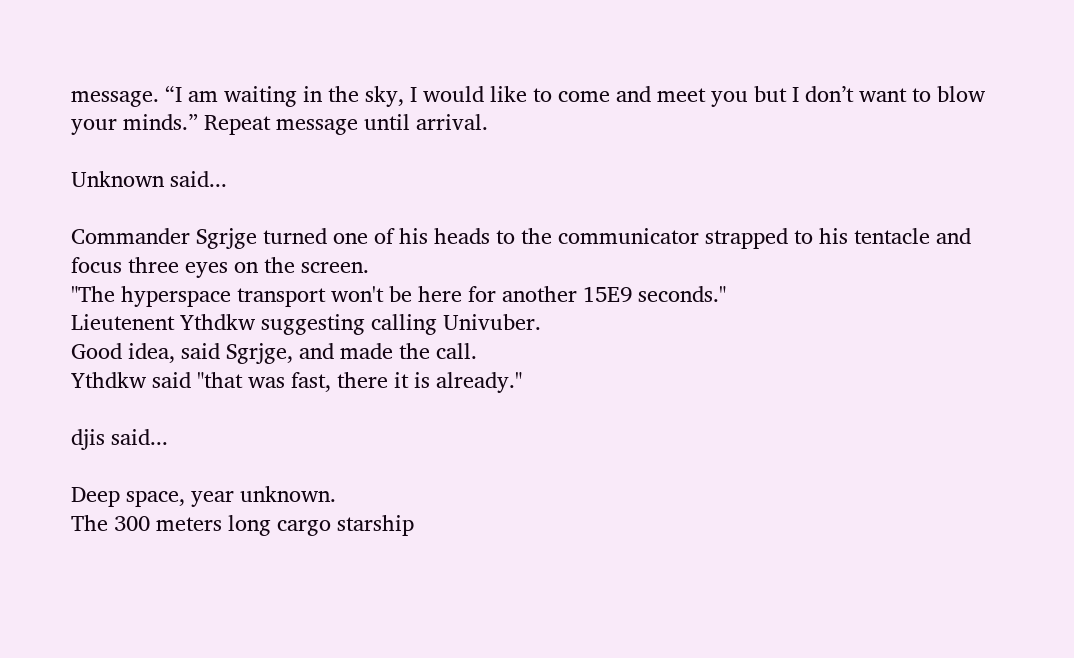message. “I am waiting in the sky, I would like to come and meet you but I don’t want to blow your minds.” Repeat message until arrival.

Unknown said...

Commander Sgrjge turned one of his heads to the communicator strapped to his tentacle and focus three eyes on the screen.
"The hyperspace transport won't be here for another 15E9 seconds."
Lieutenent Ythdkw suggesting calling Univuber.
Good idea, said Sgrjge, and made the call.
Ythdkw said "that was fast, there it is already."

djis said...

Deep space, year unknown.
The 300 meters long cargo starship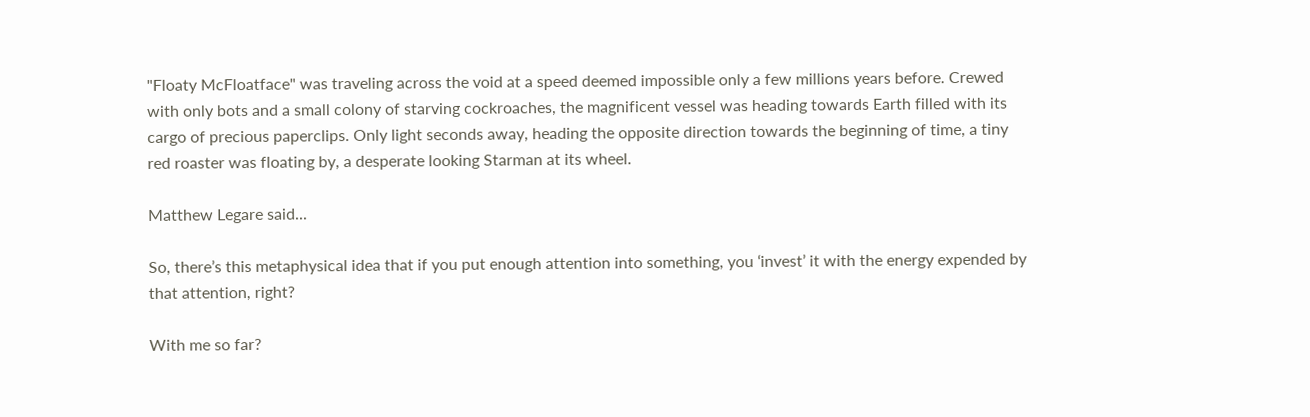"Floaty McFloatface" was traveling across the void at a speed deemed impossible only a few millions years before. Crewed with only bots and a small colony of starving cockroaches, the magnificent vessel was heading towards Earth filled with its cargo of precious paperclips. Only light seconds away, heading the opposite direction towards the beginning of time, a tiny red roaster was floating by, a desperate looking Starman at its wheel.

Matthew Legare said...

So, there’s this metaphysical idea that if you put enough attention into something, you ‘invest’ it with the energy expended by that attention, right?

With me so far?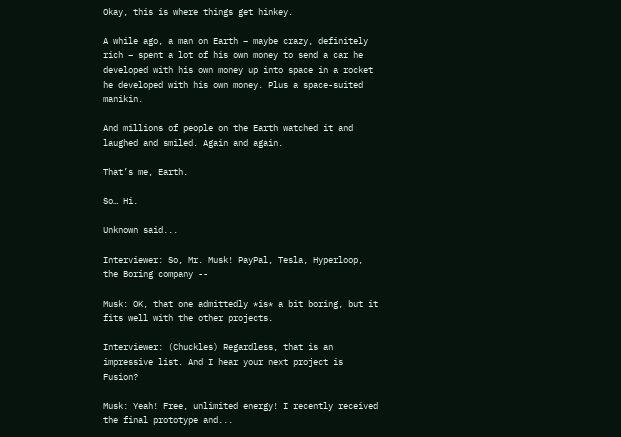Okay, this is where things get hinkey.

A while ago, a man on Earth – maybe crazy, definitely rich – spent a lot of his own money to send a car he developed with his own money up into space in a rocket he developed with his own money. Plus a space-suited manikin.

And millions of people on the Earth watched it and laughed and smiled. Again and again.

That’s me, Earth.

So… Hi.

Unknown said...

Interviewer: So, Mr. Musk! PayPal, Tesla, Hyperloop, the Boring company --

Musk: OK, that one admittedly *is* a bit boring, but it fits well with the other projects.

Interviewer: (Chuckles) Regardless, that is an impressive list. And I hear your next project is Fusion?

Musk: Yeah! Free, unlimited energy! I recently received the final prototype and...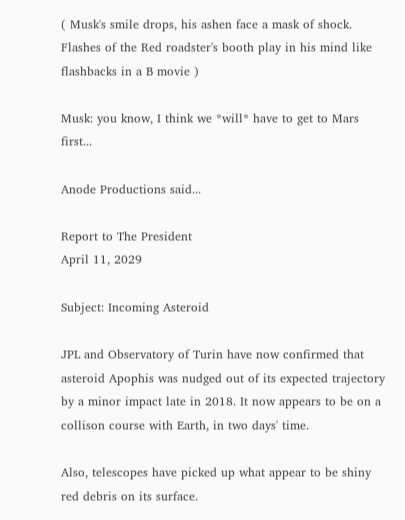( Musk's smile drops, his ashen face a mask of shock. Flashes of the Red roadster's booth play in his mind like flashbacks in a B movie )

Musk: you know, I think we *will* have to get to Mars first...

Anode Productions said...

Report to The President
April 11, 2029

Subject: Incoming Asteroid

JPL and Observatory of Turin have now confirmed that asteroid Apophis was nudged out of its expected trajectory by a minor impact late in 2018. It now appears to be on a collison course with Earth, in two days' time.

Also, telescopes have picked up what appear to be shiny red debris on its surface.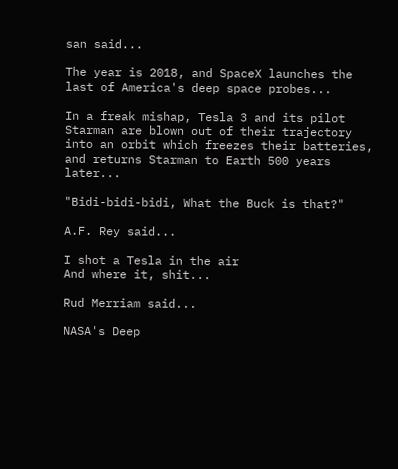san said...

The year is 2018, and SpaceX launches the last of America's deep space probes...

In a freak mishap, Tesla 3 and its pilot Starman are blown out of their trajectory into an orbit which freezes their batteries, and returns Starman to Earth 500 years later...

"Bidi-bidi-bidi, What the Buck is that?"

A.F. Rey said...

I shot a Tesla in the air
And where it, shit...

Rud Merriam said...

NASA's Deep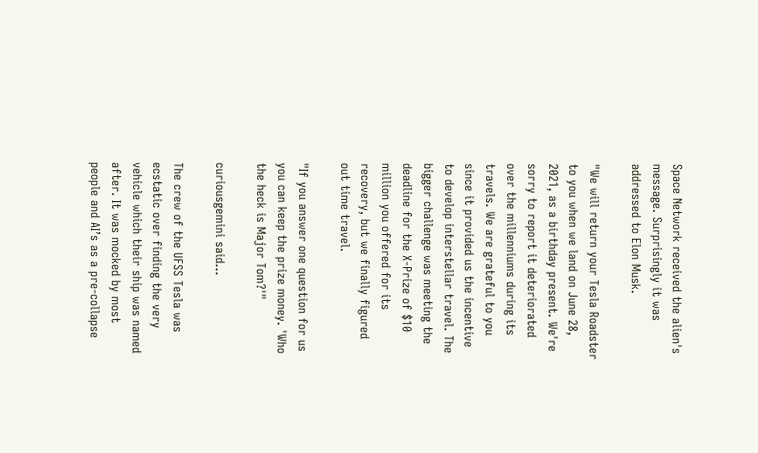Space Network received the alien's message. Surprisingly it was addressed to Elon Musk.

"We will return your Tesla Roadster to you when we land on June 28, 2021, as a birthday present. We're sorry to report it deteriorated over the millenniums during its travels. We are grateful to you since it provided us the incentive to develop interstellar travel. The bigger challenge was meeting the deadline for the X-Prize of $10 million you offered for its recovery, but we finally figured out time travel.

"If you answer one question for us you can keep the prize money. 'Who the heck is Major Tom?'"

curiousgemini said...

The crew of the UFSS Tesla was ecstatic over finding the very vehicle which their ship was named after. It was mocked by most people and AI’s as a pre-collapse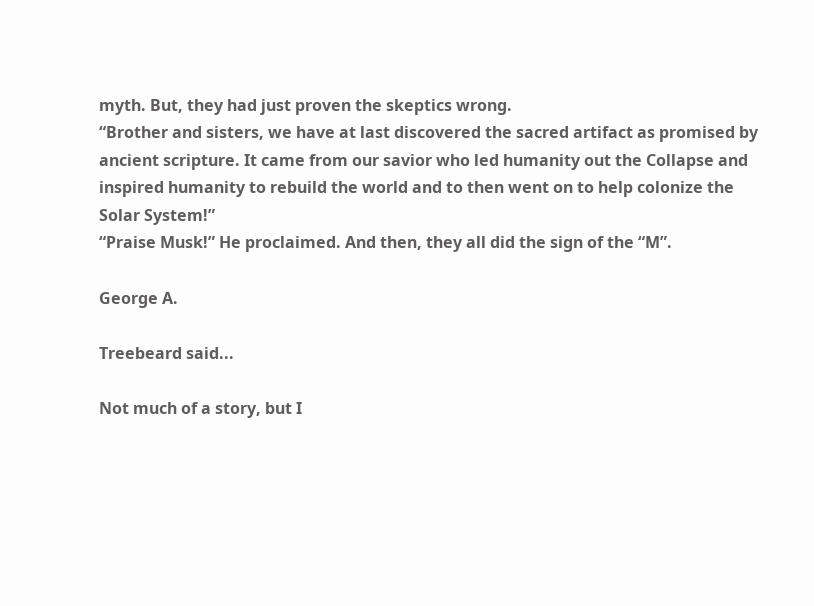myth. But, they had just proven the skeptics wrong.
“Brother and sisters, we have at last discovered the sacred artifact as promised by ancient scripture. It came from our savior who led humanity out the Collapse and inspired humanity to rebuild the world and to then went on to help colonize the Solar System!”
“Praise Musk!” He proclaimed. And then, they all did the sign of the “M”.

George A.

Treebeard said...

Not much of a story, but I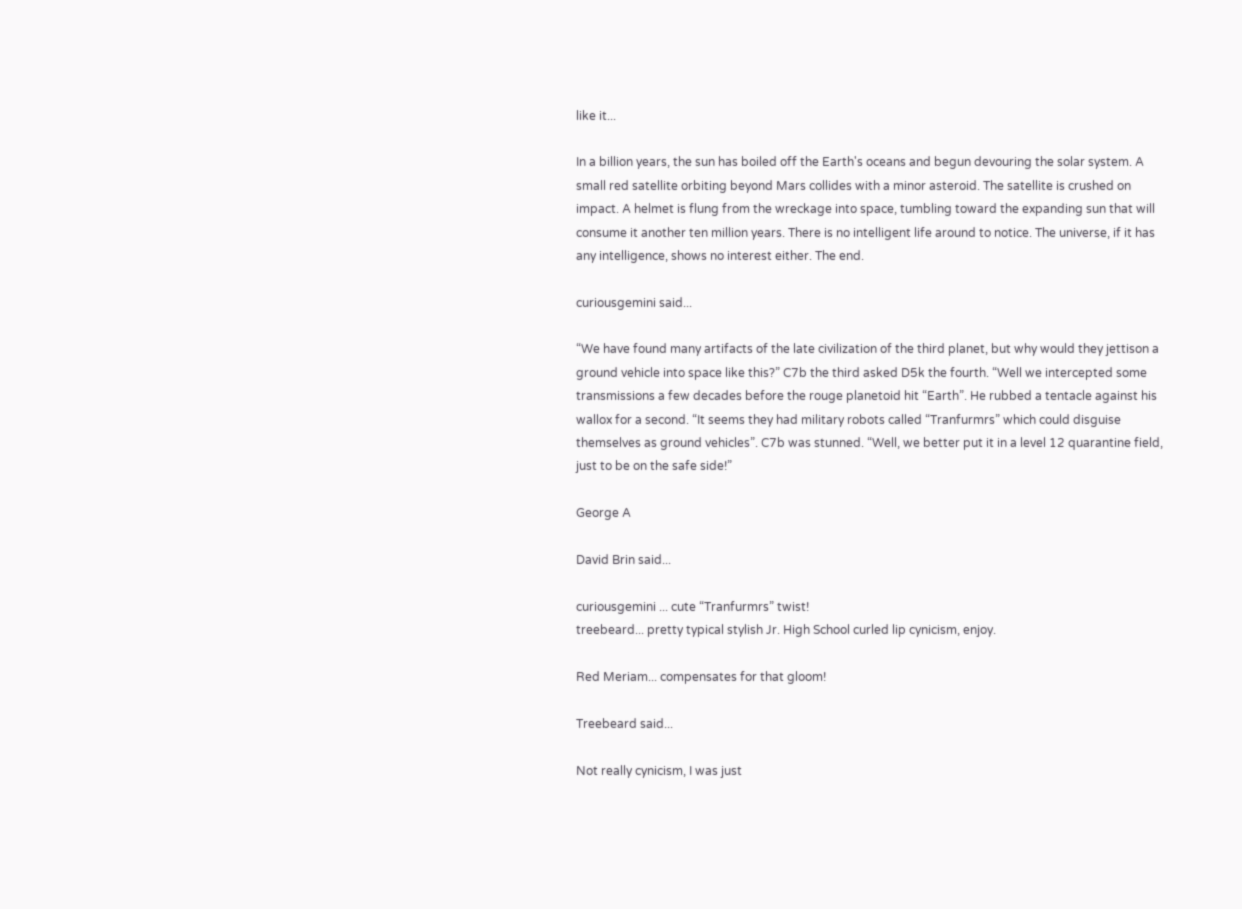like it...

In a billion years, the sun has boiled off the Earth's oceans and begun devouring the solar system. A small red satellite orbiting beyond Mars collides with a minor asteroid. The satellite is crushed on impact. A helmet is flung from the wreckage into space, tumbling toward the expanding sun that will consume it another ten million years. There is no intelligent life around to notice. The universe, if it has any intelligence, shows no interest either. The end.

curiousgemini said...

“We have found many artifacts of the late civilization of the third planet, but why would they jettison a ground vehicle into space like this?” C7b the third asked D5k the fourth. “Well we intercepted some transmissions a few decades before the rouge planetoid hit “Earth”. He rubbed a tentacle against his wallox for a second. “It seems they had military robots called “Tranfurmrs” which could disguise themselves as ground vehicles”. C7b was stunned. “Well, we better put it in a level 12 quarantine field, just to be on the safe side!”

George A

David Brin said...

curiousgemini ... cute “Tranfurmrs” twist!
treebeard... pretty typical stylish Jr. High School curled lip cynicism, enjoy.

Red Meriam... compensates for that gloom!

Treebeard said...

Not really cynicism, I was just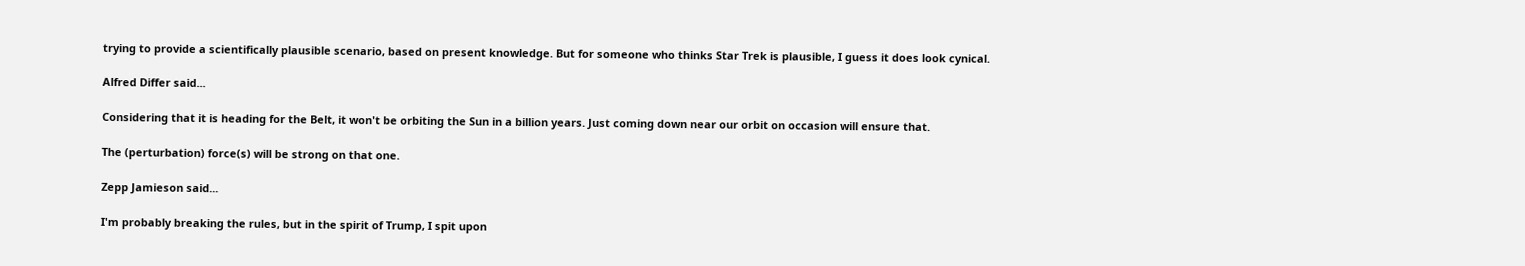trying to provide a scientifically plausible scenario, based on present knowledge. But for someone who thinks Star Trek is plausible, I guess it does look cynical.

Alfred Differ said...

Considering that it is heading for the Belt, it won't be orbiting the Sun in a billion years. Just coming down near our orbit on occasion will ensure that.

The (perturbation) force(s) will be strong on that one.

Zepp Jamieson said...

I'm probably breaking the rules, but in the spirit of Trump, I spit upon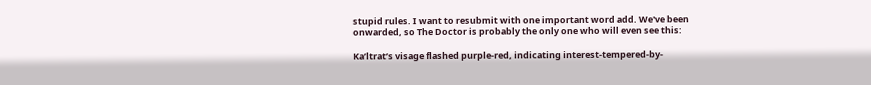stupid rules. I want to resubmit with one important word add. We've been onwarded, so The Doctor is probably the only one who will even see this:

Ka’ltrat’s visage flashed purple-red, indicating interest-tempered-by-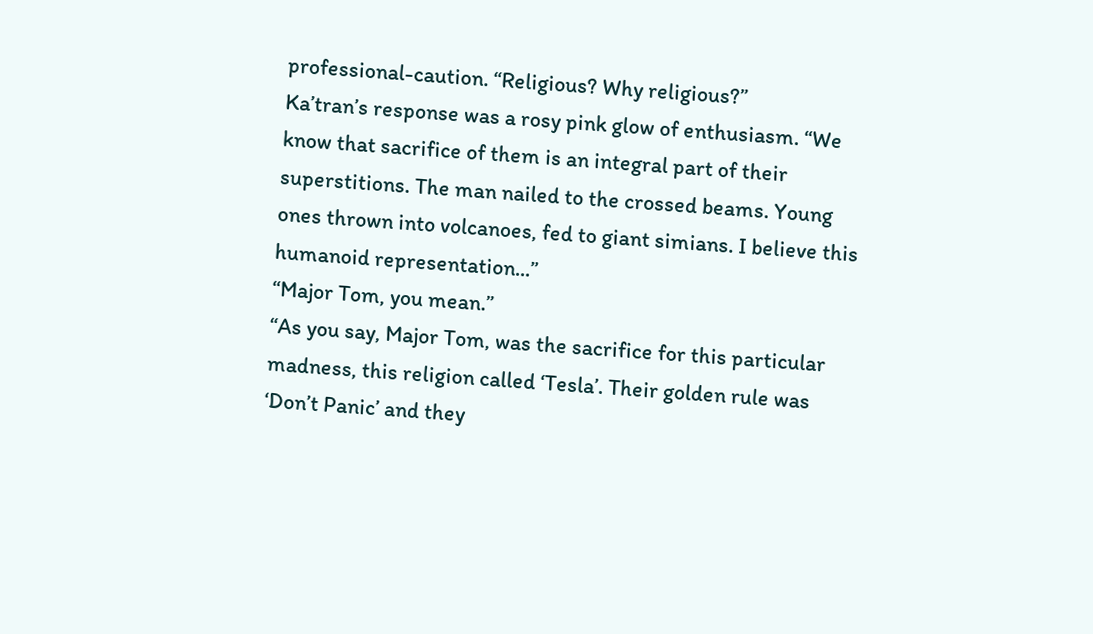professional-caution. “Religious? Why religious?”
Ka’tran’s response was a rosy pink glow of enthusiasm. “We know that sacrifice of them is an integral part of their superstitions. The man nailed to the crossed beams. Young ones thrown into volcanoes, fed to giant simians. I believe this humanoid representation...”
“Major Tom, you mean.”
“As you say, Major Tom, was the sacrifice for this particular madness, this religion called ‘Tesla’. Their golden rule was ‘Don’t Panic’ and they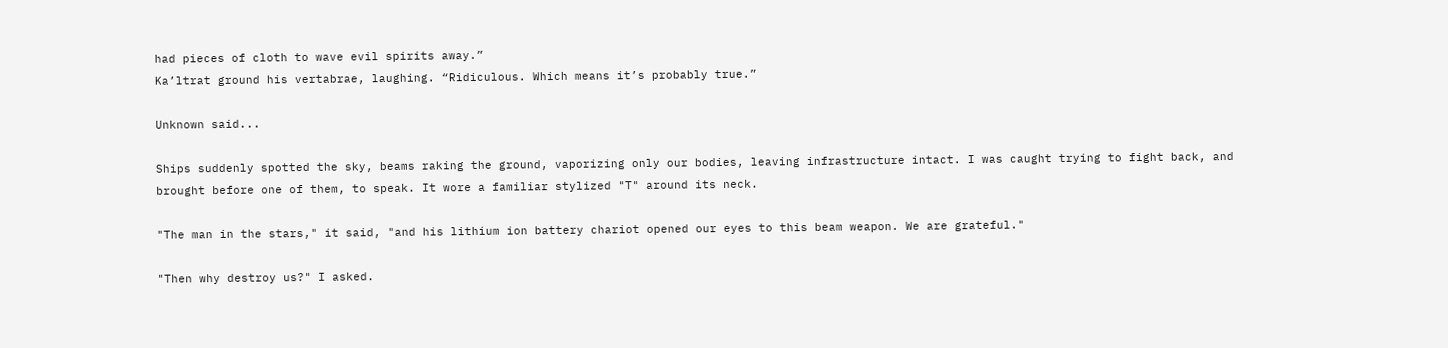had pieces of cloth to wave evil spirits away.”
Ka’ltrat ground his vertabrae, laughing. “Ridiculous. Which means it’s probably true.”

Unknown said...

Ships suddenly spotted the sky, beams raking the ground, vaporizing only our bodies, leaving infrastructure intact. I was caught trying to fight back, and brought before one of them, to speak. It wore a familiar stylized "T" around its neck.

"The man in the stars," it said, "and his lithium ion battery chariot opened our eyes to this beam weapon. We are grateful."

"Then why destroy us?" I asked.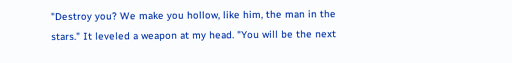"Destroy you? We make you hollow, like him, the man in the stars." It leveled a weapon at my head. "You will be the next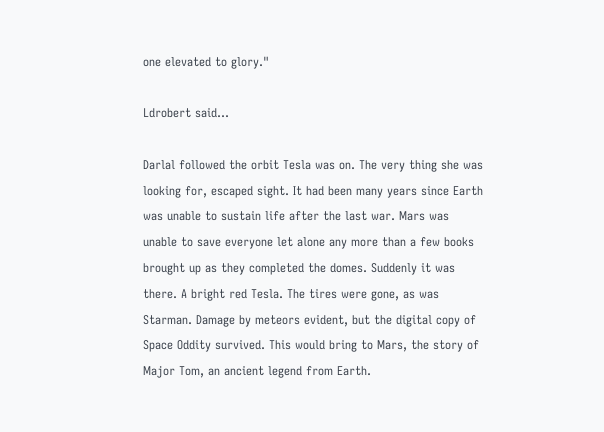one elevated to glory."

Ldrobert said...

Darlal followed the orbit Tesla was on. The very thing she was looking for, escaped sight. It had been many years since Earth was unable to sustain life after the last war. Mars was unable to save everyone let alone any more than a few books brought up as they completed the domes. Suddenly it was there. A bright red Tesla. The tires were gone, as was Starman. Damage by meteors evident, but the digital copy of Space Oddity survived. This would bring to Mars, the story of Major Tom, an ancient legend from Earth.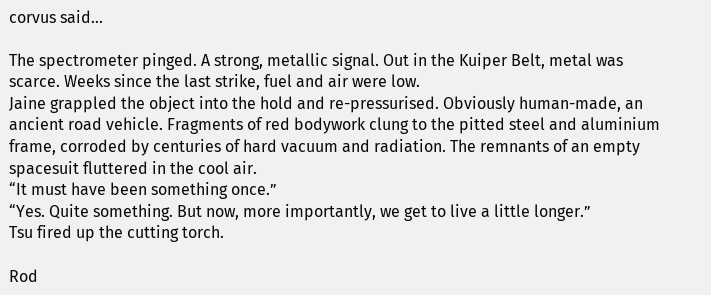corvus said...

The spectrometer pinged. A strong, metallic signal. Out in the Kuiper Belt, metal was scarce. Weeks since the last strike, fuel and air were low.
Jaine grappled the object into the hold and re-pressurised. Obviously human-made, an ancient road vehicle. Fragments of red bodywork clung to the pitted steel and aluminium frame, corroded by centuries of hard vacuum and radiation. The remnants of an empty spacesuit fluttered in the cool air.
“It must have been something once.”
“Yes. Quite something. But now, more importantly, we get to live a little longer.”
Tsu fired up the cutting torch.

Rod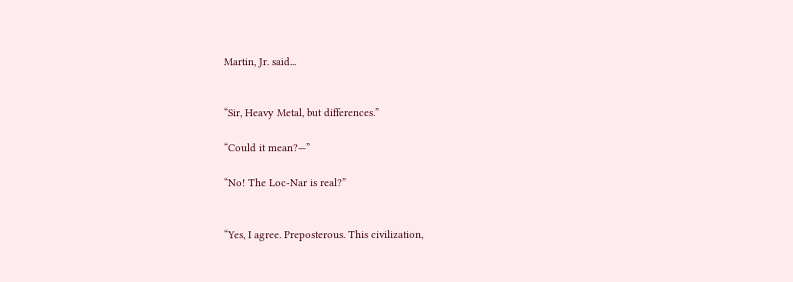Martin, Jr. said...


“Sir, Heavy Metal, but differences.”

“Could it mean?—”

“No! The Loc-Nar is real?”


“Yes, I agree. Preposterous. This civilization,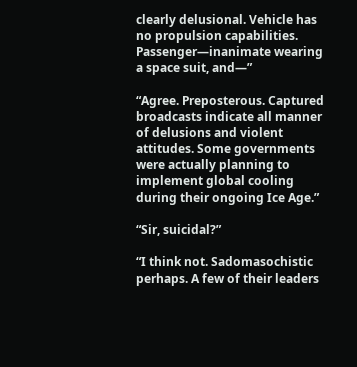clearly delusional. Vehicle has no propulsion capabilities. Passenger—inanimate wearing a space suit, and—”

“Agree. Preposterous. Captured broadcasts indicate all manner of delusions and violent attitudes. Some governments were actually planning to implement global cooling during their ongoing Ice Age.”

“Sir, suicidal?”

“I think not. Sadomasochistic perhaps. A few of their leaders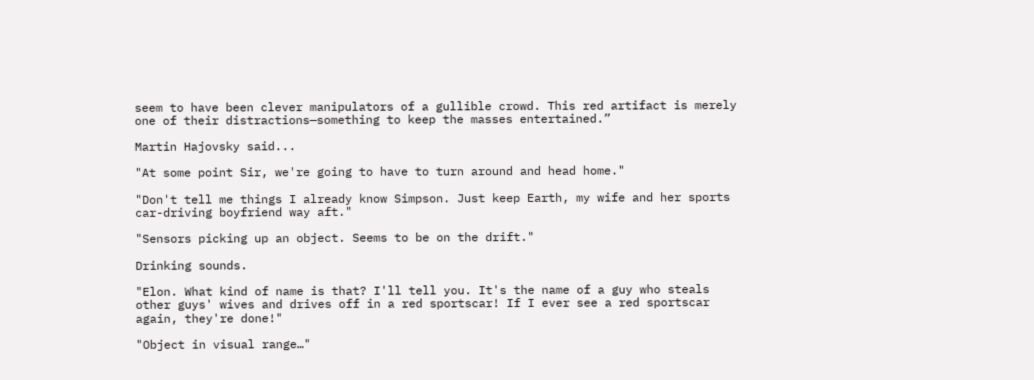seem to have been clever manipulators of a gullible crowd. This red artifact is merely one of their distractions—something to keep the masses entertained.”

Martin Hajovsky said...

"At some point Sir, we're going to have to turn around and head home."

"Don't tell me things I already know Simpson. Just keep Earth, my wife and her sports car-driving boyfriend way aft."

"Sensors picking up an object. Seems to be on the drift."

Drinking sounds.

"Elon. What kind of name is that? I'll tell you. It's the name of a guy who steals other guys' wives and drives off in a red sportscar! If I ever see a red sportscar again, they're done!"

"Object in visual range…"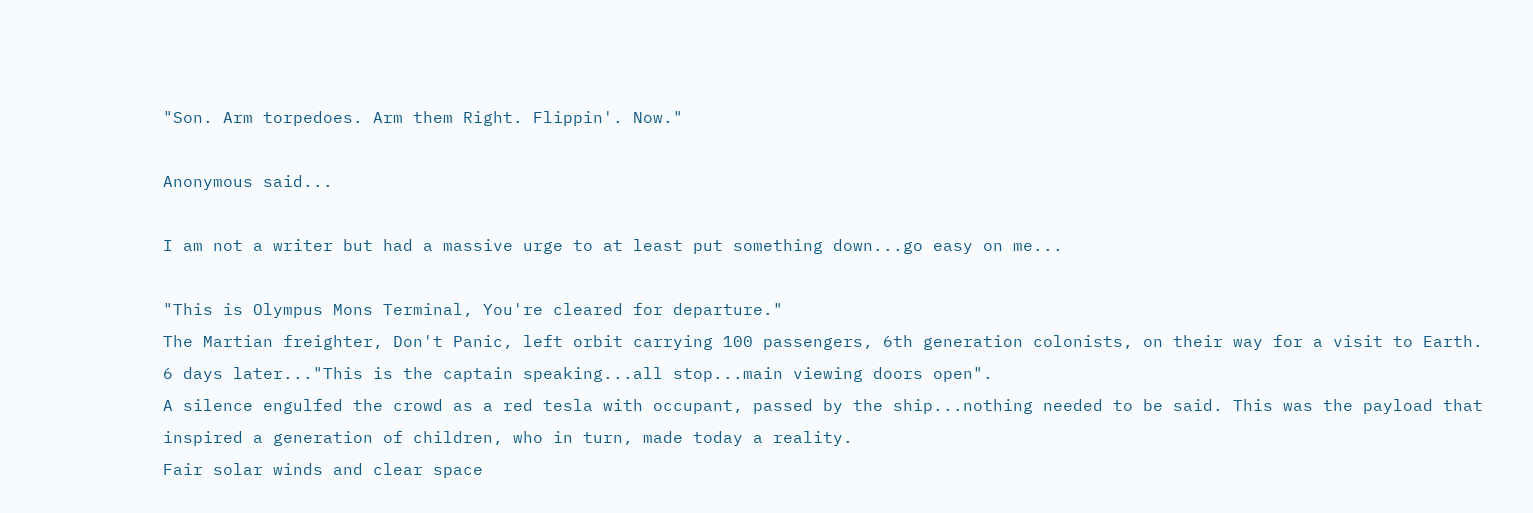"Son. Arm torpedoes. Arm them Right. Flippin'. Now."

Anonymous said...

I am not a writer but had a massive urge to at least put something down...go easy on me...

"This is Olympus Mons Terminal, You're cleared for departure."
The Martian freighter, Don't Panic, left orbit carrying 100 passengers, 6th generation colonists, on their way for a visit to Earth.
6 days later..."This is the captain speaking...all stop...main viewing doors open".
A silence engulfed the crowd as a red tesla with occupant, passed by the ship...nothing needed to be said. This was the payload that inspired a generation of children, who in turn, made today a reality.
Fair solar winds and clear space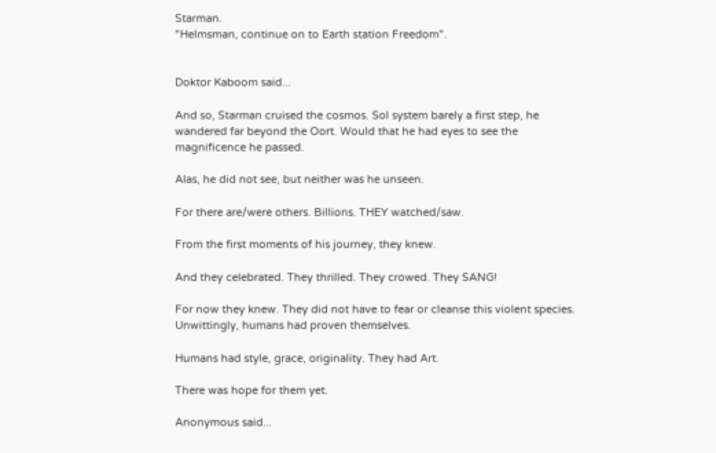Starman.
"Helmsman, continue on to Earth station Freedom".


Doktor Kaboom said...

And so, Starman cruised the cosmos. Sol system barely a first step, he wandered far beyond the Oort. Would that he had eyes to see the magnificence he passed.

Alas, he did not see, but neither was he unseen.

For there are/were others. Billions. THEY watched/saw.

From the first moments of his journey, they knew.

And they celebrated. They thrilled. They crowed. They SANG!

For now they knew. They did not have to fear or cleanse this violent species. Unwittingly, humans had proven themselves.

Humans had style, grace, originality. They had Art.

There was hope for them yet.

Anonymous said...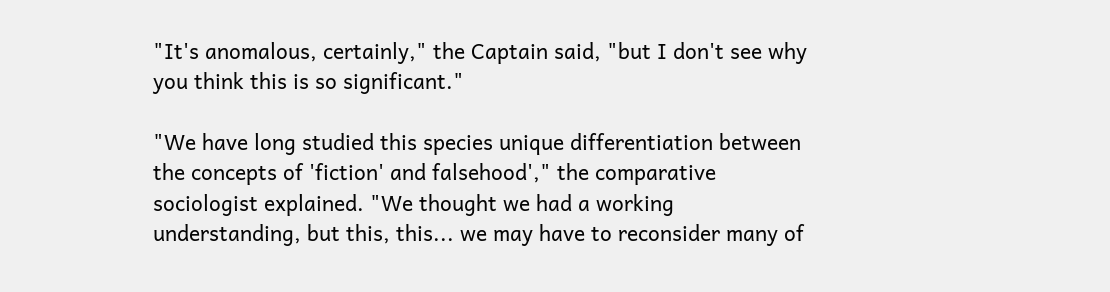"It's anomalous, certainly," the Captain said, "but I don't see why you think this is so significant."

"We have long studied this species unique differentiation between the concepts of 'fiction' and falsehood'," the comparative sociologist explained. "We thought we had a working understanding, but this, this... we may have to reconsider many of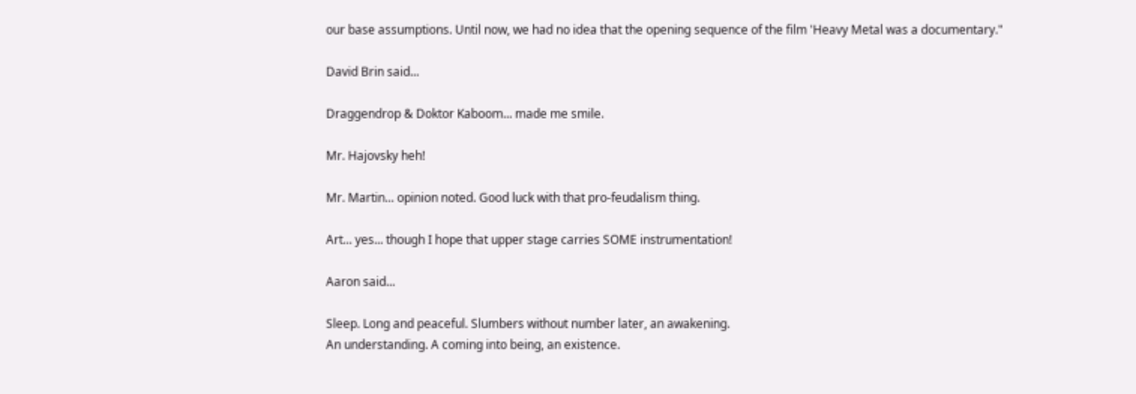our base assumptions. Until now, we had no idea that the opening sequence of the film 'Heavy Metal was a documentary."

David Brin said...

Draggendrop & Doktor Kaboom... made me smile.

Mr. Hajovsky heh!

Mr. Martin... opinion noted. Good luck with that pro-feudalism thing.

Art... yes... though I hope that upper stage carries SOME instrumentation!

Aaron said...

Sleep. Long and peaceful. Slumbers without number later, an awakening.
An understanding. A coming into being, an existence.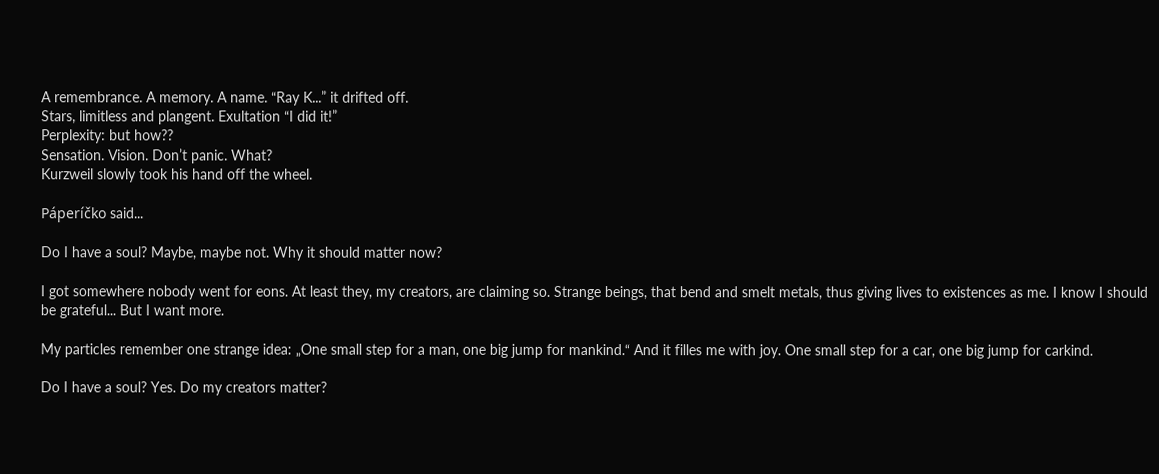A remembrance. A memory. A name. “Ray K...” it drifted off.
Stars, limitless and plangent. Exultation “I did it!”
Perplexity: but how??
Sensation. Vision. Don’t panic. What?
Kurzweil slowly took his hand off the wheel.

Páperíčko said...

Do I have a soul? Maybe, maybe not. Why it should matter now?

I got somewhere nobody went for eons. At least they, my creators, are claiming so. Strange beings, that bend and smelt metals, thus giving lives to existences as me. I know I should be grateful... But I want more.

My particles remember one strange idea: „One small step for a man, one big jump for mankind.“ And it filles me with joy. One small step for a car, one big jump for carkind.

Do I have a soul? Yes. Do my creators matter?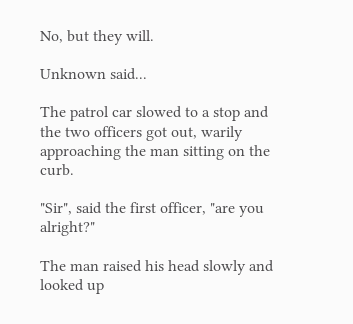No, but they will.

Unknown said...

The patrol car slowed to a stop and the two officers got out, warily approaching the man sitting on the curb.

"Sir", said the first officer, "are you alright?"

The man raised his head slowly and looked up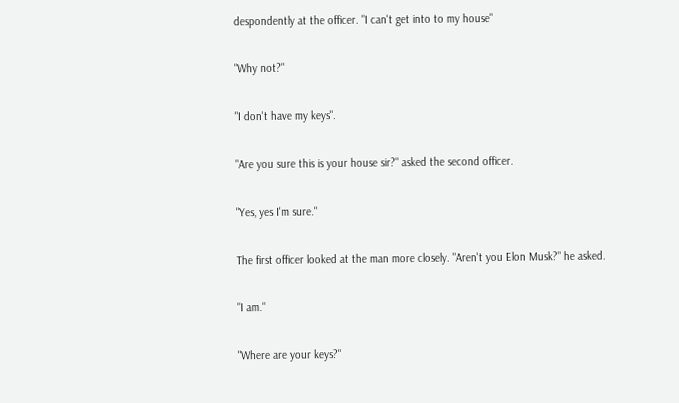despondently at the officer. "I can't get into to my house"

"Why not?"

"I don't have my keys".

"Are you sure this is your house sir?" asked the second officer.

"Yes, yes I'm sure."

The first officer looked at the man more closely. "Aren't you Elon Musk?" he asked.

"I am."

"Where are your keys?"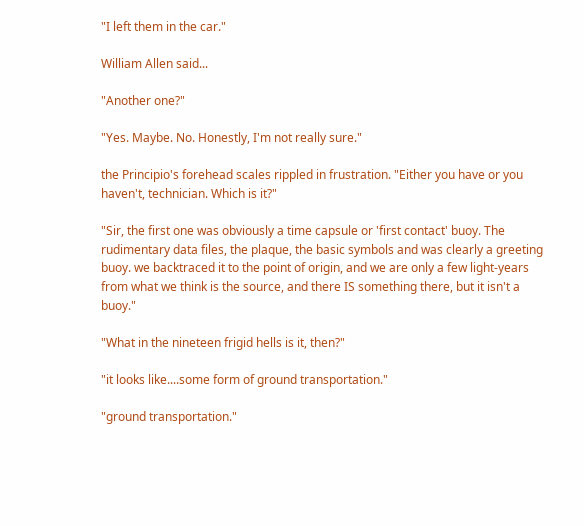"I left them in the car."

William Allen said...

"Another one?"

"Yes. Maybe. No. Honestly, I'm not really sure."

the Principio's forehead scales rippled in frustration. "Either you have or you haven't, technician. Which is it?"

"Sir, the first one was obviously a time capsule or 'first contact' buoy. The rudimentary data files, the plaque, the basic symbols and was clearly a greeting buoy. we backtraced it to the point of origin, and we are only a few light-years from what we think is the source, and there IS something there, but it isn't a buoy."

"What in the nineteen frigid hells is it, then?"

"it looks like....some form of ground transportation."

"ground transportation."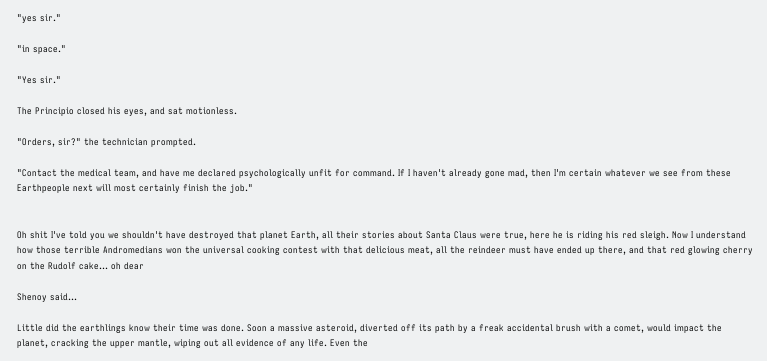"yes sir."

"in space."

"Yes sir."

The Principio closed his eyes, and sat motionless.

"Orders, sir?" the technician prompted.

"Contact the medical team, and have me declared psychologically unfit for command. If I haven't already gone mad, then I'm certain whatever we see from these Earthpeople next will most certainly finish the job."


Oh shit I've told you we shouldn't have destroyed that planet Earth, all their stories about Santa Claus were true, here he is riding his red sleigh. Now I understand how those terrible Andromedians won the universal cooking contest with that delicious meat, all the reindeer must have ended up there, and that red glowing cherry on the Rudolf cake... oh dear

Shenoy said...

Little did the earthlings know their time was done. Soon a massive asteroid, diverted off its path by a freak accidental brush with a comet, would impact the planet, cracking the upper mantle, wiping out all evidence of any life. Even the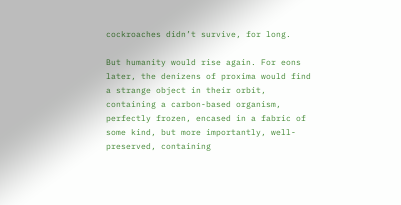cockroaches didn’t survive, for long.

But humanity would rise again. For eons later, the denizens of proxima would find a strange object in their orbit, containing a carbon-based organism, perfectly frozen, encased in a fabric of some kind, but more importantly, well-preserved, containing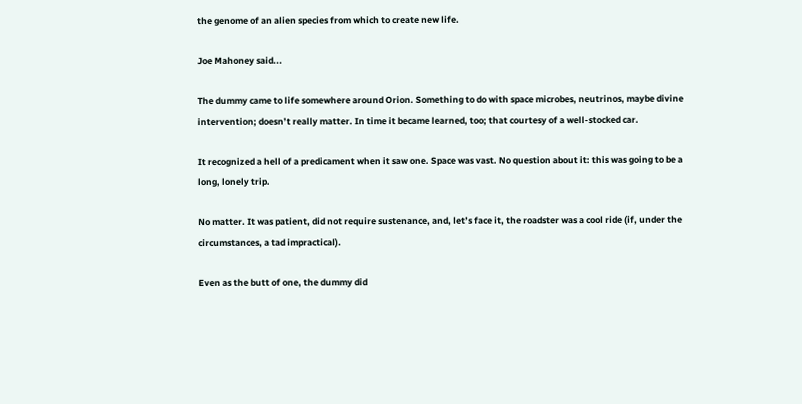the genome of an alien species from which to create new life.

Joe Mahoney said...

The dummy came to life somewhere around Orion. Something to do with space microbes, neutrinos, maybe divine intervention; doesn’t really matter. In time it became learned, too; that courtesy of a well-stocked car.

It recognized a hell of a predicament when it saw one. Space was vast. No question about it: this was going to be a long, lonely trip.

No matter. It was patient, did not require sustenance, and, let’s face it, the roadster was a cool ride (if, under the circumstances, a tad impractical).

Even as the butt of one, the dummy did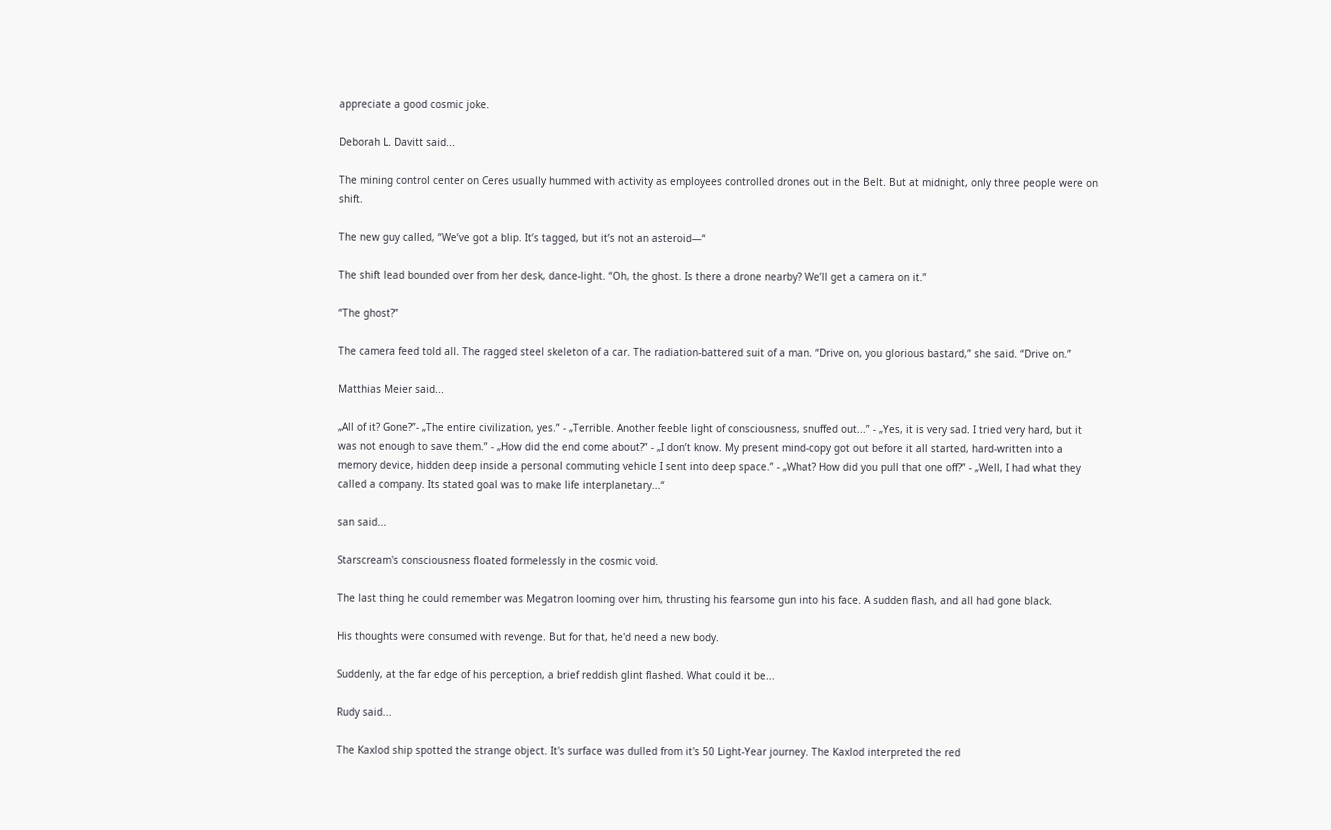appreciate a good cosmic joke.

Deborah L. Davitt said...

The mining control center on Ceres usually hummed with activity as employees controlled drones out in the Belt. But at midnight, only three people were on shift.

The new guy called, “We’ve got a blip. It’s tagged, but it’s not an asteroid—“

The shift lead bounded over from her desk, dance-light. “Oh, the ghost. Is there a drone nearby? We’ll get a camera on it.”

“The ghost?”

The camera feed told all. The ragged steel skeleton of a car. The radiation-battered suit of a man. “Drive on, you glorious bastard,” she said. “Drive on.”

Matthias Meier said...

„All of it? Gone?”- „The entire civilization, yes.” - „Terrible. Another feeble light of consciousness, snuffed out...” - „Yes, it is very sad. I tried very hard, but it was not enough to save them.” - „How did the end come about?” - „I don’t know. My present mind-copy got out before it all started, hard-written into a memory device, hidden deep inside a personal commuting vehicle I sent into deep space.” - „What? How did you pull that one off?” - „Well, I had what they called a company. Its stated goal was to make life interplanetary...“

san said...

Starscream's consciousness floated formelessly in the cosmic void.

The last thing he could remember was Megatron looming over him, thrusting his fearsome gun into his face. A sudden flash, and all had gone black.

His thoughts were consumed with revenge. But for that, he'd need a new body.

Suddenly, at the far edge of his perception, a brief reddish glint flashed. What could it be...

Rudy said...

The Kaxlod ship spotted the strange object. It's surface was dulled from it's 50 Light-Year journey. The Kaxlod interpreted the red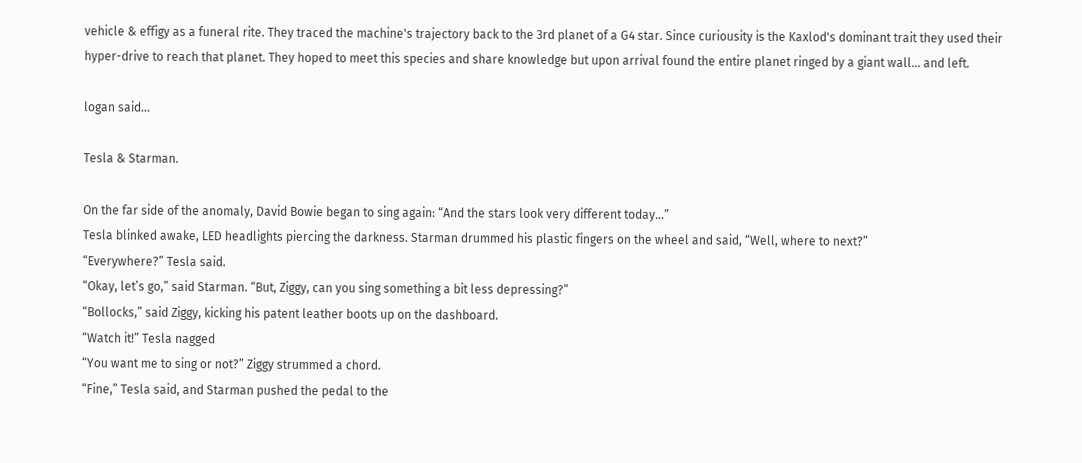vehicle & effigy as a funeral rite. They traced the machine's trajectory back to the 3rd planet of a G4 star. Since curiousity is the Kaxlod's dominant trait they used their hyper-drive to reach that planet. They hoped to meet this species and share knowledge but upon arrival found the entire planet ringed by a giant wall... and left.

logan said...

Tesla & Starman.

On the far side of the anomaly, David Bowie began to sing again: “And the stars look very different today…”
Tesla blinked awake, LED headlights piercing the darkness. Starman drummed his plastic fingers on the wheel and said, “Well, where to next?”
“Everywhere?” Tesla said.
“Okay, let’s go,” said Starman. “But, Ziggy, can you sing something a bit less depressing?”
“Bollocks,” said Ziggy, kicking his patent leather boots up on the dashboard.
“Watch it!” Tesla nagged
“You want me to sing or not?” Ziggy strummed a chord.
“Fine,” Tesla said, and Starman pushed the pedal to the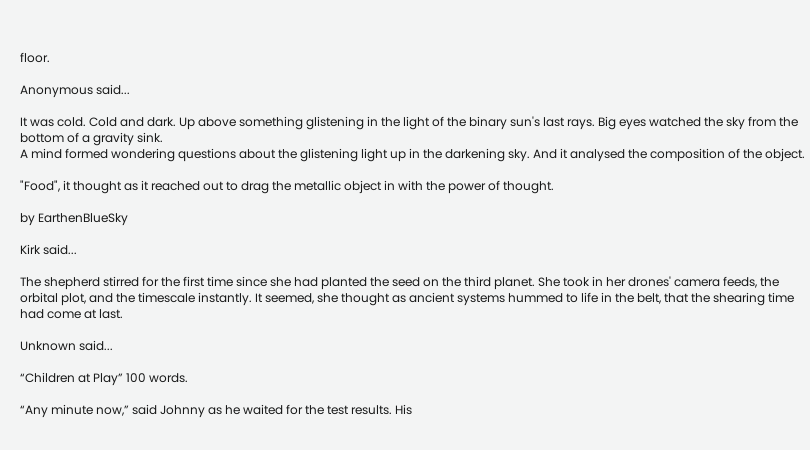floor.

Anonymous said...

It was cold. Cold and dark. Up above something glistening in the light of the binary sun's last rays. Big eyes watched the sky from the bottom of a gravity sink.
A mind formed wondering questions about the glistening light up in the darkening sky. And it analysed the composition of the object.

"Food", it thought as it reached out to drag the metallic object in with the power of thought.

by EarthenBlueSky

Kirk said...

The shepherd stirred for the first time since she had planted the seed on the third planet. She took in her drones' camera feeds, the orbital plot, and the timescale instantly. It seemed, she thought as ancient systems hummed to life in the belt, that the shearing time had come at last.

Unknown said...

“Children at Play” 100 words.

“Any minute now,” said Johnny as he waited for the test results. His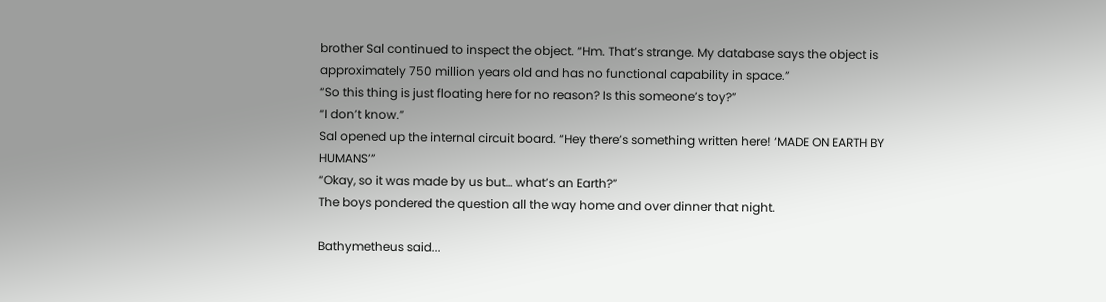brother Sal continued to inspect the object. “Hm. That’s strange. My database says the object is approximately 750 million years old and has no functional capability in space.”
“So this thing is just floating here for no reason? Is this someone’s toy?”
“I don’t know.”
Sal opened up the internal circuit board. “Hey there’s something written here! ‘MADE ON EARTH BY HUMANS’”
“Okay, so it was made by us but… what’s an Earth?”
The boys pondered the question all the way home and over dinner that night.

Bathymetheus said...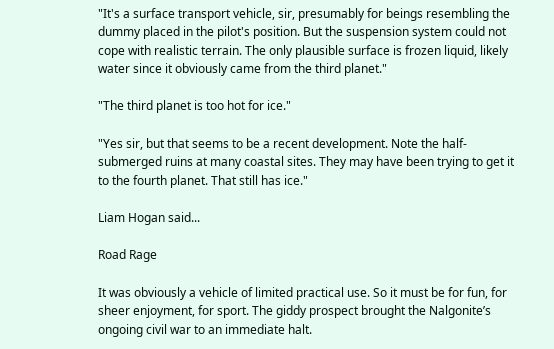"It's a surface transport vehicle, sir, presumably for beings resembling the dummy placed in the pilot's position. But the suspension system could not cope with realistic terrain. The only plausible surface is frozen liquid, likely water since it obviously came from the third planet."

"The third planet is too hot for ice."

"Yes sir, but that seems to be a recent development. Note the half-submerged ruins at many coastal sites. They may have been trying to get it to the fourth planet. That still has ice."

Liam Hogan said...

Road Rage

It was obviously a vehicle of limited practical use. So it must be for fun, for sheer enjoyment, for sport. The giddy prospect brought the Nalgonite’s ongoing civil war to an immediate halt.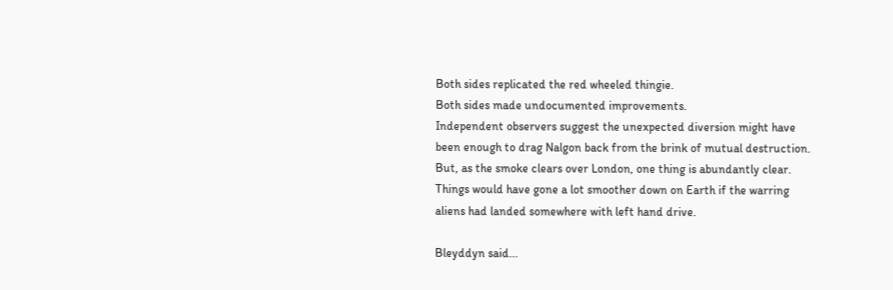Both sides replicated the red wheeled thingie.
Both sides made undocumented improvements.
Independent observers suggest the unexpected diversion might have been enough to drag Nalgon back from the brink of mutual destruction.
But, as the smoke clears over London, one thing is abundantly clear. Things would have gone a lot smoother down on Earth if the warring aliens had landed somewhere with left hand drive.

Bleyddyn said...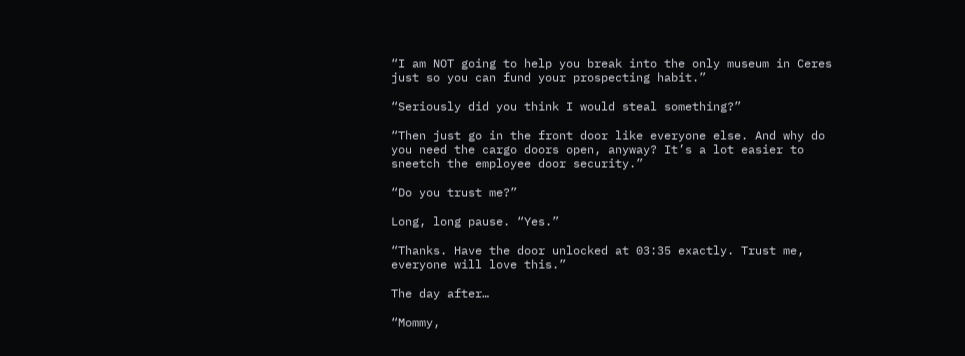“I am NOT going to help you break into the only museum in Ceres just so you can fund your prospecting habit.”

“Seriously did you think I would steal something?”

“Then just go in the front door like everyone else. And why do you need the cargo doors open, anyway? It’s a lot easier to sneetch the employee door security.”

“Do you trust me?”

Long, long pause. “Yes.”

“Thanks. Have the door unlocked at 03:35 exactly. Trust me, everyone will love this.”

The day after…

“Mommy,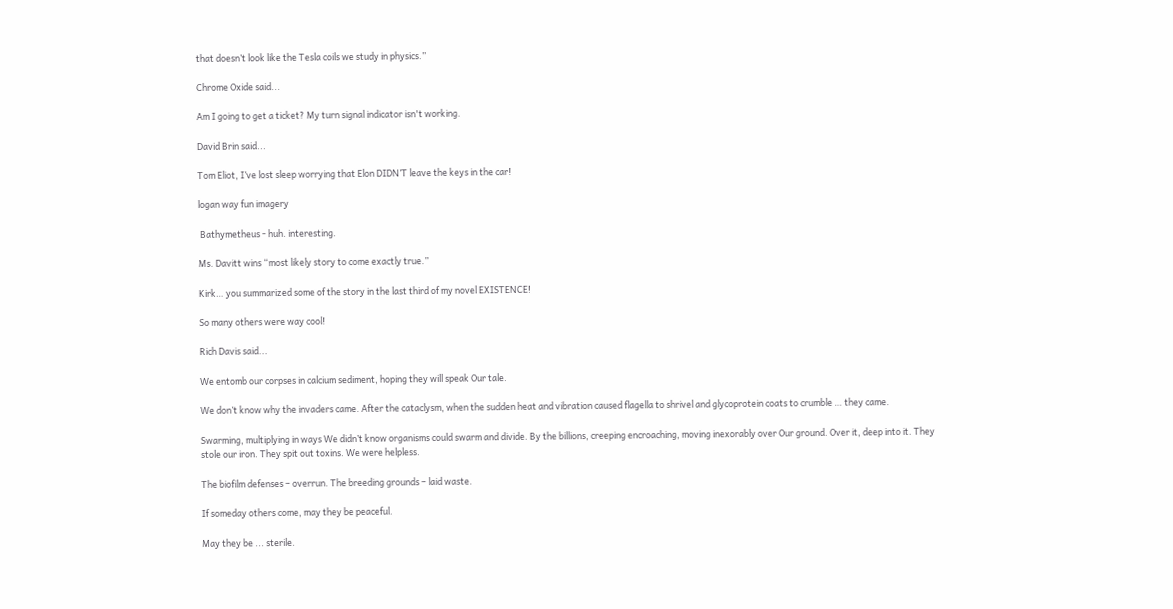that doesn’t look like the Tesla coils we study in physics.”

Chrome Oxide said...

Am I going to get a ticket? My turn signal indicator isn't working.

David Brin said...

Tom Eliot, I’ve lost sleep worrying that Elon DIDN’T leave the keys in the car!

logan way fun imagery

 Bathymetheus - huh. interesting.

Ms. Davitt wins “most likely story to come exactly true.”

Kirk… you summarized some of the story in the last third of my novel EXISTENCE!

So many others were way cool!

Rich Davis said...

We entomb our corpses in calcium sediment, hoping they will speak Our tale.

We don’t know why the invaders came. After the cataclysm, when the sudden heat and vibration caused flagella to shrivel and glycoprotein coats to crumble … they came.

Swarming, multiplying in ways We didn’t know organisms could swarm and divide. By the billions, creeping encroaching, moving inexorably over Our ground. Over it, deep into it. They stole our iron. They spit out toxins. We were helpless.

The biofilm defenses – overrun. The breeding grounds – laid waste.

If someday others come, may they be peaceful.

May they be ... sterile.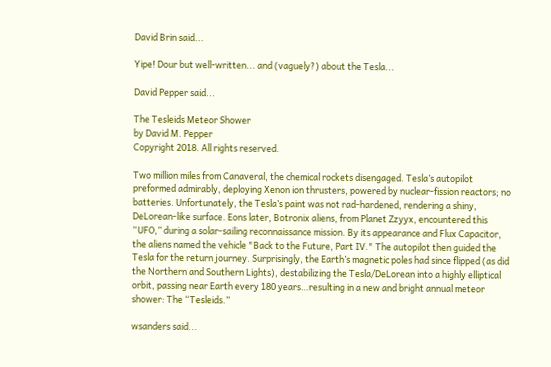David Brin said...

Yipe! Dour but well-written... and (vaguely?) about the Tesla...

David Pepper said...

The Tesleids Meteor Shower
by David M. Pepper
Copyright 2018. All rights reserved.

Two million miles from Canaveral, the chemical rockets disengaged. Tesla’s autopilot preformed admirably, deploying Xenon ion thrusters, powered by nuclear-fission reactors; no batteries. Unfortunately, the Tesla’s paint was not rad-hardened, rendering a shiny, DeLorean-like surface. Eons later, Botronix aliens, from Planet Zzyyx, encountered this “UFO,” during a solar-sailing reconnaissance mission. By its appearance and Flux Capacitor, the aliens named the vehicle "Back to the Future, Part IV." The autopilot then guided the Tesla for the return journey. Surprisingly, the Earth’s magnetic poles had since flipped (as did the Northern and Southern Lights), destabilizing the Tesla/DeLorean into a highly elliptical orbit, passing near Earth every 180 years…resulting in a new and bright annual meteor shower: The “Tesleids.”

wsanders said...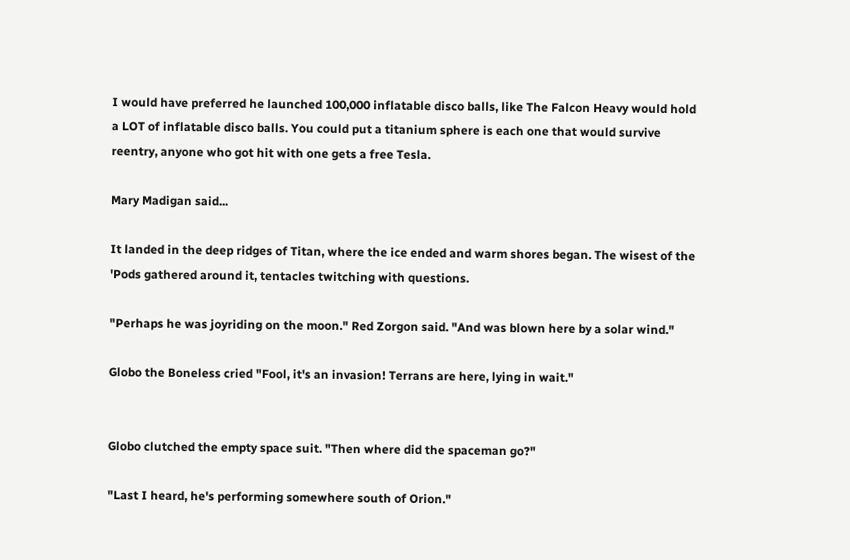I would have preferred he launched 100,000 inflatable disco balls, like The Falcon Heavy would hold a LOT of inflatable disco balls. You could put a titanium sphere is each one that would survive reentry, anyone who got hit with one gets a free Tesla.

Mary Madigan said...

It landed in the deep ridges of Titan, where the ice ended and warm shores began. The wisest of the 'Pods gathered around it, tentacles twitching with questions.

"Perhaps he was joyriding on the moon." Red Zorgon said. "And was blown here by a solar wind."

Globo the Boneless cried "Fool, it's an invasion! Terrans are here, lying in wait."


Globo clutched the empty space suit. "Then where did the spaceman go?"

"Last I heard, he's performing somewhere south of Orion."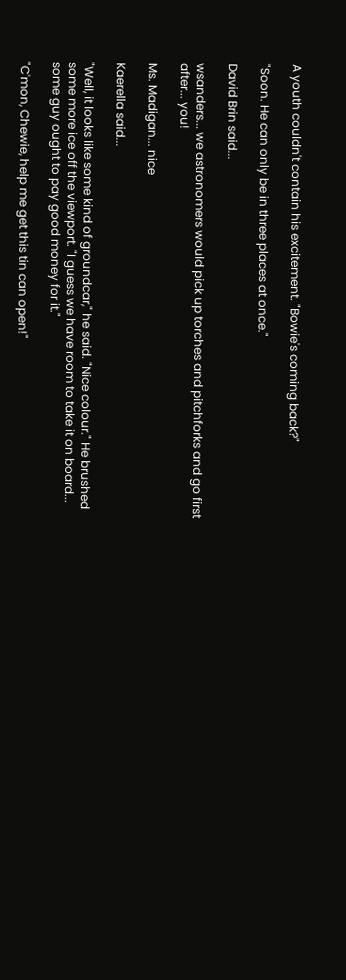A youth couldn't contain his excitement. "Bowie's coming back?"

"Soon. He can only be in three places at once."

David Brin said...

wsanders... we astronomers would pick up torches and pitchforks and go first after... you!

Ms. Madigan... nice

Kaerella said...

"Well, it looks like some kind of groundcar," he said. "Nice colour." He brushed some more ice off the viewport. "I guess we have room to take it on board... some guy ought to pay good money for it."

"C'mon, Chewie, help me get this tin can open!"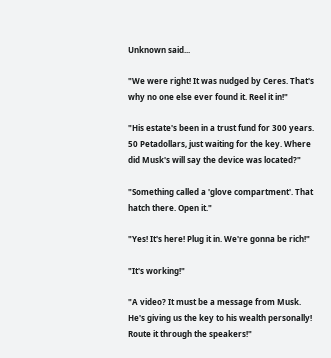Unknown said...

"We were right! It was nudged by Ceres. That's why no one else ever found it. Reel it in!"

"His estate's been in a trust fund for 300 years. 50 Petadollars, just waiting for the key. Where did Musk's will say the device was located?"

"Something called a 'glove compartment'. That hatch there. Open it."

"Yes! It's here! Plug it in. We're gonna be rich!"

"It's working!"

"A video? It must be a message from Musk. He's giving us the key to his wealth personally! Route it through the speakers!"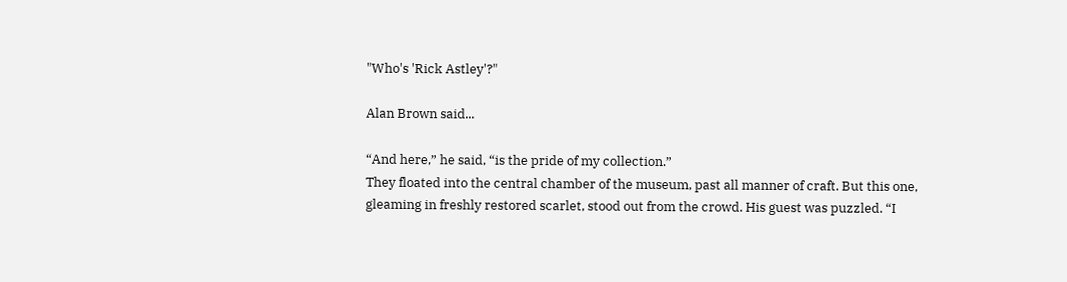"Who's 'Rick Astley'?"

Alan Brown said...

“And here,” he said, “is the pride of my collection.”
They floated into the central chamber of the museum, past all manner of craft. But this one, gleaming in freshly restored scarlet, stood out from the crowd. His guest was puzzled. “I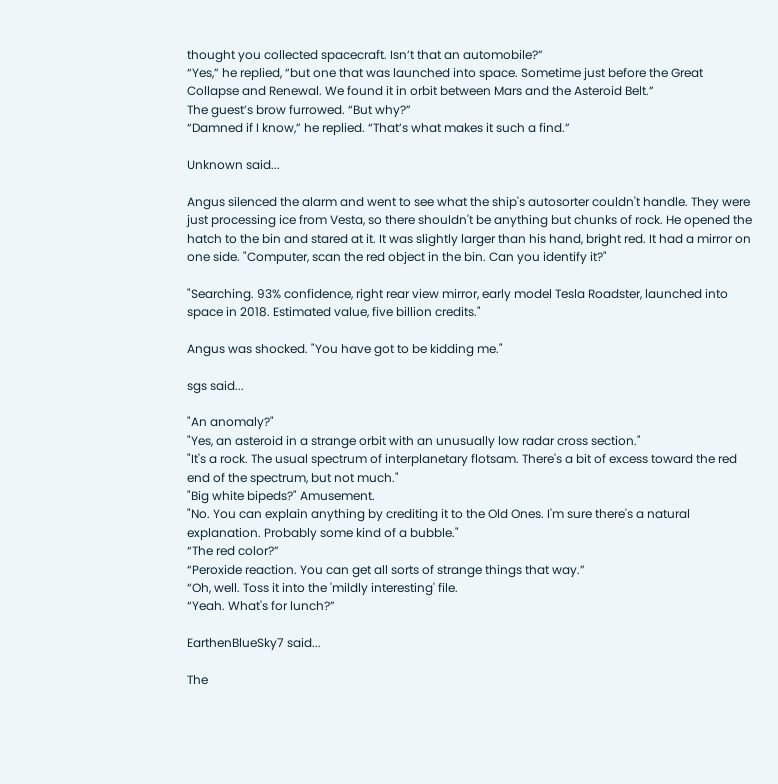thought you collected spacecraft. Isn’t that an automobile?”
“Yes,” he replied, “but one that was launched into space. Sometime just before the Great Collapse and Renewal. We found it in orbit between Mars and the Asteroid Belt.”
The guest’s brow furrowed. “But why?”
“Damned if I know,” he replied. “That’s what makes it such a find.”

Unknown said...

Angus silenced the alarm and went to see what the ship's autosorter couldn't handle. They were just processing ice from Vesta, so there shouldn't be anything but chunks of rock. He opened the hatch to the bin and stared at it. It was slightly larger than his hand, bright red. It had a mirror on one side. "Computer, scan the red object in the bin. Can you identify it?"

"Searching. 93% confidence, right rear view mirror, early model Tesla Roadster, launched into space in 2018. Estimated value, five billion credits."

Angus was shocked. "You have got to be kidding me."

sgs said...

"An anomaly?"
"Yes, an asteroid in a strange orbit with an unusually low radar cross section."
"It's a rock. The usual spectrum of interplanetary flotsam. There's a bit of excess toward the red end of the spectrum, but not much."
"Big white bipeds?" Amusement.
"No. You can explain anything by crediting it to the Old Ones. I'm sure there's a natural explanation. Probably some kind of a bubble."
“The red color?”
“Peroxide reaction. You can get all sorts of strange things that way.”
“Oh, well. Toss it into the 'mildly interesting' file.
“Yeah. What's for lunch?”

EarthenBlueSky7 said...

The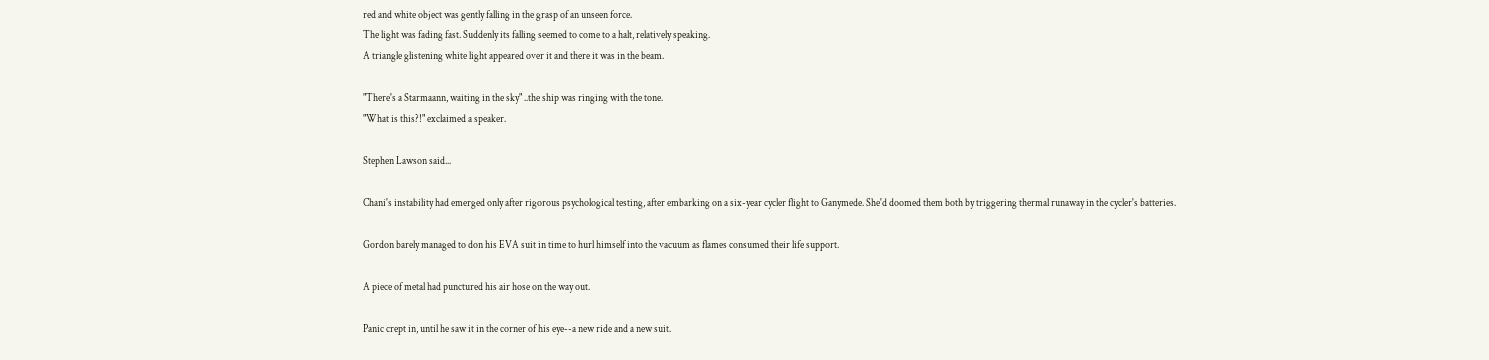red and white object was gently falling in the grasp of an unseen force.
The light was fading fast. Suddenly its falling seemed to come to a halt, relatively speaking.
A triangle glistening white light appeared over it and there it was in the beam.

"There's a Starmaann, waiting in the sky" ..the ship was ringing with the tone.
"What is this?!" exclaimed a speaker.

Stephen Lawson said...

Chani's instability had emerged only after rigorous psychological testing, after embarking on a six-year cycler flight to Ganymede. She'd doomed them both by triggering thermal runaway in the cycler's batteries.

Gordon barely managed to don his EVA suit in time to hurl himself into the vacuum as flames consumed their life support.

A piece of metal had punctured his air hose on the way out.

Panic crept in, until he saw it in the corner of his eye--a new ride and a new suit.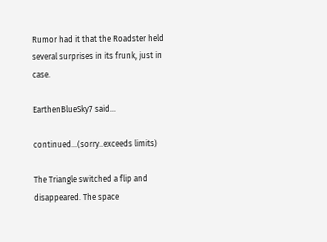Rumor had it that the Roadster held several surprises in its frunk, just in case.

EarthenBlueSky7 said...

continued...(sorry..exceeds limits)

The Triangle switched a flip and disappeared. The space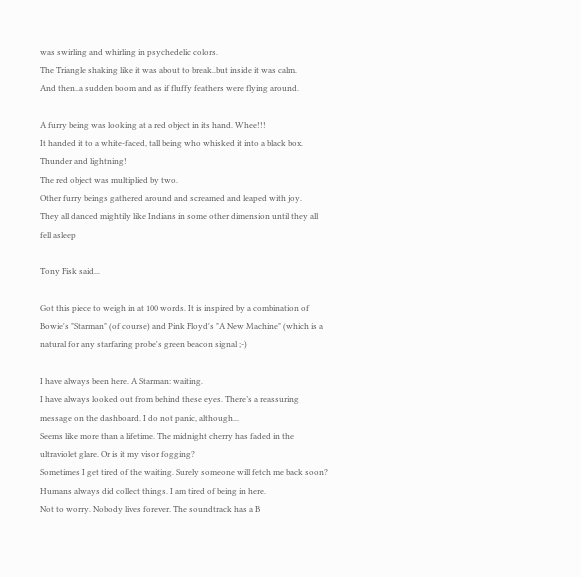was swirling and whirling in psychedelic colors.
The Triangle shaking like it was about to break..but inside it was calm.
And then..a sudden boom and as if fluffy feathers were flying around.

A furry being was looking at a red object in its hand. Whee!!!
It handed it to a white-faced, tall being who whisked it into a black box. Thunder and lightning!
The red object was multiplied by two.
Other furry beings gathered around and screamed and leaped with joy.
They all danced mightily like Indians in some other dimension until they all fell asleep

Tony Fisk said...

Got this piece to weigh in at 100 words. It is inspired by a combination of Bowie's "Starman" (of course) and Pink Floyd's "A New Machine" (which is a natural for any starfaring probe's green beacon signal ;-)

I have always been here. A Starman: waiting.
I have always looked out from behind these eyes. There’s a reassuring message on the dashboard. I do not panic, although...
Seems like more than a lifetime. The midnight cherry has faded in the ultraviolet glare. Or is it my visor fogging?
Sometimes I get tired of the waiting. Surely someone will fetch me back soon? Humans always did collect things. I am tired of being in here.
Not to worry. Nobody lives forever. The soundtrack has a B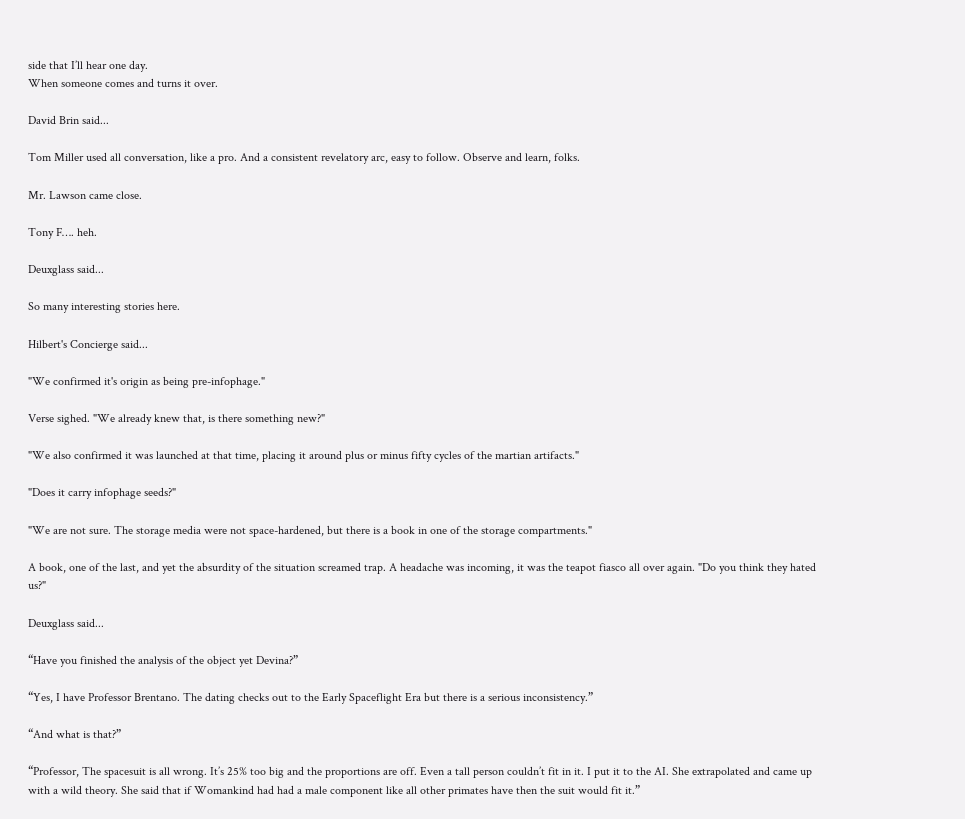side that I’ll hear one day.
When someone comes and turns it over.

David Brin said...

Tom Miller used all conversation, like a pro. And a consistent revelatory arc, easy to follow. Observe and learn, folks.

Mr. Lawson came close.

Tony F…. heh.

Deuxglass said...

So many interesting stories here.

Hilbert's Concierge said...

"We confirmed it's origin as being pre-infophage."

Verse sighed. "We already knew that, is there something new?"

"We also confirmed it was launched at that time, placing it around plus or minus fifty cycles of the martian artifacts."

"Does it carry infophage seeds?"

"We are not sure. The storage media were not space-hardened, but there is a book in one of the storage compartments."

A book, one of the last, and yet the absurdity of the situation screamed trap. A headache was incoming, it was the teapot fiasco all over again. "Do you think they hated us?"

Deuxglass said...

“Have you finished the analysis of the object yet Devina?”

“Yes, I have Professor Brentano. The dating checks out to the Early Spaceflight Era but there is a serious inconsistency.”

“And what is that?”

“Professor, The spacesuit is all wrong. It’s 25% too big and the proportions are off. Even a tall person couldn’t fit in it. I put it to the AI. She extrapolated and came up with a wild theory. She said that if Womankind had had a male component like all other primates have then the suit would fit it.”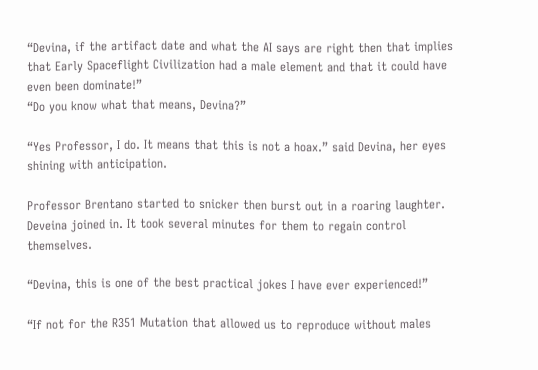“Devina, if the artifact date and what the AI says are right then that implies that Early Spaceflight Civilization had a male element and that it could have even been dominate!”
“Do you know what that means, Devina?”

“Yes Professor, I do. It means that this is not a hoax.” said Devina, her eyes shining with anticipation.

Professor Brentano started to snicker then burst out in a roaring laughter. Deveina joined in. It took several minutes for them to regain control themselves.

“Devina, this is one of the best practical jokes I have ever experienced!”

“If not for the R351 Mutation that allowed us to reproduce without males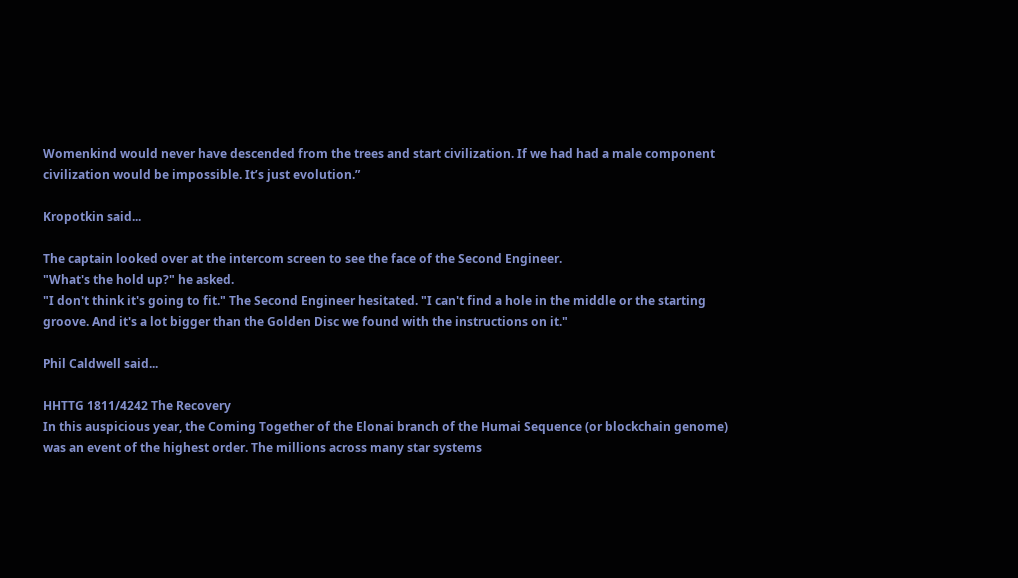Womenkind would never have descended from the trees and start civilization. If we had had a male component civilization would be impossible. It’s just evolution.”

Kropotkin said...

The captain looked over at the intercom screen to see the face of the Second Engineer.
"What's the hold up?" he asked.
"I don't think it's going to fit." The Second Engineer hesitated. "I can't find a hole in the middle or the starting groove. And it's a lot bigger than the Golden Disc we found with the instructions on it."

Phil Caldwell said...

HHTTG 1811/4242 The Recovery
In this auspicious year, the Coming Together of the Elonai branch of the Humai Sequence (or blockchain genome) was an event of the highest order. The millions across many star systems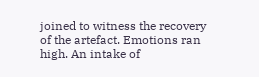joined to witness the recovery of the artefact. Emotions ran high. An intake of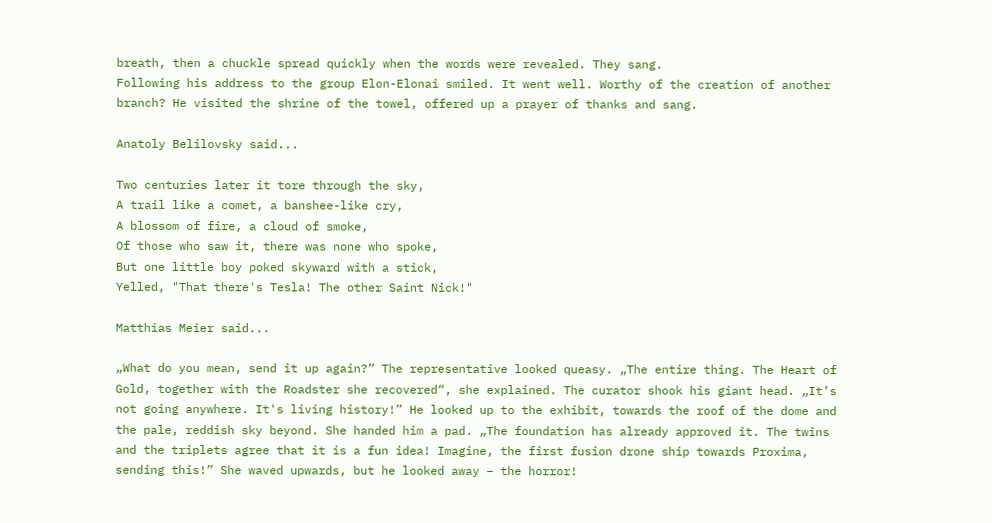breath, then a chuckle spread quickly when the words were revealed. They sang.
Following his address to the group Elon-Elonai smiled. It went well. Worthy of the creation of another branch? He visited the shrine of the towel, offered up a prayer of thanks and sang.

Anatoly Belilovsky said...

Two centuries later it tore through the sky,
A trail like a comet, a banshee-like cry,
A blossom of fire, a cloud of smoke,
Of those who saw it, there was none who spoke,
But one little boy poked skyward with a stick,
Yelled, "That there's Tesla! The other Saint Nick!"

Matthias Meier said...

„What do you mean, send it up again?” The representative looked queasy. „The entire thing. The Heart of Gold, together with the Roadster she recovered“, she explained. The curator shook his giant head. „It’s not going anywhere. It's living history!” He looked up to the exhibit, towards the roof of the dome and the pale, reddish sky beyond. She handed him a pad. „The foundation has already approved it. The twins and the triplets agree that it is a fun idea! Imagine, the first fusion drone ship towards Proxima, sending this!” She waved upwards, but he looked away – the horror!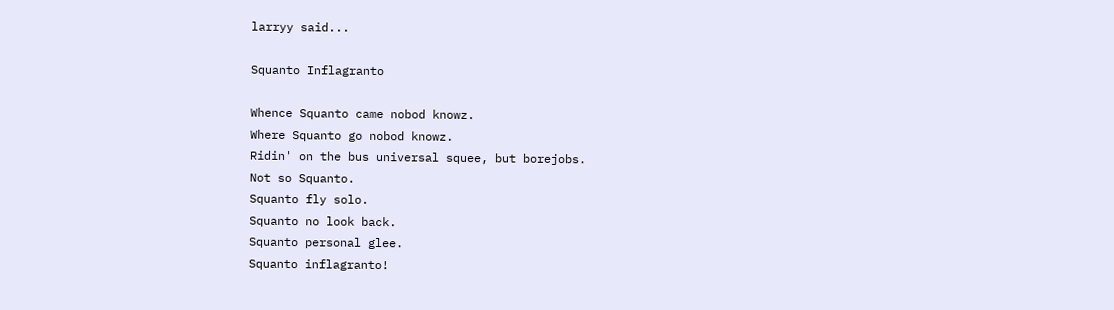larryy said...

Squanto Inflagranto

Whence Squanto came nobod knowz.
Where Squanto go nobod knowz.
Ridin' on the bus universal squee, but borejobs.
Not so Squanto.
Squanto fly solo.
Squanto no look back.
Squanto personal glee.
Squanto inflagranto!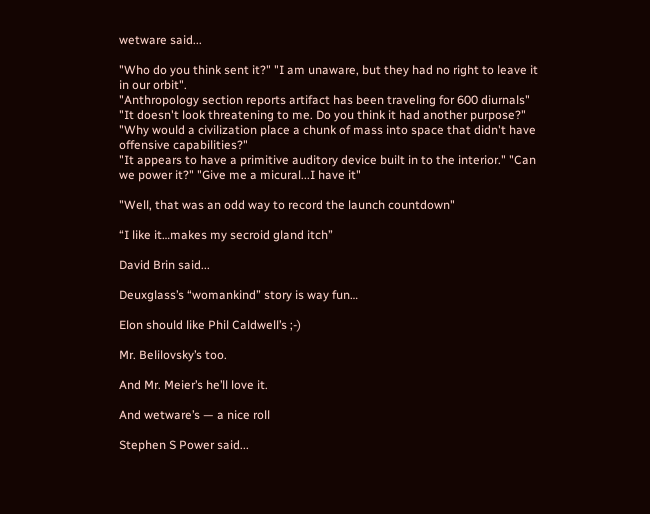wetware said...

"Who do you think sent it?" "I am unaware, but they had no right to leave it in our orbit".
"Anthropology section reports artifact has been traveling for 600 diurnals"
"It doesn't look threatening to me. Do you think it had another purpose?" "Why would a civilization place a chunk of mass into space that didn't have offensive capabilities?"
"It appears to have a primitive auditory device built in to the interior." "Can we power it?" "Give me a micural...I have it"

"Well, that was an odd way to record the launch countdown"

“I like it…makes my secroid gland itch”

David Brin said...

Deuxglass’s “womankind” story is way fun…

Elon should like Phil Caldwell’s ;-)

Mr. Belilovsky’s too.

And Mr. Meier’s he’ll love it.

And wetware’s — a nice roll

Stephen S Power said...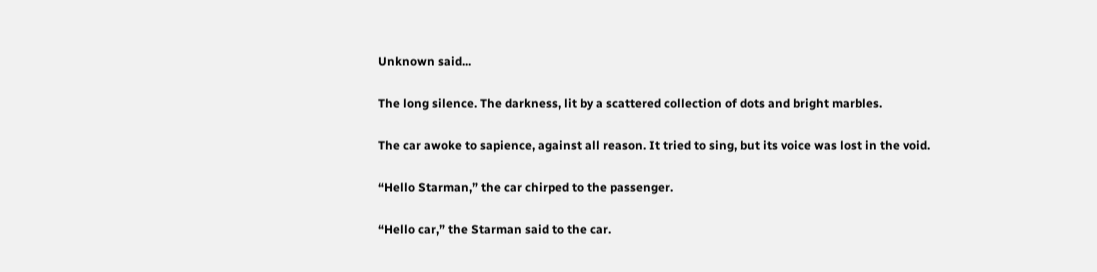Unknown said...

The long silence. The darkness, lit by a scattered collection of dots and bright marbles.

The car awoke to sapience, against all reason. It tried to sing, but its voice was lost in the void.

“Hello Starman,” the car chirped to the passenger.

“Hello car,” the Starman said to the car.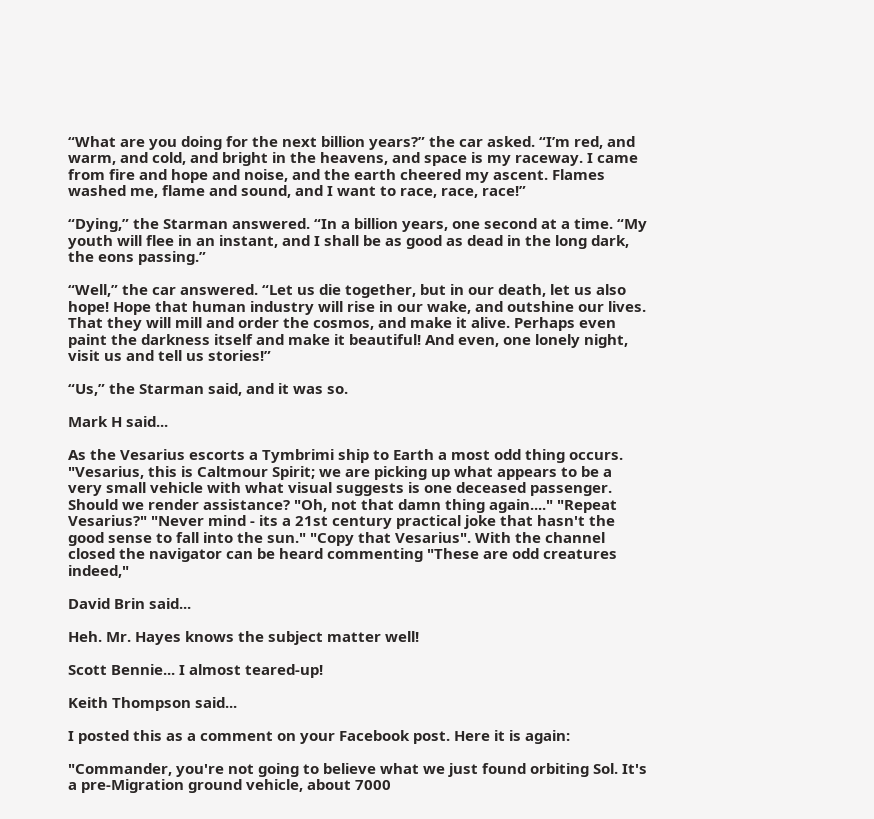“What are you doing for the next billion years?” the car asked. “I’m red, and warm, and cold, and bright in the heavens, and space is my raceway. I came from fire and hope and noise, and the earth cheered my ascent. Flames washed me, flame and sound, and I want to race, race, race!”

“Dying,” the Starman answered. “In a billion years, one second at a time. “My youth will flee in an instant, and I shall be as good as dead in the long dark, the eons passing.”

“Well,” the car answered. “Let us die together, but in our death, let us also hope! Hope that human industry will rise in our wake, and outshine our lives. That they will mill and order the cosmos, and make it alive. Perhaps even paint the darkness itself and make it beautiful! And even, one lonely night, visit us and tell us stories!”

“Us,” the Starman said, and it was so.

Mark H said...

As the Vesarius escorts a Tymbrimi ship to Earth a most odd thing occurs. "Vesarius, this is Caltmour Spirit; we are picking up what appears to be a very small vehicle with what visual suggests is one deceased passenger. Should we render assistance? "Oh, not that damn thing again...." "Repeat Vesarius?" "Never mind - its a 21st century practical joke that hasn't the good sense to fall into the sun." "Copy that Vesarius". With the channel closed the navigator can be heard commenting "These are odd creatures indeed,"

David Brin said...

Heh. Mr. Hayes knows the subject matter well!

Scott Bennie... I almost teared-up!

Keith Thompson said...

I posted this as a comment on your Facebook post. Here it is again:

"Commander, you're not going to believe what we just found orbiting Sol. It's a pre-Migration ground vehicle, about 7000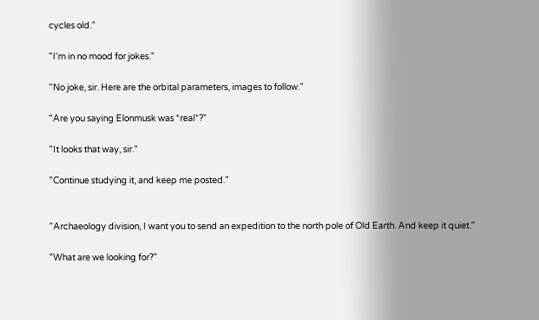cycles old."

"I'm in no mood for jokes."

"No joke, sir. Here are the orbital parameters, images to follow."

"Are you saying Elonmusk was *real*?"

"It looks that way, sir."

"Continue studying it, and keep me posted."


"Archaeology division, I want you to send an expedition to the north pole of Old Earth. And keep it quiet."

"What are we looking for?"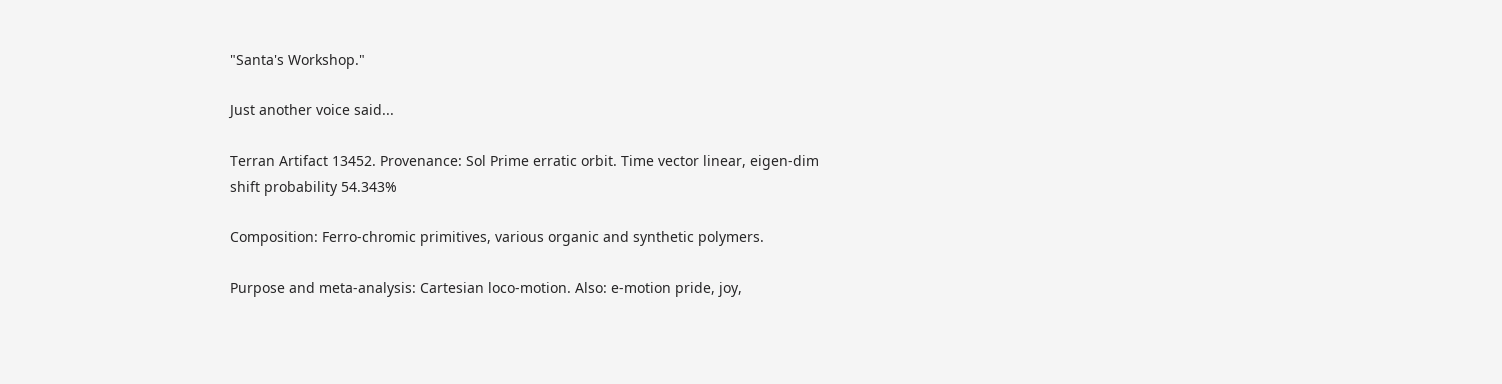"Santa's Workshop."

Just another voice said...

Terran Artifact 13452. Provenance: Sol Prime erratic orbit. Time vector linear, eigen-dim shift probability 54.343%

Composition: Ferro-chromic primitives, various organic and synthetic polymers.

Purpose and meta-analysis: Cartesian loco-motion. Also: e-motion pride, joy,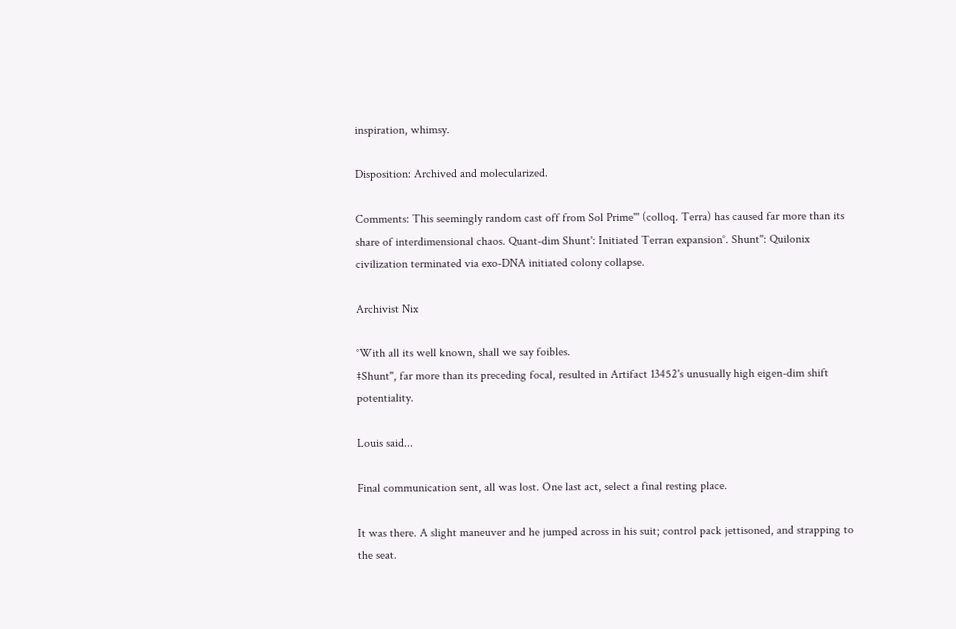inspiration, whimsy.

Disposition: Archived and molecularized.

Comments: This seemingly random cast off from Sol Prime''' (colloq. Terra) has caused far more than its share of interdimensional chaos. Quant-dim Shunt': Initiated Terran expansion°. Shunt'': Quilonix civilization terminated via exo-DNA initiated colony collapse.

Archivist Nix

°With all its well known, shall we say foibles.
‡Shunt'', far more than its preceding focal, resulted in Artifact 13452's unusually high eigen-dim shift potentiality.

Louis said...

Final communication sent, all was lost. One last act, select a final resting place.

It was there. A slight maneuver and he jumped across in his suit; control pack jettisoned, and strapping to the seat.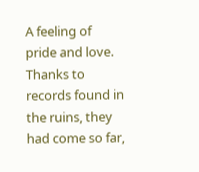A feeling of pride and love. Thanks to records found in the ruins, they had come so far,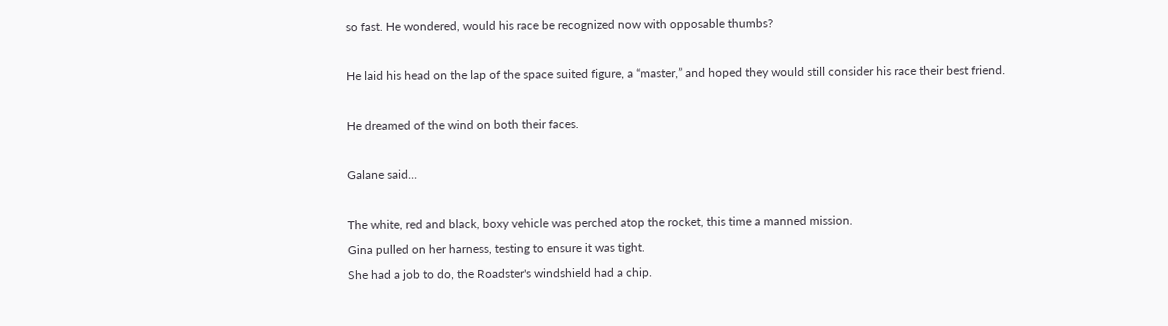so fast. He wondered, would his race be recognized now with opposable thumbs?

He laid his head on the lap of the space suited figure, a “master,” and hoped they would still consider his race their best friend.

He dreamed of the wind on both their faces.

Galane said...

The white, red and black, boxy vehicle was perched atop the rocket, this time a manned mission.
Gina pulled on her harness, testing to ensure it was tight.
She had a job to do, the Roadster's windshield had a chip.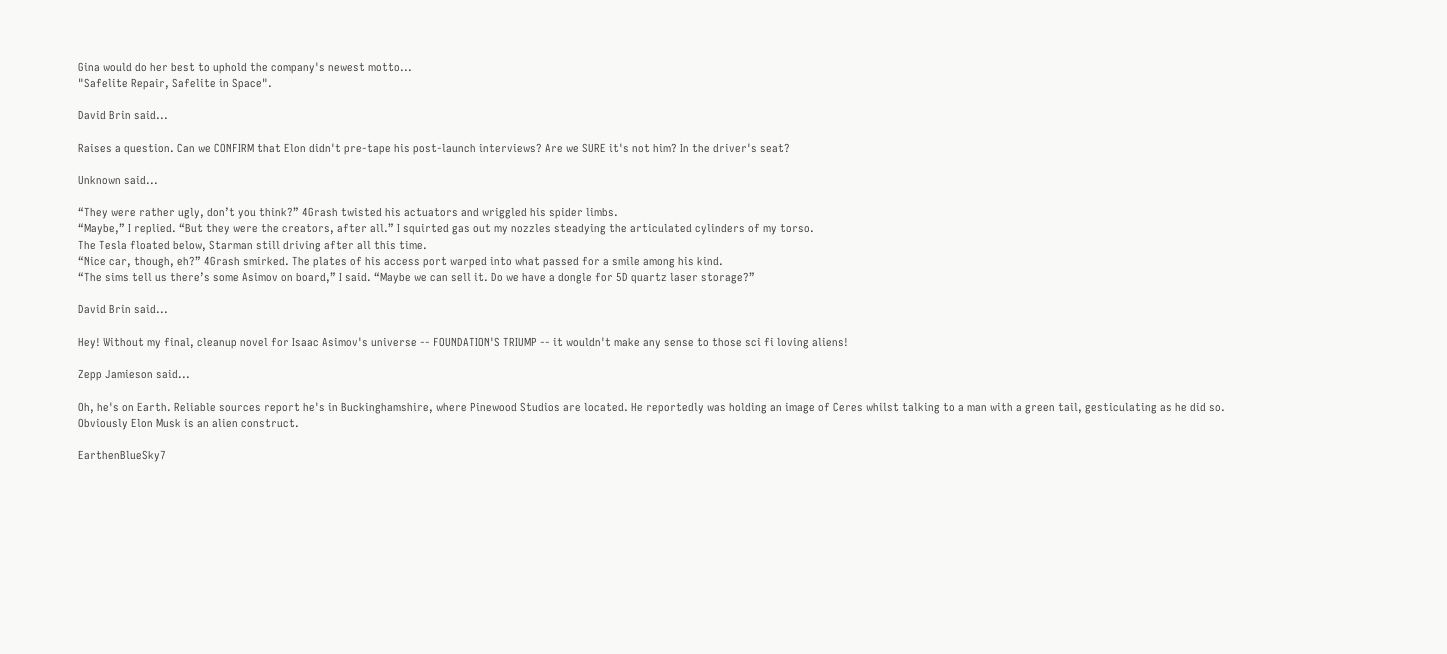Gina would do her best to uphold the company's newest motto...
"Safelite Repair, Safelite in Space".

David Brin said...

Raises a question. Can we CONFIRM that Elon didn't pre-tape his post-launch interviews? Are we SURE it's not him? In the driver's seat?

Unknown said...

“They were rather ugly, don’t you think?” 4Grash twisted his actuators and wriggled his spider limbs.
“Maybe,” I replied. “But they were the creators, after all.” I squirted gas out my nozzles steadying the articulated cylinders of my torso.
The Tesla floated below, Starman still driving after all this time.
“Nice car, though, eh?” 4Grash smirked. The plates of his access port warped into what passed for a smile among his kind.
“The sims tell us there’s some Asimov on board,” I said. “Maybe we can sell it. Do we have a dongle for 5D quartz laser storage?”

David Brin said...

Hey! Without my final, cleanup novel for Isaac Asimov's universe -- FOUNDATION'S TRIUMP -- it wouldn't make any sense to those sci fi loving aliens!

Zepp Jamieson said...

Oh, he's on Earth. Reliable sources report he's in Buckinghamshire, where Pinewood Studios are located. He reportedly was holding an image of Ceres whilst talking to a man with a green tail, gesticulating as he did so.
Obviously Elon Musk is an alien construct.

EarthenBlueSky7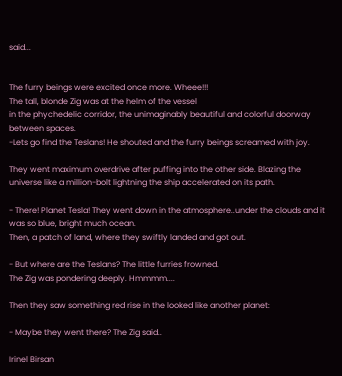said...


The furry beings were excited once more. Wheee!!!
The tall, blonde Zig was at the helm of the vessel
in the phychedelic corridor, the unimaginably beautiful and colorful doorway between spaces.
-Lets go find the Teslans! He shouted and the furry beings screamed with joy.

They went maximum overdrive after puffing into the other side. Blazing the universe like a million-bolt lightning the ship accelerated on its path.

- There! Planet Tesla! They went down in the atmosphere..under the clouds and it was so blue, bright much ocean.
Then, a patch of land, where they swiftly landed and got out.

- But where are the Teslans? The little furries frowned.
The Zig was pondering deeply. Hmmmm....

Then they saw something red rise in the looked like another planet:

- Maybe they went there? The Zig said..

Irinel Birsan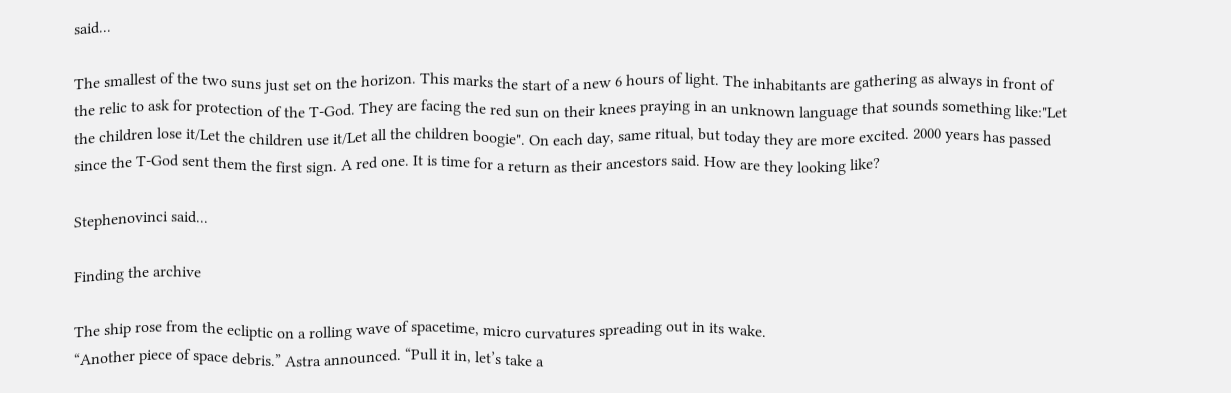said...

The smallest of the two suns just set on the horizon. This marks the start of a new 6 hours of light. The inhabitants are gathering as always in front of the relic to ask for protection of the T-God. They are facing the red sun on their knees praying in an unknown language that sounds something like:"Let the children lose it/Let the children use it/Let all the children boogie". On each day, same ritual, but today they are more excited. 2000 years has passed since the T-God sent them the first sign. A red one. It is time for a return as their ancestors said. How are they looking like?

Stephenovinci said...

Finding the archive

The ship rose from the ecliptic on a rolling wave of spacetime, micro curvatures spreading out in its wake.
“Another piece of space debris.” Astra announced. “Pull it in, let’s take a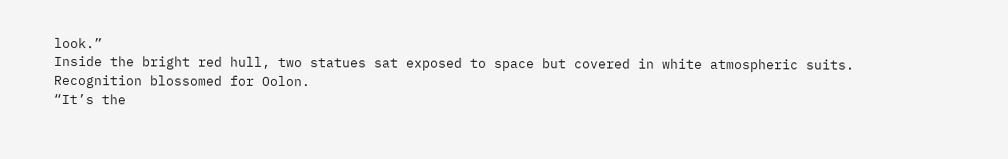look.”
Inside the bright red hull, two statues sat exposed to space but covered in white atmospheric suits.
Recognition blossomed for Oolon.
“It’s the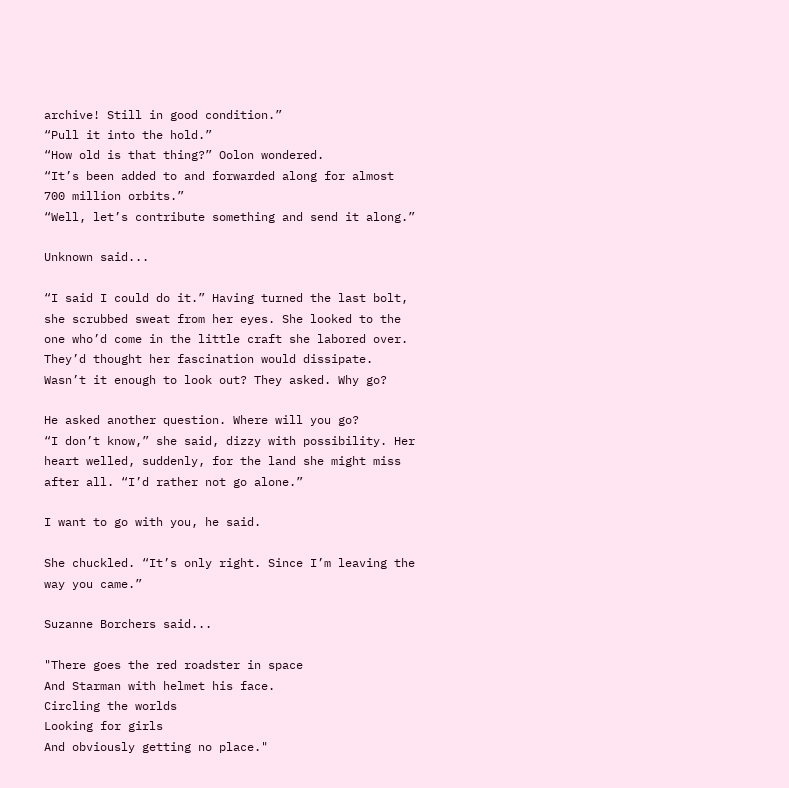archive! Still in good condition.”
“Pull it into the hold.”
“How old is that thing?” Oolon wondered.
“It’s been added to and forwarded along for almost 700 million orbits.”
“Well, let’s contribute something and send it along.”

Unknown said...

“I said I could do it.” Having turned the last bolt, she scrubbed sweat from her eyes. She looked to the one who’d come in the little craft she labored over. They’d thought her fascination would dissipate. Wasn’t it enough to look out? They asked. Why go?

He asked another question. Where will you go?
“I don’t know,” she said, dizzy with possibility. Her heart welled, suddenly, for the land she might miss after all. “I’d rather not go alone.”

I want to go with you, he said.

She chuckled. “It’s only right. Since I’m leaving the way you came.”

Suzanne Borchers said...

"There goes the red roadster in space
And Starman with helmet his face.
Circling the worlds
Looking for girls
And obviously getting no place."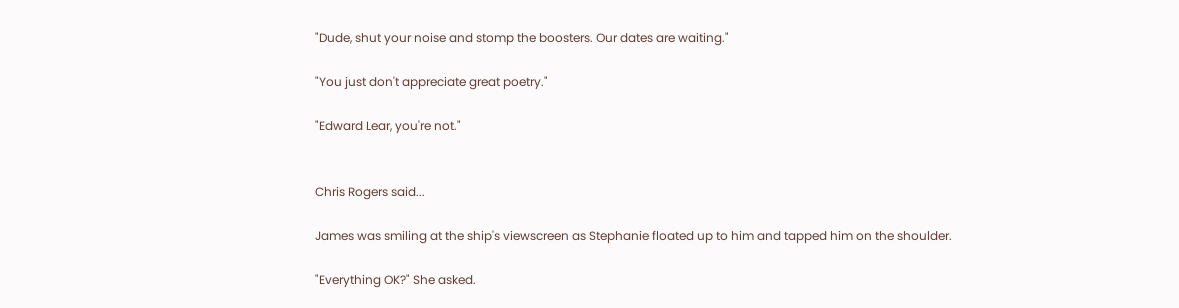"Dude, shut your noise and stomp the boosters. Our dates are waiting."

"You just don't appreciate great poetry."

"Edward Lear, you're not."


Chris Rogers said...

James was smiling at the ship's viewscreen as Stephanie floated up to him and tapped him on the shoulder.

"Everything OK?" She asked.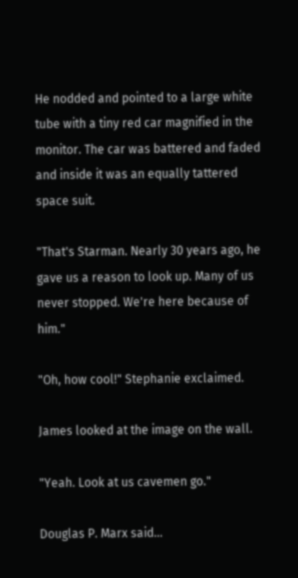He nodded and pointed to a large white tube with a tiny red car magnified in the monitor. The car was battered and faded and inside it was an equally tattered space suit.

"That's Starman. Nearly 30 years ago, he gave us a reason to look up. Many of us never stopped. We're here because of him."

"Oh, how cool!" Stephanie exclaimed.

James looked at the image on the wall.

"Yeah. Look at us cavemen go."

Douglas P. Marx said...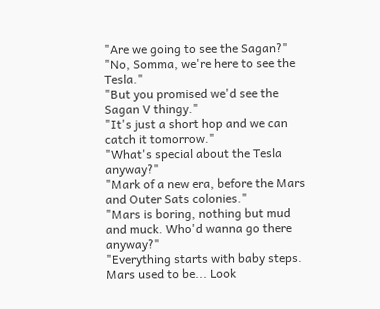"Are we going to see the Sagan?"
"No, Somma, we're here to see the Tesla."
"But you promised we'd see the Sagan V thingy."
"It's just a short hop and we can catch it tomorrow."
"What's special about the Tesla anyway?"
"Mark of a new era, before the Mars and Outer Sats colonies."
"Mars is boring, nothing but mud and muck. Who'd wanna go there anyway?"
"Everything starts with baby steps. Mars used to be... Look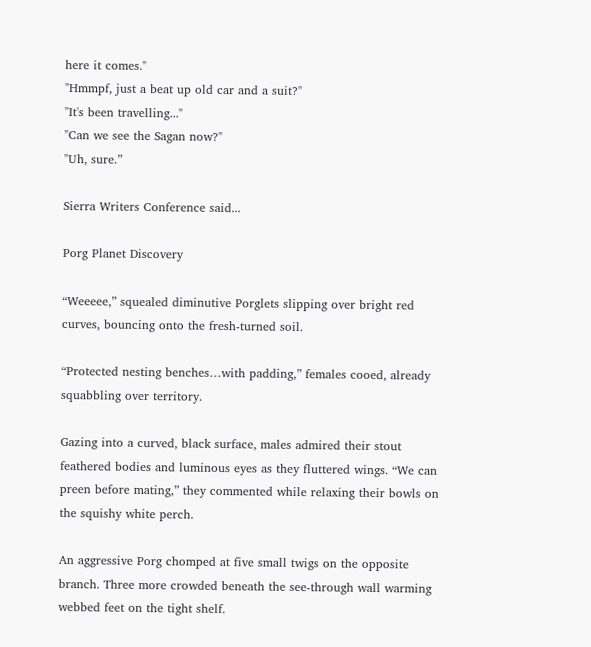here it comes."
"Hmmpf, just a beat up old car and a suit?"
"It's been travelling..."
"Can we see the Sagan now?"
"Uh, sure.”

Sierra Writers Conference said...

Porg Planet Discovery

“Weeeee,” squealed diminutive Porglets slipping over bright red curves, bouncing onto the fresh-turned soil.

“Protected nesting benches…with padding,” females cooed, already squabbling over territory.

Gazing into a curved, black surface, males admired their stout feathered bodies and luminous eyes as they fluttered wings. “We can preen before mating,” they commented while relaxing their bowls on the squishy white perch.

An aggressive Porg chomped at five small twigs on the opposite branch. Three more crowded beneath the see-through wall warming webbed feet on the tight shelf.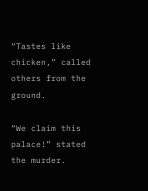“Tastes like chicken,” called others from the ground.

“We claim this palace!” stated the murder.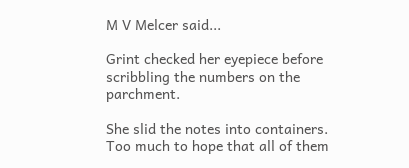M V Melcer said...

Grint checked her eyepiece before scribbling the numbers on the parchment.

She slid the notes into containers. Too much to hope that all of them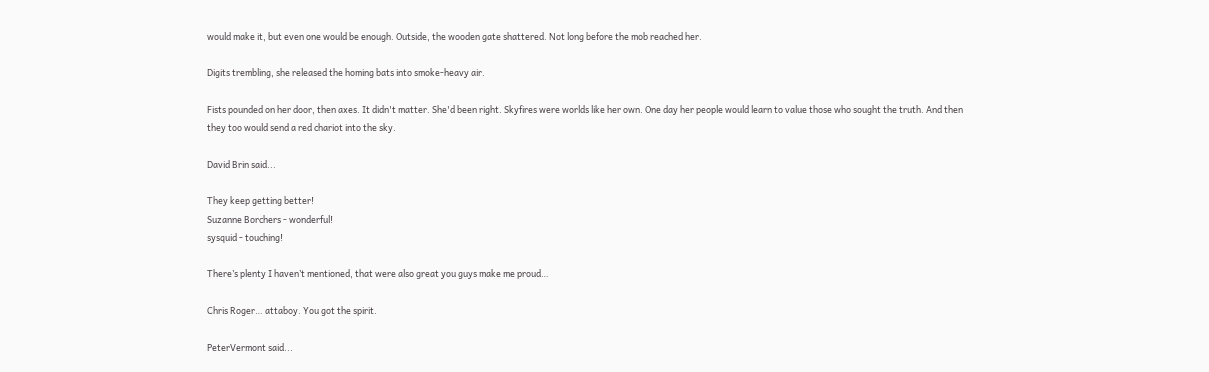would make it, but even one would be enough. Outside, the wooden gate shattered. Not long before the mob reached her.

Digits trembling, she released the homing bats into smoke-heavy air.

Fists pounded on her door, then axes. It didn't matter. She'd been right. Skyfires were worlds like her own. One day her people would learn to value those who sought the truth. And then they too would send a red chariot into the sky.

David Brin said...

They keep getting better!
Suzanne Borchers - wonderful!
sysquid - touching!

There’s plenty I haven’t mentioned, that were also great you guys make me proud…

Chris Roger… attaboy. You got the spirit.

PeterVermont said...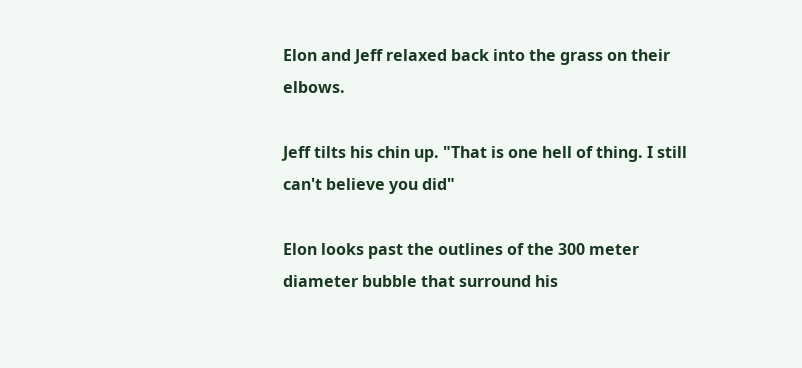Elon and Jeff relaxed back into the grass on their elbows.

Jeff tilts his chin up. "That is one hell of thing. I still can't believe you did"

Elon looks past the outlines of the 300 meter diameter bubble that surround his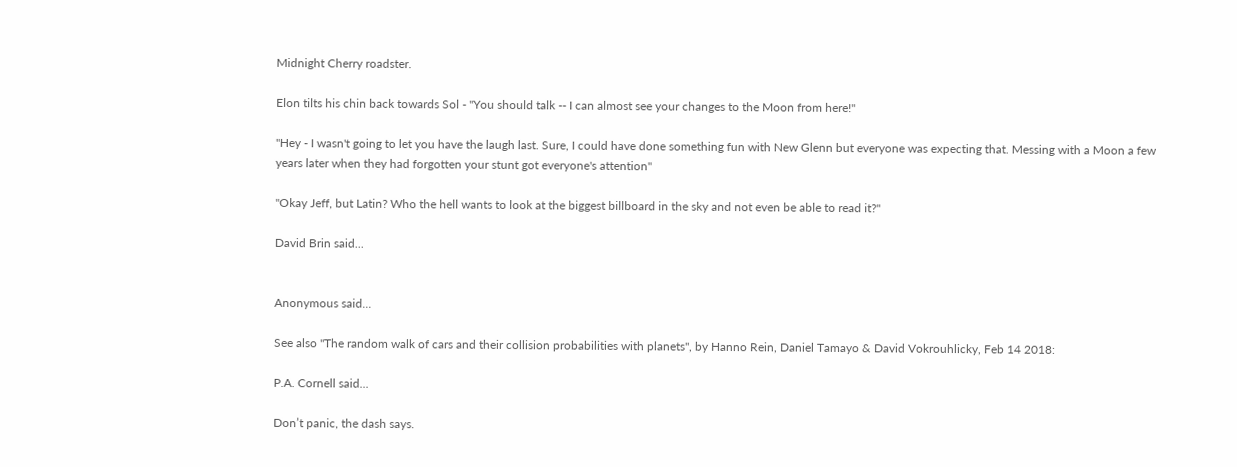Midnight Cherry roadster.

Elon tilts his chin back towards Sol - "You should talk -- I can almost see your changes to the Moon from here!"

"Hey - I wasn't going to let you have the laugh last. Sure, I could have done something fun with New Glenn but everyone was expecting that. Messing with a Moon a few years later when they had forgotten your stunt got everyone's attention"

"Okay Jeff, but Latin? Who the hell wants to look at the biggest billboard in the sky and not even be able to read it?"

David Brin said...


Anonymous said...

See also "The random walk of cars and their collision probabilities with planets", by Hanno Rein, Daniel Tamayo & David Vokrouhlicky, Feb 14 2018:

P.A. Cornell said...

Don’t panic, the dash says.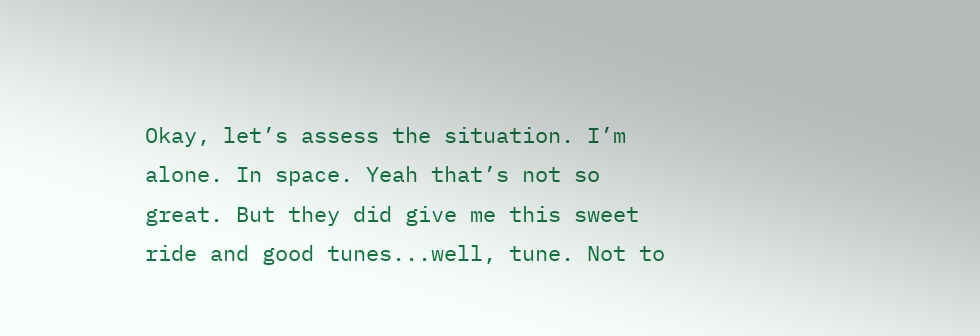Okay, let’s assess the situation. I’m alone. In space. Yeah that’s not so great. But they did give me this sweet ride and good tunes...well, tune. Not to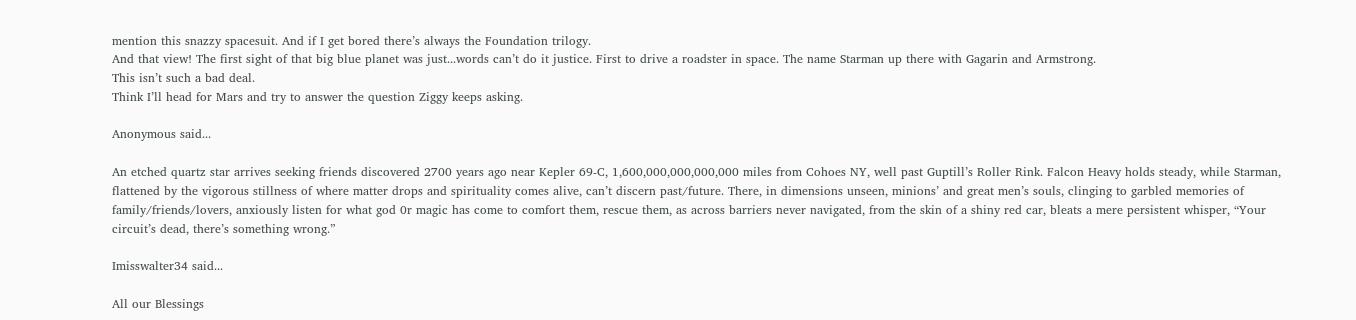mention this snazzy spacesuit. And if I get bored there’s always the Foundation trilogy.
And that view! The first sight of that big blue planet was just...words can’t do it justice. First to drive a roadster in space. The name Starman up there with Gagarin and Armstrong.
This isn’t such a bad deal.
Think I’ll head for Mars and try to answer the question Ziggy keeps asking.

Anonymous said...

An etched quartz star arrives seeking friends discovered 2700 years ago near Kepler 69-C, 1,600,000,000,000,000 miles from Cohoes NY, well past Guptill’s Roller Rink. Falcon Heavy holds steady, while Starman, flattened by the vigorous stillness of where matter drops and spirituality comes alive, can’t discern past/future. There, in dimensions unseen, minions’ and great men’s souls, clinging to garbled memories of family/friends/lovers, anxiously listen for what god 0r magic has come to comfort them, rescue them, as across barriers never navigated, from the skin of a shiny red car, bleats a mere persistent whisper, “Your circuit’s dead, there’s something wrong.”

Imisswalter34 said...

All our Blessings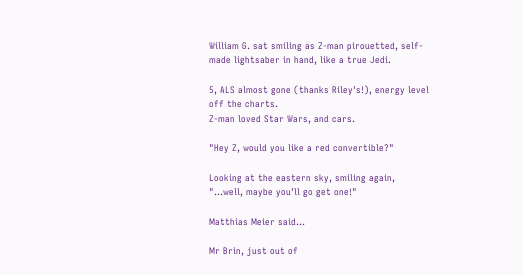William G. sat smiling as Z-man pirouetted, self-made lightsaber in hand, like a true Jedi.

5, ALS almost gone (thanks Riley's!), energy level off the charts.
Z-man loved Star Wars, and cars.

"Hey Z, would you like a red convertible?"

Looking at the eastern sky, smiling again,
"...well, maybe you'll go get one!"

Matthias Meier said...

Mr Brin, just out of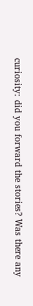curiosity: did you forward the stories? Was there any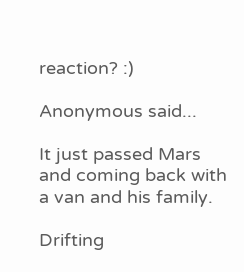reaction? :)

Anonymous said...

It just passed Mars and coming back with a van and his family.

Drifting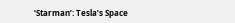‘Starman’: Tesla’s Space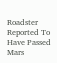Roadster Reported To Have Passed Mars